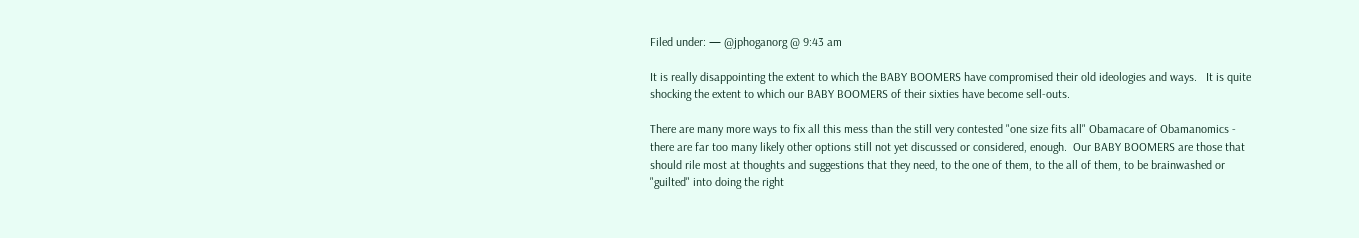Filed under: — @jphoganorg @ 9:43 am

It is really disappointing the extent to which the BABY BOOMERS have compromised their old ideologies and ways.   It is quite shocking the extent to which our BABY BOOMERS of their sixties have become sell-outs.

There are many more ways to fix all this mess than the still very contested "one size fits all" Obamacare of Obamanomics - there are far too many likely other options still not yet discussed or considered, enough.  Our BABY BOOMERS are those that should rile most at thoughts and suggestions that they need, to the one of them, to the all of them, to be brainwashed or "guilted" into doing the right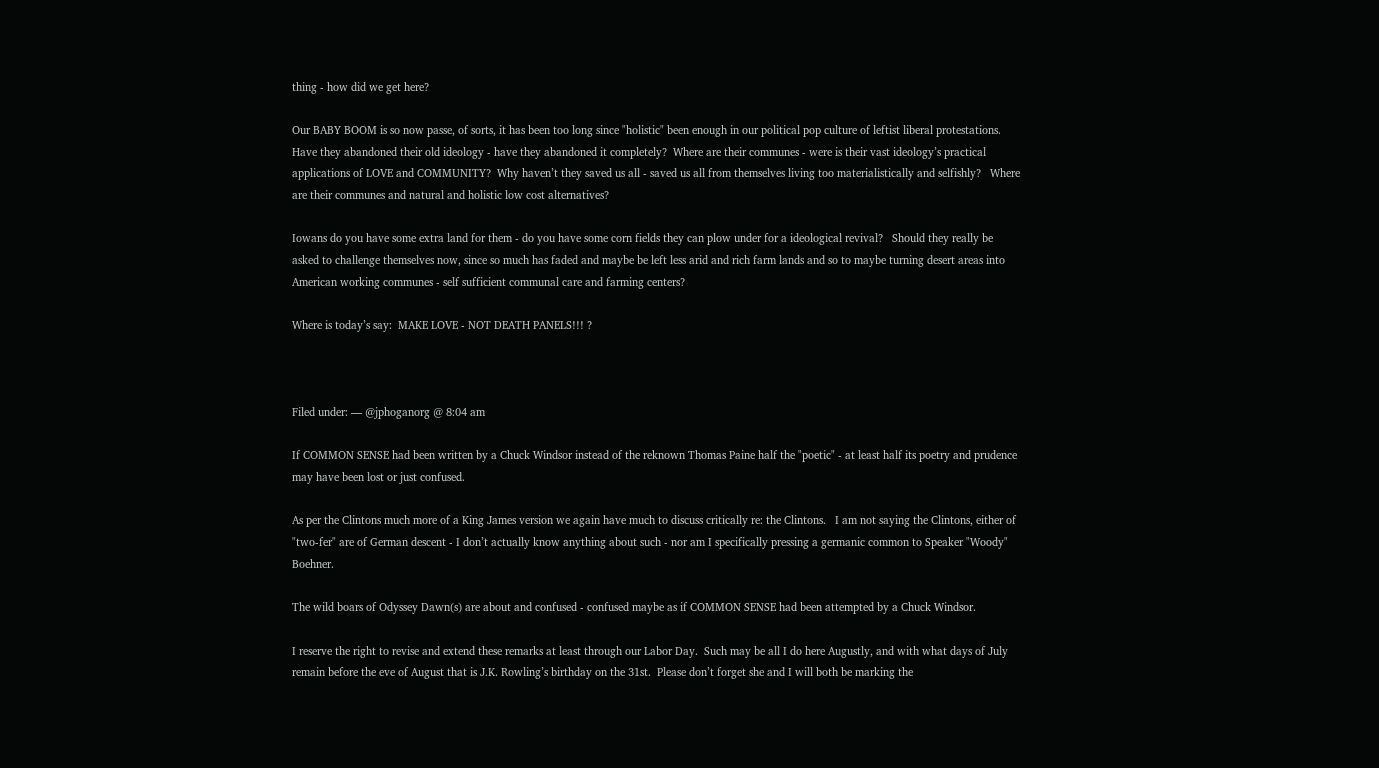thing - how did we get here?

Our BABY BOOM is so now passe, of sorts, it has been too long since "holistic" been enough in our political pop culture of leftist liberal protestations.  Have they abandoned their old ideology - have they abandoned it completely?  Where are their communes - were is their vast ideology’s practical applications of LOVE and COMMUNITY?  Why haven’t they saved us all - saved us all from themselves living too materialistically and selfishly?   Where are their communes and natural and holistic low cost alternatives?

Iowans do you have some extra land for them - do you have some corn fields they can plow under for a ideological revival?   Should they really be asked to challenge themselves now, since so much has faded and maybe be left less arid and rich farm lands and so to maybe turning desert areas into American working communes - self sufficient communal care and farming centers?

Where is today’s say:  MAKE LOVE - NOT DEATH PANELS!!! ?



Filed under: — @jphoganorg @ 8:04 am

If COMMON SENSE had been written by a Chuck Windsor instead of the reknown Thomas Paine half the "poetic" - at least half its poetry and prudence may have been lost or just confused.

As per the Clintons much more of a King James version we again have much to discuss critically re: the Clintons.   I am not saying the Clintons, either of "two-fer" are of German descent - I don’t actually know anything about such - nor am I specifically pressing a germanic common to Speaker "Woody" Boehner.

The wild boars of Odyssey Dawn(s) are about and confused - confused maybe as if COMMON SENSE had been attempted by a Chuck Windsor.

I reserve the right to revise and extend these remarks at least through our Labor Day.  Such may be all I do here Augustly, and with what days of July remain before the eve of August that is J.K. Rowling’s birthday on the 31st.  Please don’t forget she and I will both be marking the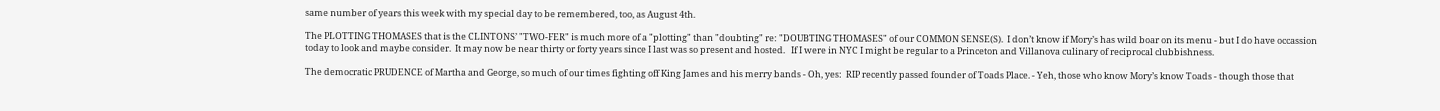same number of years this week with my special day to be remembered, too, as August 4th.

The PLOTTING THOMASES that is the CLINTONS’ "TWO-FER" is much more of a "plotting" than "doubting" re: "DOUBTING THOMASES" of our COMMON SENSE(S).  I don’t know if Mory’s has wild boar on its menu - but I do have occassion today to look and maybe consider.  It may now be near thirty or forty years since I last was so present and hosted.   If I were in NYC I might be regular to a Princeton and Villanova culinary of reciprocal clubbishness.

The democratic PRUDENCE of Martha and George, so much of our times fighting off King James and his merry bands - Oh, yes:  RIP recently passed founder of Toads Place. - Yeh, those who know Mory’s know Toads - though those that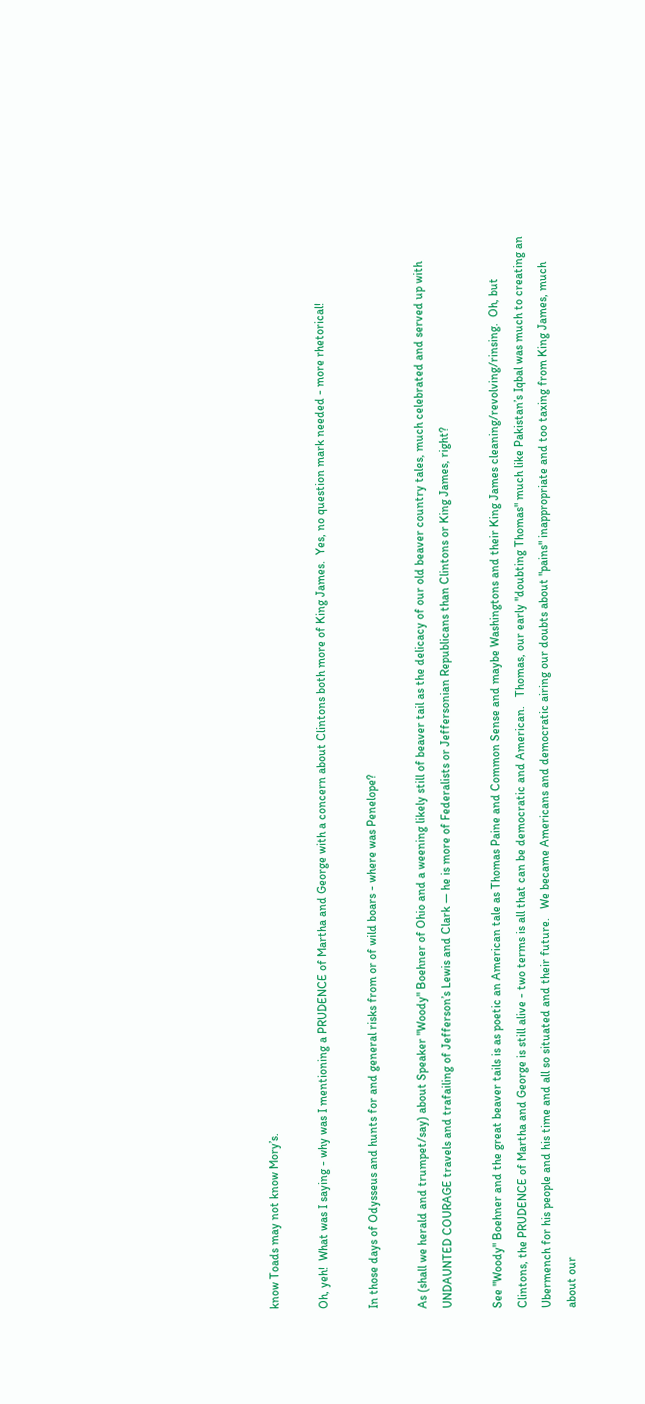know Toads may not know Mory’s.

Oh, yeh!  What was I saying - why was I mentioning a PRUDENCE of Martha and George with a concern about Clintons both more of King James.  Yes, no question mark needed - more rhetorical!

In those days of Odysseus and hunts for and general risks from or of wild boars - where was Penelope?

As (shall we herald and trumpet/say) about Speaker "Woody" Boehner of Ohio and a weening likely still of beaver tail as the delicacy of our old beaver country tales, much celebrated and served up with UNDAUNTED COURAGE travels and trafailing of Jefferson’s Lewis and Clark — he is more of Federalists or Jeffersonian Republicans than Clintons or King James, right?

See "Woody" Boehner and the great beaver tails is as poetic an American tale as Thomas Paine and Common Sense and maybe Washingtons and their King James cleaning/revolving/rinsing.  Oh, but Clintons, the PRUDENCE of Martha and George is still alive - two terms is all that can be democratic and American.   Thomas, our early "doubting Thomas" much like Pakistan’s Iqbal was much to creating an Ubermench for his people and his time and all so situated and their future.   We became Americans and democratic airing our doubts about "pains" inappropriate and too taxing from King James, much about our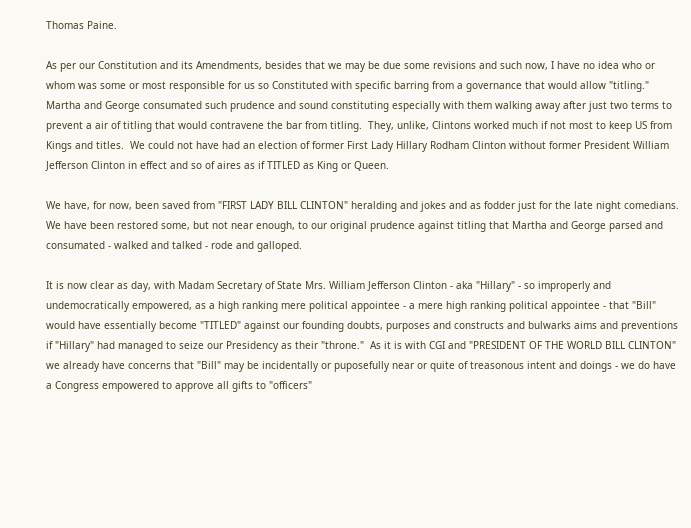Thomas Paine.

As per our Constitution and its Amendments, besides that we may be due some revisions and such now, I have no idea who or whom was some or most responsible for us so Constituted with specific barring from a governance that would allow "titling."  Martha and George consumated such prudence and sound constituting especially with them walking away after just two terms to prevent a air of titling that would contravene the bar from titling.  They, unlike, Clintons worked much if not most to keep US from Kings and titles.  We could not have had an election of former First Lady Hillary Rodham Clinton without former President William Jefferson Clinton in effect and so of aires as if TITLED as King or Queen.

We have, for now, been saved from "FIRST LADY BILL CLINTON" heralding and jokes and as fodder just for the late night comedians.  We have been restored some, but not near enough, to our original prudence against titling that Martha and George parsed and consumated - walked and talked - rode and galloped.

It is now clear as day, with Madam Secretary of State Mrs. William Jefferson Clinton - aka "Hillary" - so improperly and undemocratically empowered, as a high ranking mere political appointee - a mere high ranking political appointee - that "Bill" would have essentially become "TITLED" against our founding doubts, purposes and constructs and bulwarks aims and preventions if "Hillary" had managed to seize our Presidency as their "throne."  As it is with CGI and "PRESIDENT OF THE WORLD BILL CLINTON" we already have concerns that "Bill" may be incidentally or puposefully near or quite of treasonous intent and doings - we do have a Congress empowered to approve all gifts to "officers"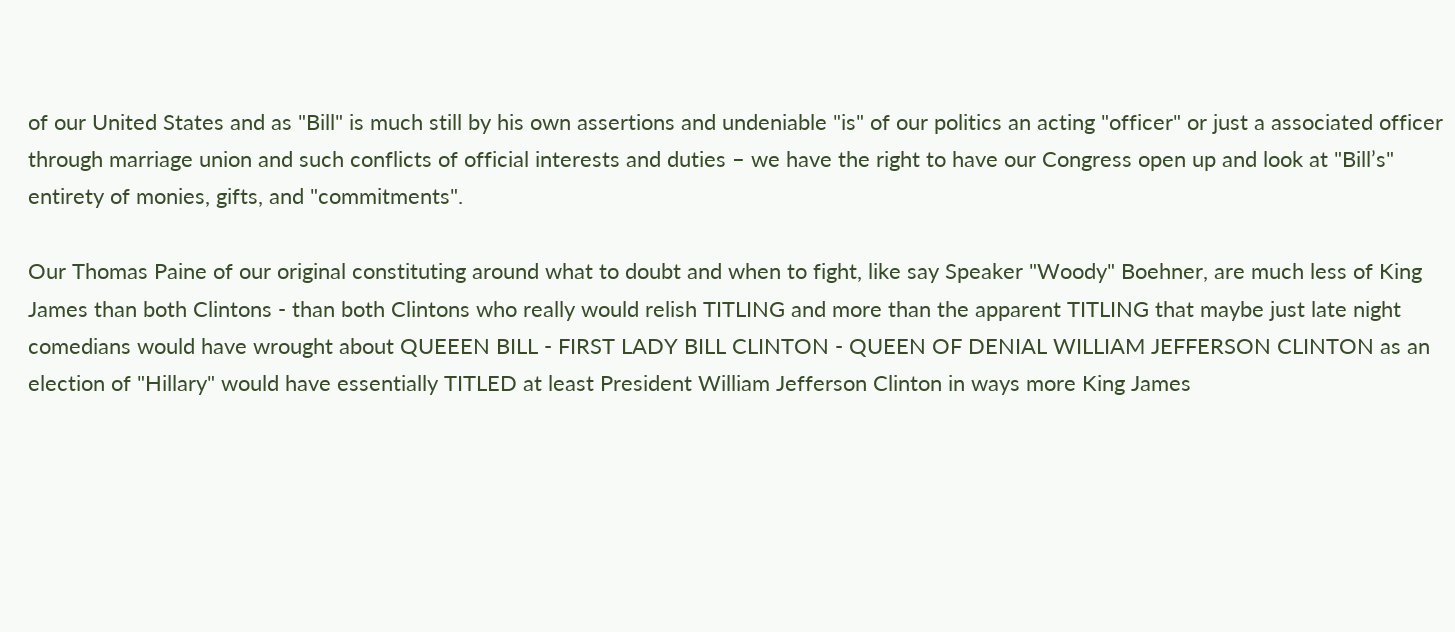of our United States and as "Bill" is much still by his own assertions and undeniable "is" of our politics an acting "officer" or just a associated officer through marriage union and such conflicts of official interests and duties – we have the right to have our Congress open up and look at "Bill’s" entirety of monies, gifts, and "commitments".

Our Thomas Paine of our original constituting around what to doubt and when to fight, like say Speaker "Woody" Boehner, are much less of King James than both Clintons - than both Clintons who really would relish TITLING and more than the apparent TITLING that maybe just late night comedians would have wrought about QUEEEN BILL - FIRST LADY BILL CLINTON - QUEEN OF DENIAL WILLIAM JEFFERSON CLINTON as an election of "Hillary" would have essentially TITLED at least President William Jefferson Clinton in ways more King James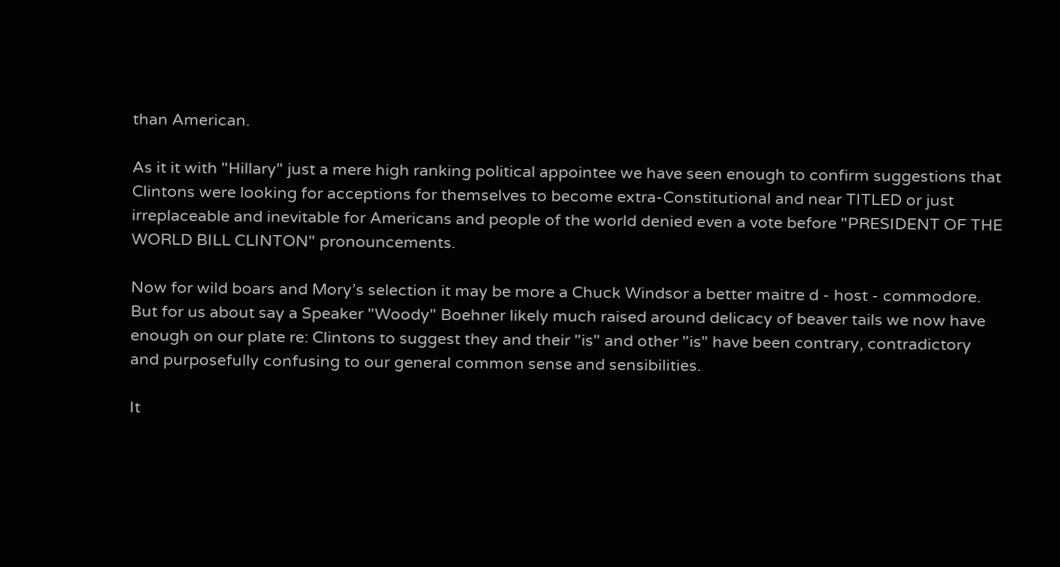than American.

As it it with "Hillary" just a mere high ranking political appointee we have seen enough to confirm suggestions that Clintons were looking for acceptions for themselves to become extra-Constitutional and near TITLED or just irreplaceable and inevitable for Americans and people of the world denied even a vote before "PRESIDENT OF THE WORLD BILL CLINTON" pronouncements.

Now for wild boars and Mory’s selection it may be more a Chuck Windsor a better maitre d - host - commodore.   But for us about say a Speaker "Woody" Boehner likely much raised around delicacy of beaver tails we now have enough on our plate re: Clintons to suggest they and their "is" and other "is" have been contrary, contradictory and purposefully confusing to our general common sense and sensibilities.

It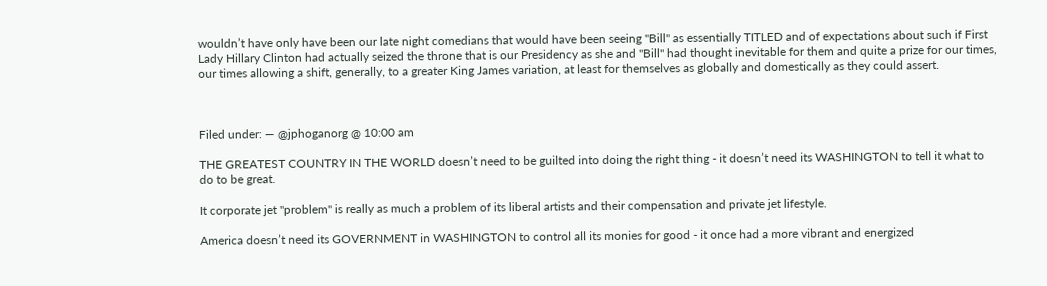wouldn’t have only have been our late night comedians that would have been seeing "Bill" as essentially TITLED and of expectations about such if First Lady Hillary Clinton had actually seized the throne that is our Presidency as she and "Bill" had thought inevitable for them and quite a prize for our times, our times allowing a shift, generally, to a greater King James variation, at least for themselves as globally and domestically as they could assert.



Filed under: — @jphoganorg @ 10:00 am

THE GREATEST COUNTRY IN THE WORLD doesn’t need to be guilted into doing the right thing - it doesn’t need its WASHINGTON to tell it what to do to be great.

It corporate jet "problem" is really as much a problem of its liberal artists and their compensation and private jet lifestyle.

America doesn’t need its GOVERNMENT in WASHINGTON to control all its monies for good - it once had a more vibrant and energized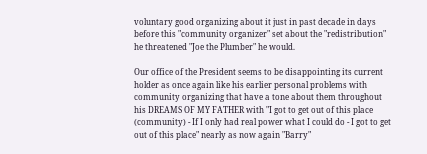voluntary good organizing about it just in past decade in days before this "community organizer" set about the "redistribution" he threatened "Joe the Plumber" he would.

Our office of the President seems to be disappointing its current holder as once again like his earlier personal problems with community organizing that have a tone about them throughout his DREAMS OF MY FATHER with "I got to get out of this place (community) - If I only had real power what I could do - I got to get out of this place" nearly as now again "Barry"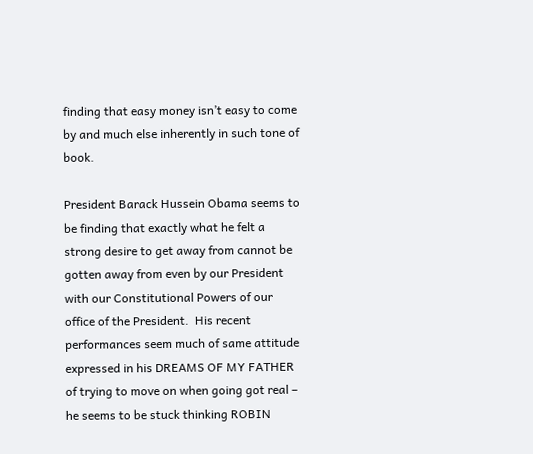finding that easy money isn’t easy to come by and much else inherently in such tone of book.

President Barack Hussein Obama seems to be finding that exactly what he felt a strong desire to get away from cannot be gotten away from even by our President with our Constitutional Powers of our office of the President.  His recent performances seem much of same attitude expressed in his DREAMS OF MY FATHER of trying to move on when going got real – he seems to be stuck thinking ROBIN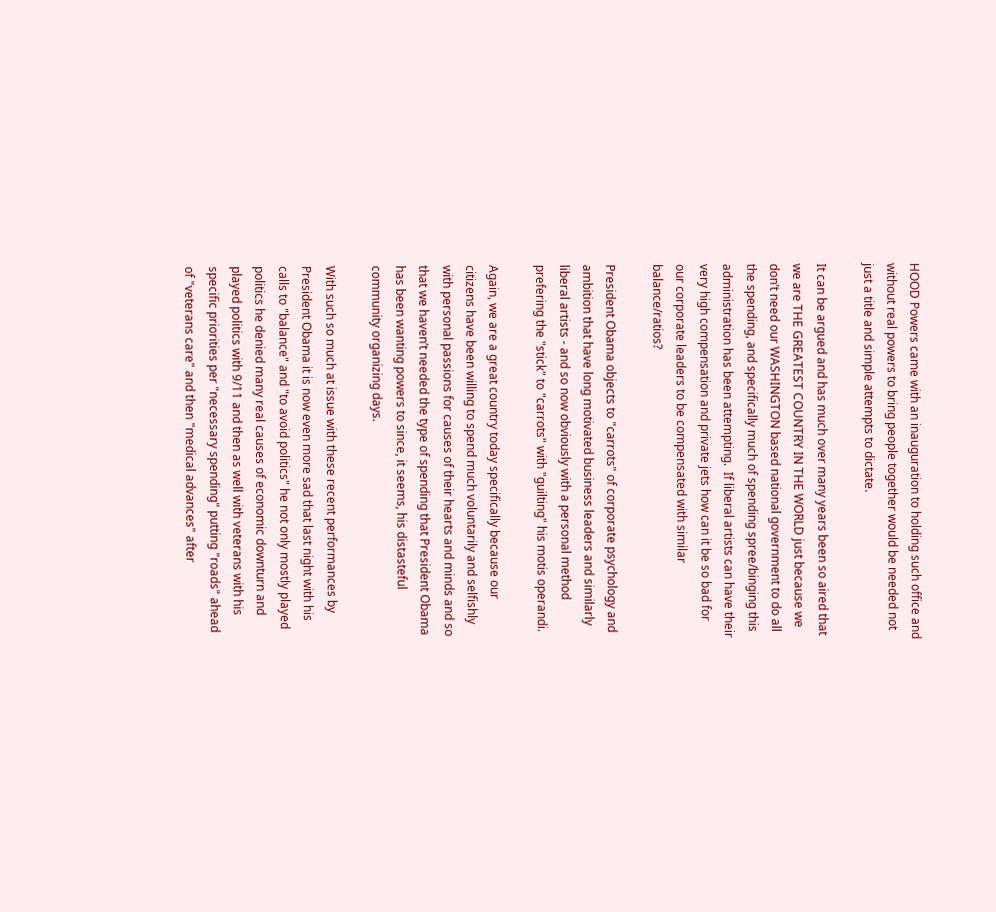HOOD Powers came with an inauguration to holding such office and without real powers to bring people together would be needed not just a title and simple attempts to dictate.

It can be argued and has much over many years been so aired that we are THE GREATEST COUNTRY IN THE WORLD just because we don’t need our WASHINGTON based national government to do all the spending, and specifically much of spending spree/binging this administration has been attempting.  If liberal artists can have their very high compensation and private jets how can it be so bad for our corporate leaders to be compensated with similar balance/ratios?

President Obama objects to "carrots" of corporate psychology and ambition that have long motivated business leaders and similarly liberal artists - and so now obviously with a personal method prefering the "stick" to "carrots" with "guilting" his motis operandi.

Again, we are a great country today specifically because our citizens have been willing to spend much voluntarily and selfishly with personal passions for causes of their hearts and minds and so that we haven’t needed the type of spending that President Obama has been wanting powers to since, it seems, his distasteful community organizing days.

With such so much at issue with these recent performances by President Obama it is now even more sad that last night with his calls to "balance" and "to avoid politics" he not only mostly played politics he denied many real causes of economic downturn and played politics with 9/11 and then as well with veterans with his specific priorities per "necessary spending" putting "roads" ahead of "veterans care" and then "medical advances" after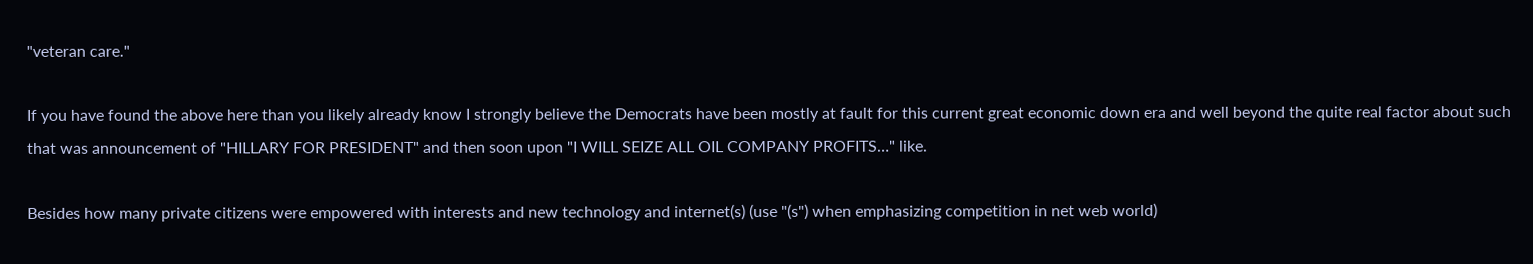"veteran care."

If you have found the above here than you likely already know I strongly believe the Democrats have been mostly at fault for this current great economic down era and well beyond the quite real factor about such that was announcement of "HILLARY FOR PRESIDENT" and then soon upon "I WILL SEIZE ALL OIL COMPANY PROFITS…" like.

Besides how many private citizens were empowered with interests and new technology and internet(s) (use "(s") when emphasizing competition in net web world)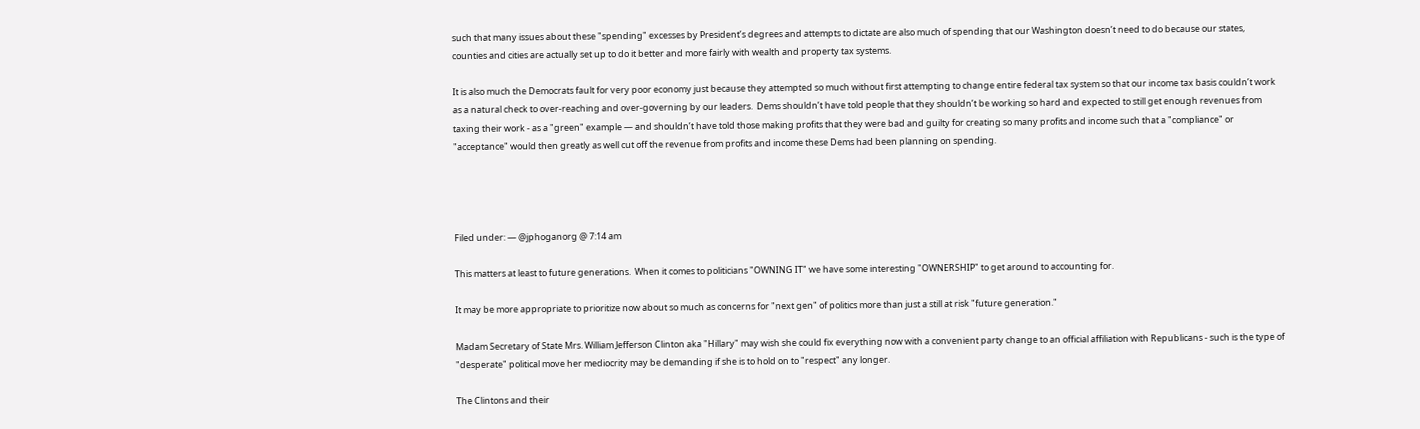such that many issues about these "spending" excesses by President’s degrees and attempts to dictate are also much of spending that our Washington doesn’t need to do because our states, counties and cities are actually set up to do it better and more fairly with wealth and property tax systems.

It is also much the Democrats fault for very poor economy just because they attempted so much without first attempting to change entire federal tax system so that our income tax basis couldn’t work as a natural check to over-reaching and over-governing by our leaders.  Dems shouldn’t have told people that they shouldn’t be working so hard and expected to still get enough revenues from taxing their work - as a "green" example — and shouldn’t have told those making profits that they were bad and guilty for creating so many profits and income such that a "compliance" or "acceptance" would then greatly as well cut off the revenue from profits and income these Dems had been planning on spending.




Filed under: — @jphoganorg @ 7:14 am

This matters at least to future generations.  When it comes to politicians "OWNING IT" we have some interesting "OWNERSHIP" to get around to accounting for.

It may be more appropriate to prioritize now about so much as concerns for "next gen" of politics more than just a still at risk "future generation."

Madam Secretary of State Mrs. William Jefferson Clinton aka "Hillary" may wish she could fix everything now with a convenient party change to an official affiliation with Republicans - such is the type of "desperate" political move her mediocrity may be demanding if she is to hold on to "respect" any longer.

The Clintons and their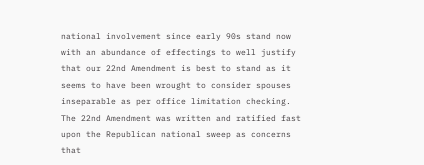national involvement since early 90s stand now with an abundance of effectings to well justify that our 22nd Amendment is best to stand as it seems to have been wrought to consider spouses inseparable as per office limitation checking.  The 22nd Amendment was written and ratified fast upon the Republican national sweep as concerns that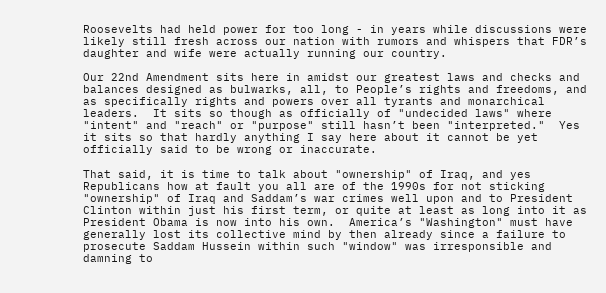Roosevelts had held power for too long - in years while discussions were likely still fresh across our nation with rumors and whispers that FDR’s daughter and wife were actually running our country.

Our 22nd Amendment sits here in amidst our greatest laws and checks and balances designed as bulwarks, all, to People’s rights and freedoms, and as specifically rights and powers over all tyrants and monarchical leaders.  It sits so though as officially of "undecided laws" where "intent" and "reach" or "purpose" still hasn’t been "interpreted."  Yes it sits so that hardly anything I say here about it cannot be yet officially said to be wrong or inaccurate.

That said, it is time to talk about "ownership" of Iraq, and yes Republicans how at fault you all are of the 1990s for not sticking "ownership" of Iraq and Saddam’s war crimes well upon and to President Clinton within just his first term, or quite at least as long into it as President Obama is now into his own.  America’s "Washington" must have generally lost its collective mind by then already since a failure to prosecute Saddam Hussein within such "window" was irresponsible and damning to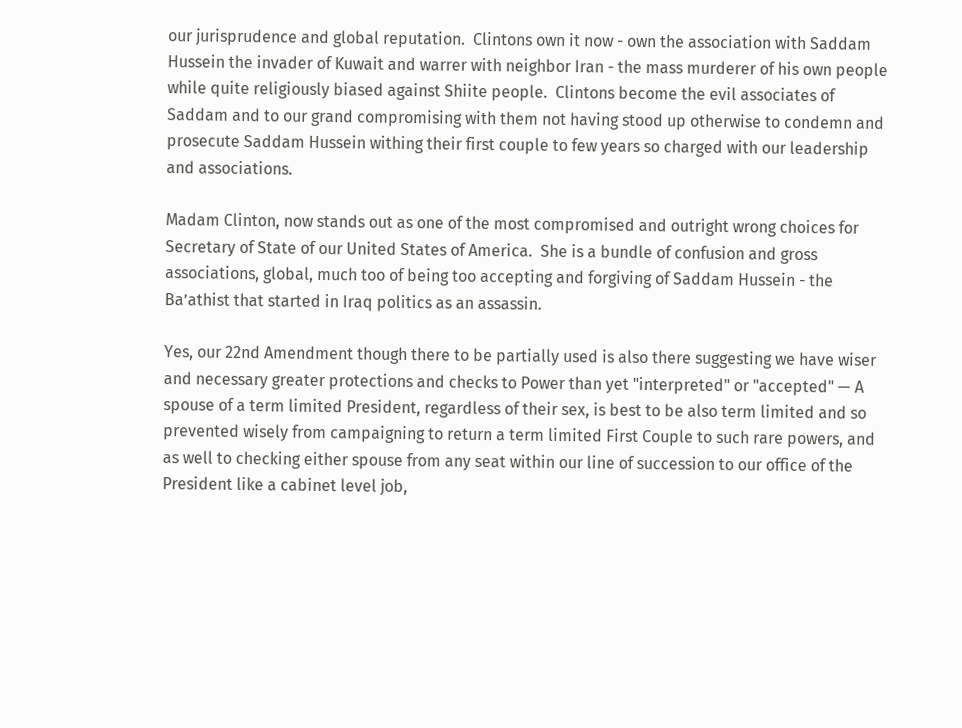our jurisprudence and global reputation.  Clintons own it now - own the association with Saddam Hussein the invader of Kuwait and warrer with neighbor Iran - the mass murderer of his own people while quite religiously biased against Shiite people.  Clintons become the evil associates of Saddam and to our grand compromising with them not having stood up otherwise to condemn and prosecute Saddam Hussein withing their first couple to few years so charged with our leadership and associations.

Madam Clinton, now stands out as one of the most compromised and outright wrong choices for Secretary of State of our United States of America.  She is a bundle of confusion and gross associations, global, much too of being too accepting and forgiving of Saddam Hussein - the Ba’athist that started in Iraq politics as an assassin.

Yes, our 22nd Amendment though there to be partially used is also there suggesting we have wiser and necessary greater protections and checks to Power than yet "interpreted" or "accepted" — A spouse of a term limited President, regardless of their sex, is best to be also term limited and so prevented wisely from campaigning to return a term limited First Couple to such rare powers, and as well to checking either spouse from any seat within our line of succession to our office of the President like a cabinet level job,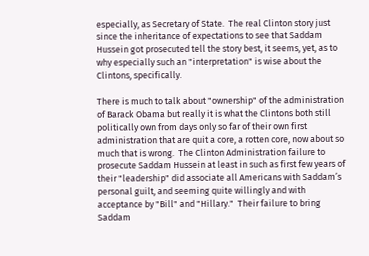especially, as Secretary of State.  The real Clinton story just since the inheritance of expectations to see that Saddam Hussein got prosecuted tell the story best, it seems, yet, as to why especially such an "interpretation" is wise about the Clintons, specifically.

There is much to talk about "ownership" of the administration of Barack Obama but really it is what the Clintons both still politically own from days only so far of their own first administration that are quit a core, a rotten core, now about so much that is wrong.  The Clinton Administration failure to prosecute Saddam Hussein at least in such as first few years of their "leadership" did associate all Americans with Saddam’s personal guilt, and seeming quite willingly and with acceptance by "Bill" and "Hillary."  Their failure to bring Saddam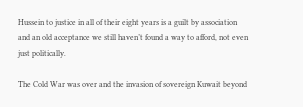Hussein to justice in all of their eight years is a guilt by association and an old acceptance we still haven’t found a way to afford, not even just politically.

The Cold War was over and the invasion of sovereign Kuwait beyond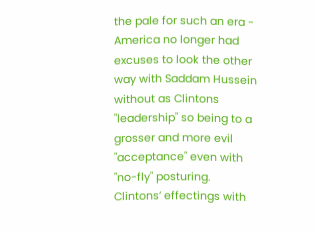the pale for such an era - America no longer had excuses to look the other way with Saddam Hussein without as Clintons "leadership" so being to a grosser and more evil "acceptance" even with "no-fly" posturing.  Clintons’ effectings with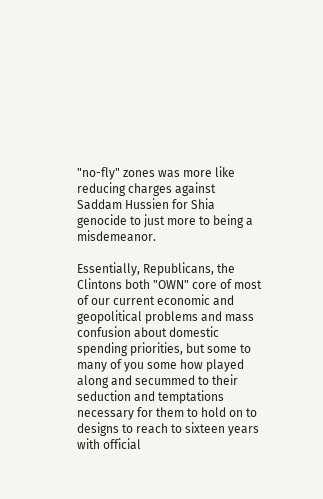"no-fly" zones was more like reducing charges against Saddam Hussien for Shia genocide to just more to being a misdemeanor.

Essentially, Republicans, the Clintons both "OWN" core of most of our current economic and geopolitical problems and mass confusion about domestic spending priorities, but some to many of you some how played along and secummed to their seduction and temptations necessary for them to hold on to designs to reach to sixteen years with official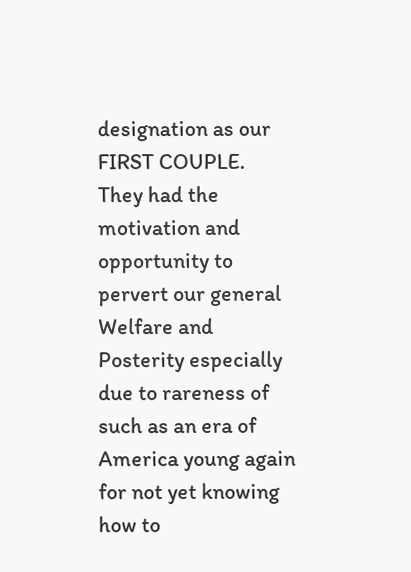designation as our FIRST COUPLE.  They had the motivation and opportunity to pervert our general Welfare and Posterity especially due to rareness of such as an era of America young again for not yet knowing how to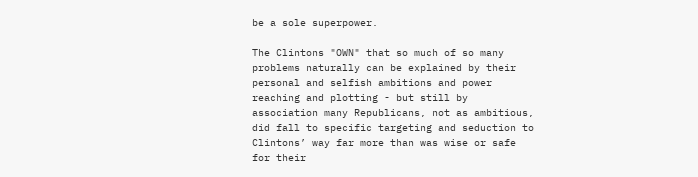be a sole superpower.

The Clintons "OWN" that so much of so many problems naturally can be explained by their personal and selfish ambitions and power reaching and plotting - but still by association many Republicans, not as ambitious, did fall to specific targeting and seduction to Clintons’ way far more than was wise or safe for their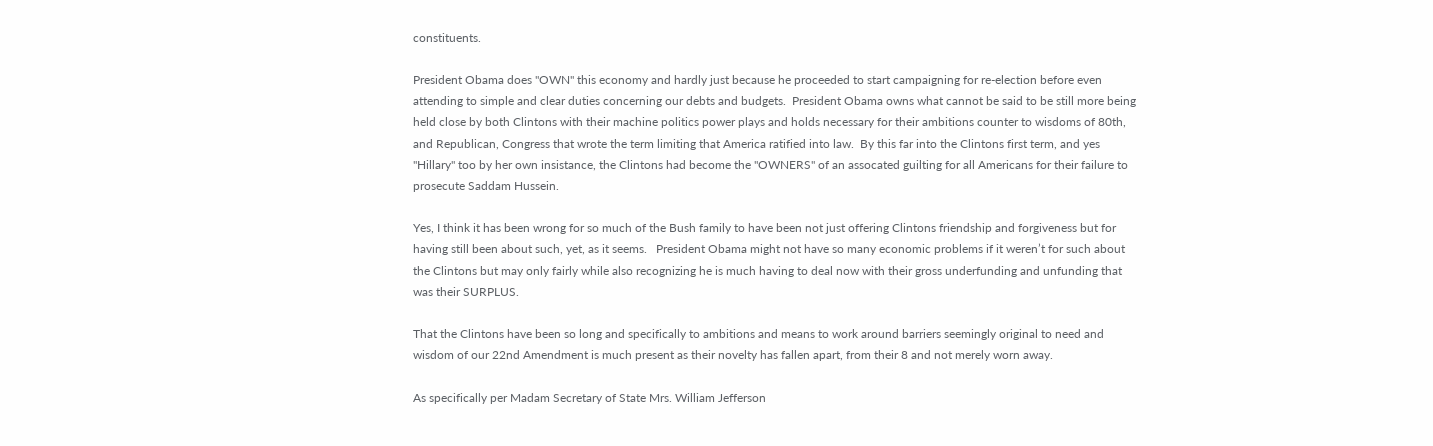constituents.

President Obama does "OWN" this economy and hardly just because he proceeded to start campaigning for re-election before even attending to simple and clear duties concerning our debts and budgets.  President Obama owns what cannot be said to be still more being held close by both Clintons with their machine politics power plays and holds necessary for their ambitions counter to wisdoms of 80th, and Republican, Congress that wrote the term limiting that America ratified into law.  By this far into the Clintons first term, and yes "Hillary" too by her own insistance, the Clintons had become the "OWNERS" of an assocated guilting for all Americans for their failure to prosecute Saddam Hussein.

Yes, I think it has been wrong for so much of the Bush family to have been not just offering Clintons friendship and forgiveness but for having still been about such, yet, as it seems.   President Obama might not have so many economic problems if it weren’t for such about the Clintons but may only fairly while also recognizing he is much having to deal now with their gross underfunding and unfunding that was their SURPLUS.

That the Clintons have been so long and specifically to ambitions and means to work around barriers seemingly original to need and wisdom of our 22nd Amendment is much present as their novelty has fallen apart, from their 8 and not merely worn away.

As specifically per Madam Secretary of State Mrs. William Jefferson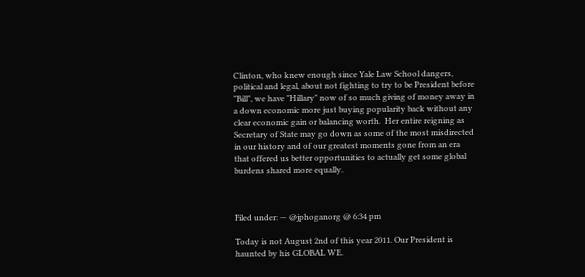Clinton, who knew enough since Yale Law School dangers, political and legal, about not fighting to try to be President before "Bill", we have "Hillary" now of so much giving of money away in a down economic more just buying popularity back without any clear economic gain or balancing worth.  Her entire reigning as Secretary of State may go down as some of the most misdirected in our history and of our greatest moments gone from an era that offered us better opportunities to actually get some global burdens shared more equally.



Filed under: — @jphoganorg @ 6:34 pm

Today is not August 2nd of this year 2011. Our President is haunted by his GLOBAL WE.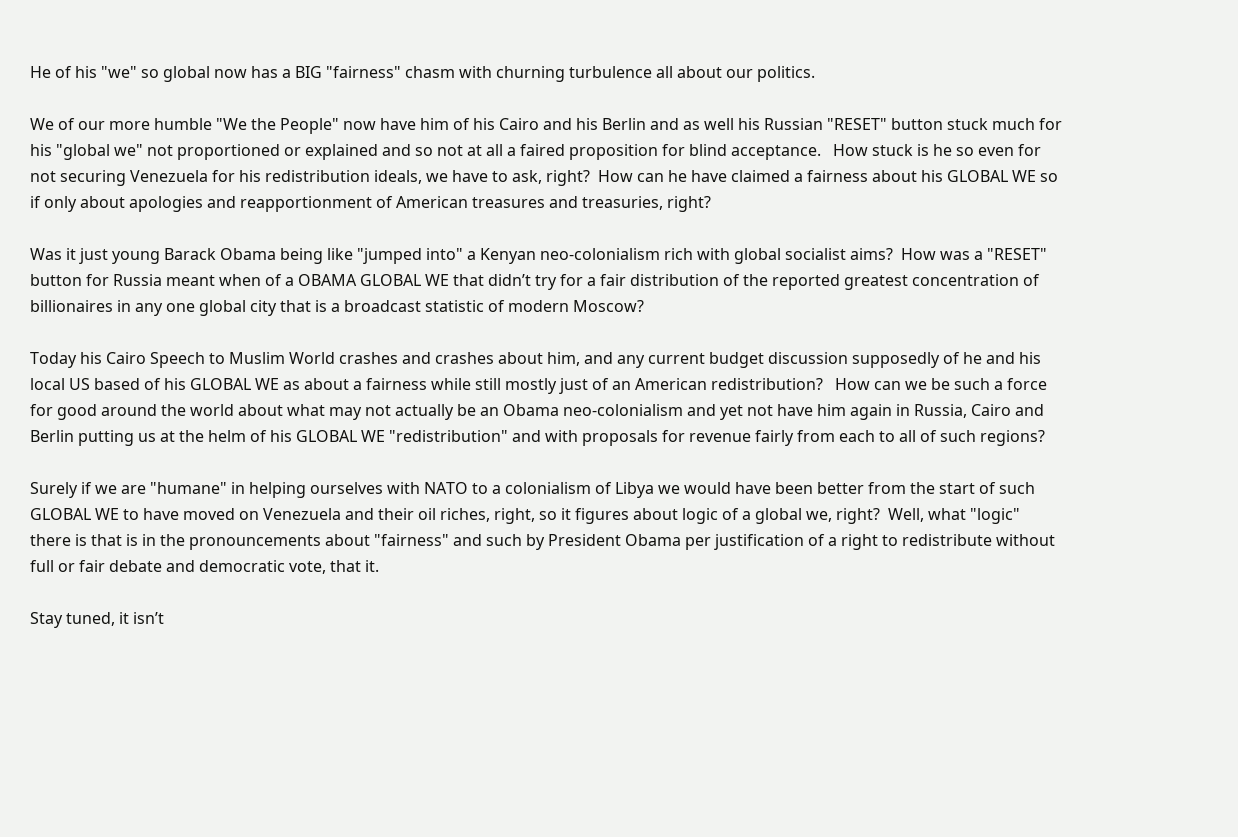He of his "we" so global now has a BIG "fairness" chasm with churning turbulence all about our politics.

We of our more humble "We the People" now have him of his Cairo and his Berlin and as well his Russian "RESET" button stuck much for his "global we" not proportioned or explained and so not at all a faired proposition for blind acceptance.   How stuck is he so even for not securing Venezuela for his redistribution ideals, we have to ask, right?  How can he have claimed a fairness about his GLOBAL WE so if only about apologies and reapportionment of American treasures and treasuries, right?

Was it just young Barack Obama being like "jumped into" a Kenyan neo-colonialism rich with global socialist aims?  How was a "RESET" button for Russia meant when of a OBAMA GLOBAL WE that didn’t try for a fair distribution of the reported greatest concentration of billionaires in any one global city that is a broadcast statistic of modern Moscow?

Today his Cairo Speech to Muslim World crashes and crashes about him, and any current budget discussion supposedly of he and his local US based of his GLOBAL WE as about a fairness while still mostly just of an American redistribution?   How can we be such a force for good around the world about what may not actually be an Obama neo-colonialism and yet not have him again in Russia, Cairo and Berlin putting us at the helm of his GLOBAL WE "redistribution" and with proposals for revenue fairly from each to all of such regions?

Surely if we are "humane" in helping ourselves with NATO to a colonialism of Libya we would have been better from the start of such GLOBAL WE to have moved on Venezuela and their oil riches, right, so it figures about logic of a global we, right?  Well, what "logic" there is that is in the pronouncements about "fairness" and such by President Obama per justification of a right to redistribute without full or fair debate and democratic vote, that it.

Stay tuned, it isn’t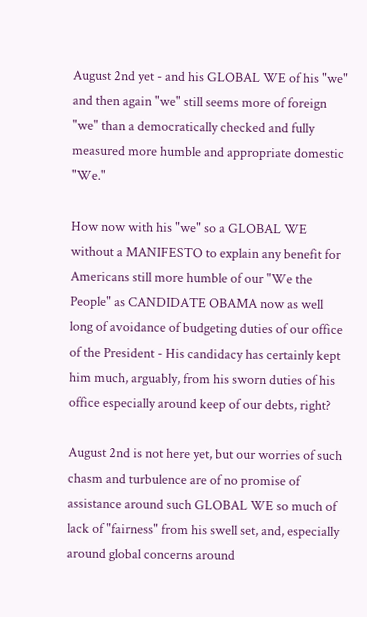August 2nd yet - and his GLOBAL WE of his "we" and then again "we" still seems more of foreign "we" than a democratically checked and fully measured more humble and appropriate domestic "We."

How now with his "we" so a GLOBAL WE without a MANIFESTO to explain any benefit for Americans still more humble of our "We the People" as CANDIDATE OBAMA now as well long of avoidance of budgeting duties of our office of the President - His candidacy has certainly kept him much, arguably, from his sworn duties of his office especially around keep of our debts, right?

August 2nd is not here yet, but our worries of such chasm and turbulence are of no promise of assistance around such GLOBAL WE so much of lack of "fairness" from his swell set, and, especially around global concerns around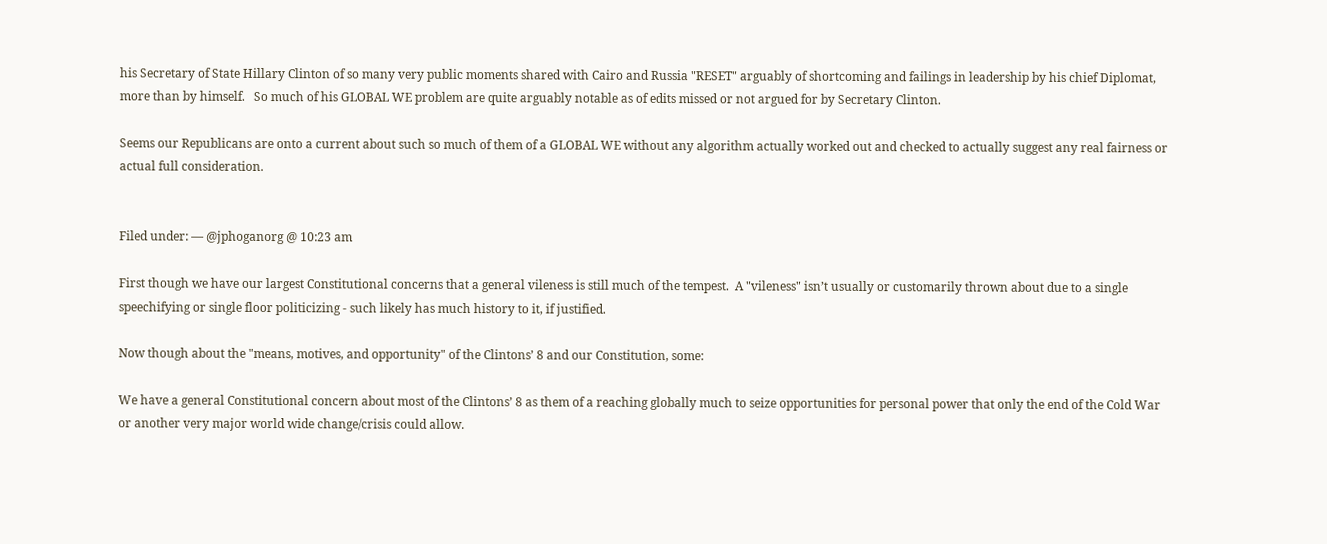his Secretary of State Hillary Clinton of so many very public moments shared with Cairo and Russia "RESET" arguably of shortcoming and failings in leadership by his chief Diplomat, more than by himself.   So much of his GLOBAL WE problem are quite arguably notable as of edits missed or not argued for by Secretary Clinton.

Seems our Republicans are onto a current about such so much of them of a GLOBAL WE without any algorithm actually worked out and checked to actually suggest any real fairness or actual full consideration.


Filed under: — @jphoganorg @ 10:23 am

First though we have our largest Constitutional concerns that a general vileness is still much of the tempest.  A "vileness" isn’t usually or customarily thrown about due to a single speechifying or single floor politicizing - such likely has much history to it, if justified.

Now though about the "means, motives, and opportunity" of the Clintons’ 8 and our Constitution, some:

We have a general Constitutional concern about most of the Clintons’ 8 as them of a reaching globally much to seize opportunities for personal power that only the end of the Cold War or another very major world wide change/crisis could allow.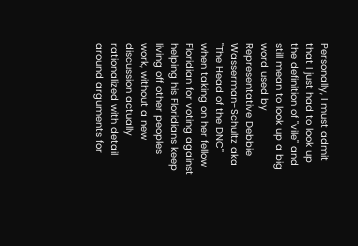Personally, I must admit that I just had to look up the definition of "vile" and still mean to look up a big word used by Representative Debbie Wasserman-Schultz aka "The Head of the DNC" when taking on her fellow Floridian for voting against helping his Floridians keep living off other peoples work, without a new discussion actually rationalized with detail around arguments for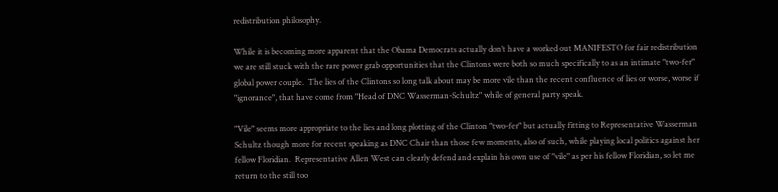redistribution philosophy.

While it is becoming more apparent that the Obama Democrats actually don’t have a worked out MANIFESTO for fair redistribution we are still stuck with the rare power grab opportunities that the Clintons were both so much specifically to as an intimate "two-fer" global power couple.  The lies of the Clintons so long talk about may be more vile than the recent confluence of lies or worse, worse if "ignorance", that have come from "Head of DNC Wasserman-Schultz" while of general party speak.

"Vile" seems more appropriate to the lies and long plotting of the Clinton "two-fer" but actually fitting to Representative Wasserman Schultz though more for recent speaking as DNC Chair than those few moments, also of such, while playing local politics against her fellow Floridian.  Representative Allen West can clearly defend and explain his own use of "vile" as per his fellow Floridian, so let me return to the still too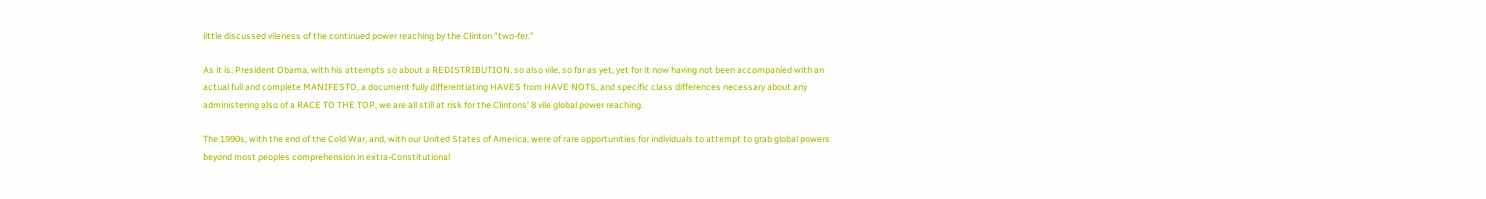little discussed vileness of the continued power reaching by the Clinton "two-fer."

As it is, President Obama, with his attempts so about a REDISTRIBUTION, so also vile, so far as yet, yet for it now having not been accompanied with an actual full and complete MANIFESTO, a document fully differentiating HAVES from HAVE NOTS, and specific class differences necessary about any administering also of a RACE TO THE TOP, we are all still at risk for the Clintons’ 8 vile global power reaching.

The 1990s, with the end of the Cold War, and, with our United States of America, were of rare opportunities for individuals to attempt to grab global powers beyond most peoples comprehension in extra-Constitutional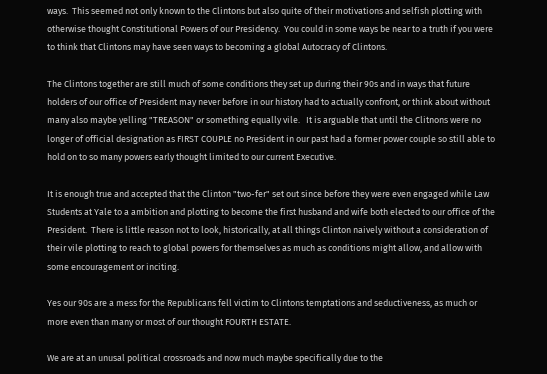ways.  This seemed not only known to the Clintons but also quite of their motivations and selfish plotting with otherwise thought Constitutional Powers of our Presidency.  You could in some ways be near to a truth if you were to think that Clintons may have seen ways to becoming a global Autocracy of Clintons.

The Clintons together are still much of some conditions they set up during their 90s and in ways that future holders of our office of President may never before in our history had to actually confront, or think about without many also maybe yelling "TREASON" or something equally vile.   It is arguable that until the Clitnons were no longer of official designation as FIRST COUPLE no President in our past had a former power couple so still able to hold on to so many powers early thought limited to our current Executive.

It is enough true and accepted that the Clinton "two-fer" set out since before they were even engaged while Law Students at Yale to a ambition and plotting to become the first husband and wife both elected to our office of the President.  There is little reason not to look, historically, at all things Clinton naively without a consideration of their vile plotting to reach to global powers for themselves as much as conditions might allow, and allow with some encouragement or inciting.

Yes our 90s are a mess for the Republicans fell victim to Clintons temptations and seductiveness, as much or more even than many or most of our thought FOURTH ESTATE.

We are at an unusal political crossroads and now much maybe specifically due to the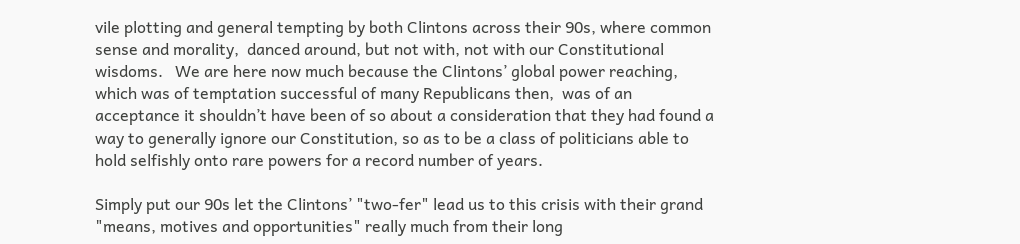vile plotting and general tempting by both Clintons across their 90s, where common sense and morality,  danced around, but not with, not with our Constitutional wisdoms.   We are here now much because the Clintons’ global power reaching, which was of temptation successful of many Republicans then,  was of an acceptance it shouldn’t have been of so about a consideration that they had found a way to generally ignore our Constitution, so as to be a class of politicians able to hold selfishly onto rare powers for a record number of years.

Simply put our 90s let the Clintons’ "two-fer" lead us to this crisis with their grand "means, motives and opportunities" really much from their long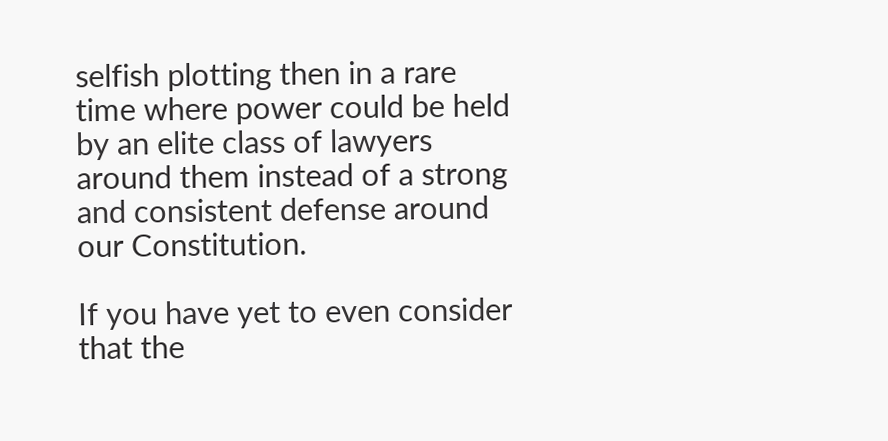selfish plotting then in a rare time where power could be held by an elite class of lawyers around them instead of a strong and consistent defense around our Constitution.

If you have yet to even consider that the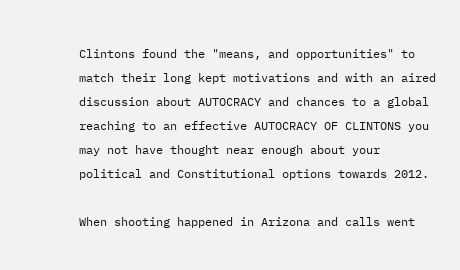Clintons found the "means, and opportunities" to match their long kept motivations and with an aired discussion about AUTOCRACY and chances to a global reaching to an effective AUTOCRACY OF CLINTONS you may not have thought near enough about your political and Constitutional options towards 2012.

When shooting happened in Arizona and calls went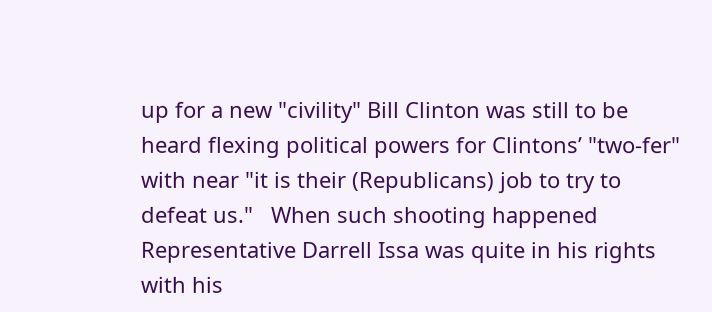up for a new "civility" Bill Clinton was still to be heard flexing political powers for Clintons’ "two-fer" with near "it is their (Republicans) job to try to defeat us."   When such shooting happened Representative Darrell Issa was quite in his rights with his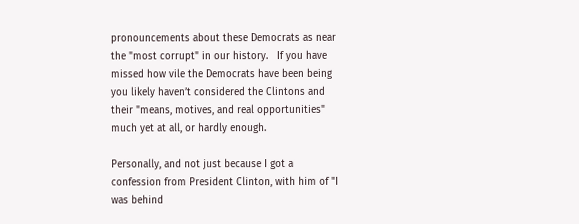pronouncements about these Democrats as near the "most corrupt" in our history.   If you have missed how vile the Democrats have been being you likely haven’t considered the Clintons and their "means, motives, and real opportunities" much yet at all, or hardly enough.

Personally, and not just because I got a confession from President Clinton, with him of "I was behind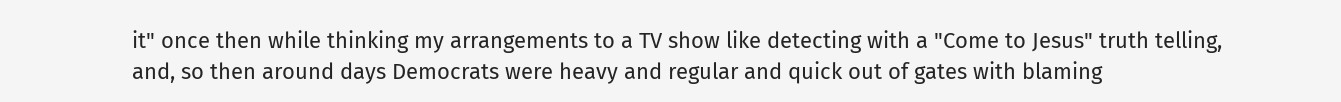it" once then while thinking my arrangements to a TV show like detecting with a "Come to Jesus" truth telling, and, so then around days Democrats were heavy and regular and quick out of gates with blaming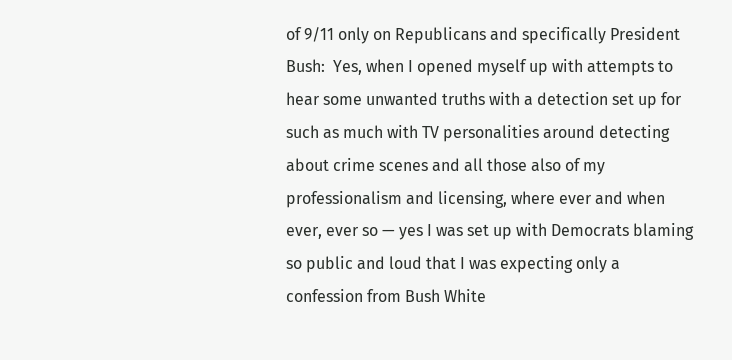of 9/11 only on Republicans and specifically President Bush:  Yes, when I opened myself up with attempts to hear some unwanted truths with a detection set up for such as much with TV personalities around detecting about crime scenes and all those also of my professionalism and licensing, where ever and when ever, ever so — yes I was set up with Democrats blaming so public and loud that I was expecting only a confession from Bush White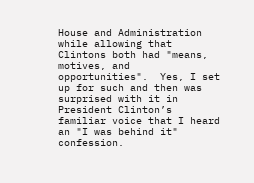House and Administration while allowing that Clintons both had "means, motives, and opportunities".  Yes, I set up for such and then was surprised with it in President Clinton’s familiar voice that I heard an "I was behind it" confession.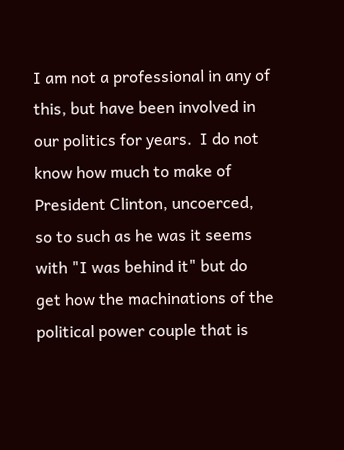I am not a professional in any of this, but have been involved in our politics for years.  I do not know how much to make of President Clinton, uncoerced, so to such as he was it seems with "I was behind it" but do get how the machinations of the political power couple that is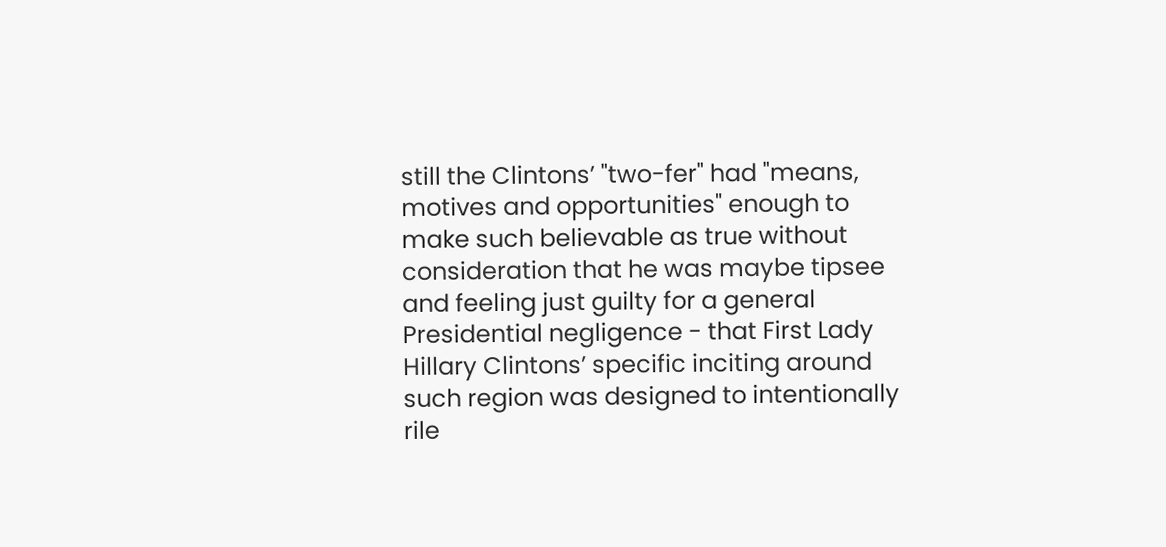still the Clintons’ "two-fer" had "means, motives and opportunities" enough to make such believable as true without consideration that he was maybe tipsee and feeling just guilty for a general Presidential negligence - that First Lady Hillary Clintons’ specific inciting around such region was designed to intentionally rile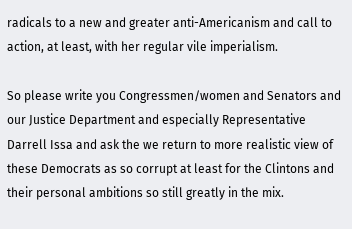radicals to a new and greater anti-Americanism and call to action, at least, with her regular vile imperialism.

So please write you Congressmen/women and Senators and our Justice Department and especially Representative Darrell Issa and ask the we return to more realistic view of these Democrats as so corrupt at least for the Clintons and their personal ambitions so still greatly in the mix.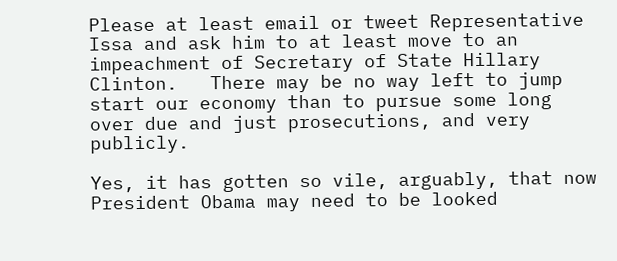Please at least email or tweet Representative Issa and ask him to at least move to an impeachment of Secretary of State Hillary Clinton.   There may be no way left to jump start our economy than to pursue some long over due and just prosecutions, and very publicly.

Yes, it has gotten so vile, arguably, that now President Obama may need to be looked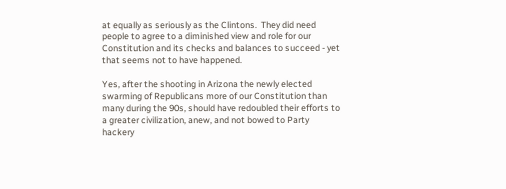at equally as seriously as the Clintons.  They did need people to agree to a diminished view and role for our Constitution and its checks and balances to succeed - yet that seems not to have happened.

Yes, after the shooting in Arizona the newly elected swarming of Republicans more of our Constitution than many during the 90s, should have redoubled their efforts to a greater civilization, anew, and not bowed to Party hackery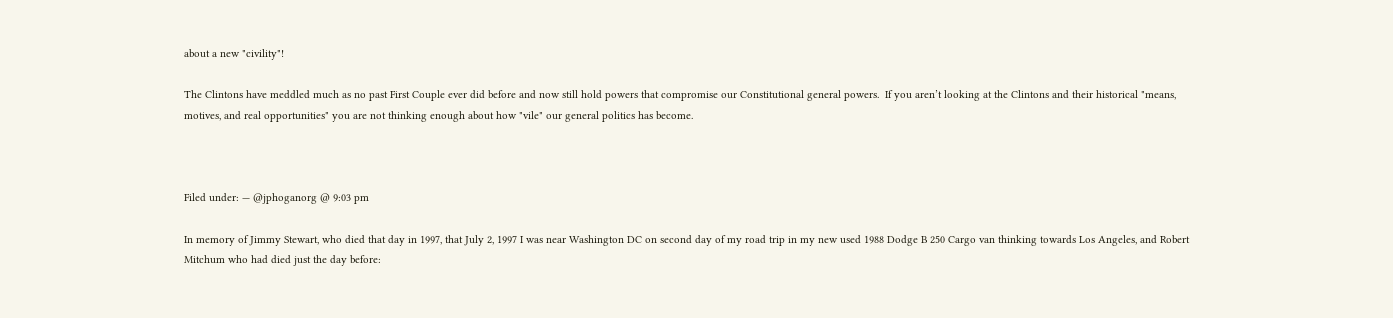about a new "civility"!

The Clintons have meddled much as no past First Couple ever did before and now still hold powers that compromise our Constitutional general powers.  If you aren’t looking at the Clintons and their historical "means, motives, and real opportunities" you are not thinking enough about how "vile" our general politics has become.



Filed under: — @jphoganorg @ 9:03 pm

In memory of Jimmy Stewart, who died that day in 1997, that July 2, 1997 I was near Washington DC on second day of my road trip in my new used 1988 Dodge B 250 Cargo van thinking towards Los Angeles, and Robert Mitchum who had died just the day before: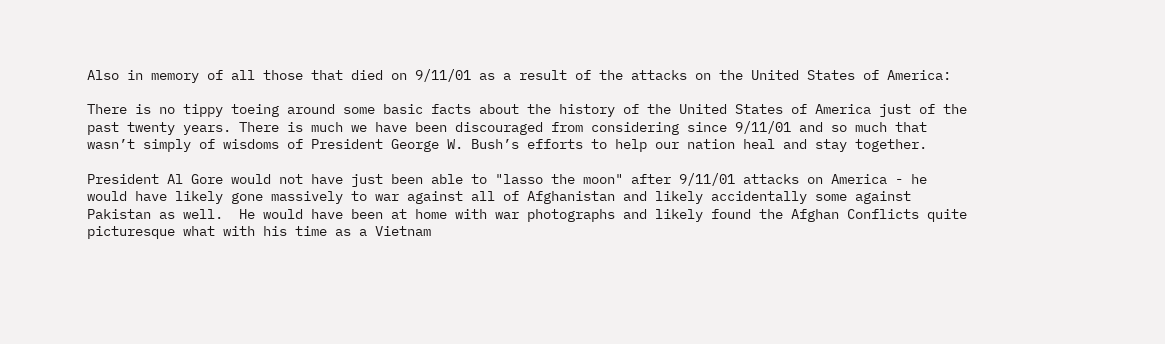Also in memory of all those that died on 9/11/01 as a result of the attacks on the United States of America:

There is no tippy toeing around some basic facts about the history of the United States of America just of the past twenty years. There is much we have been discouraged from considering since 9/11/01 and so much that wasn’t simply of wisdoms of President George W. Bush’s efforts to help our nation heal and stay together.

President Al Gore would not have just been able to "lasso the moon" after 9/11/01 attacks on America - he would have likely gone massively to war against all of Afghanistan and likely accidentally some against Pakistan as well.  He would have been at home with war photographs and likely found the Afghan Conflicts quite picturesque what with his time as a Vietnam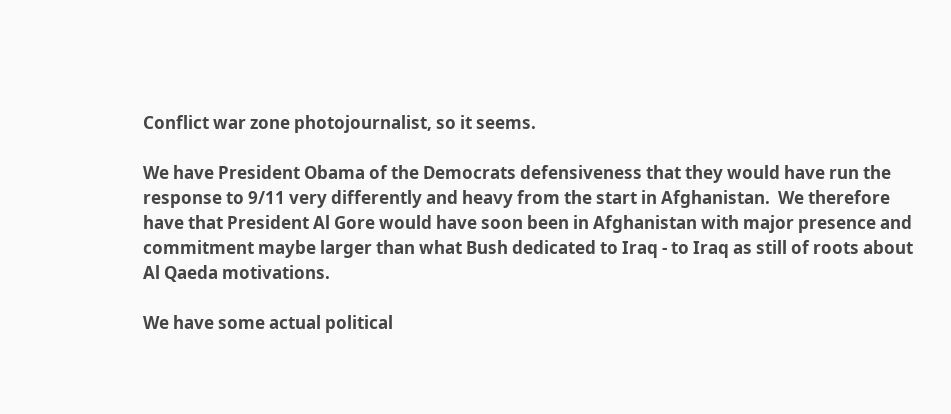Conflict war zone photojournalist, so it seems.

We have President Obama of the Democrats defensiveness that they would have run the response to 9/11 very differently and heavy from the start in Afghanistan.  We therefore have that President Al Gore would have soon been in Afghanistan with major presence and commitment maybe larger than what Bush dedicated to Iraq - to Iraq as still of roots about Al Qaeda motivations.

We have some actual political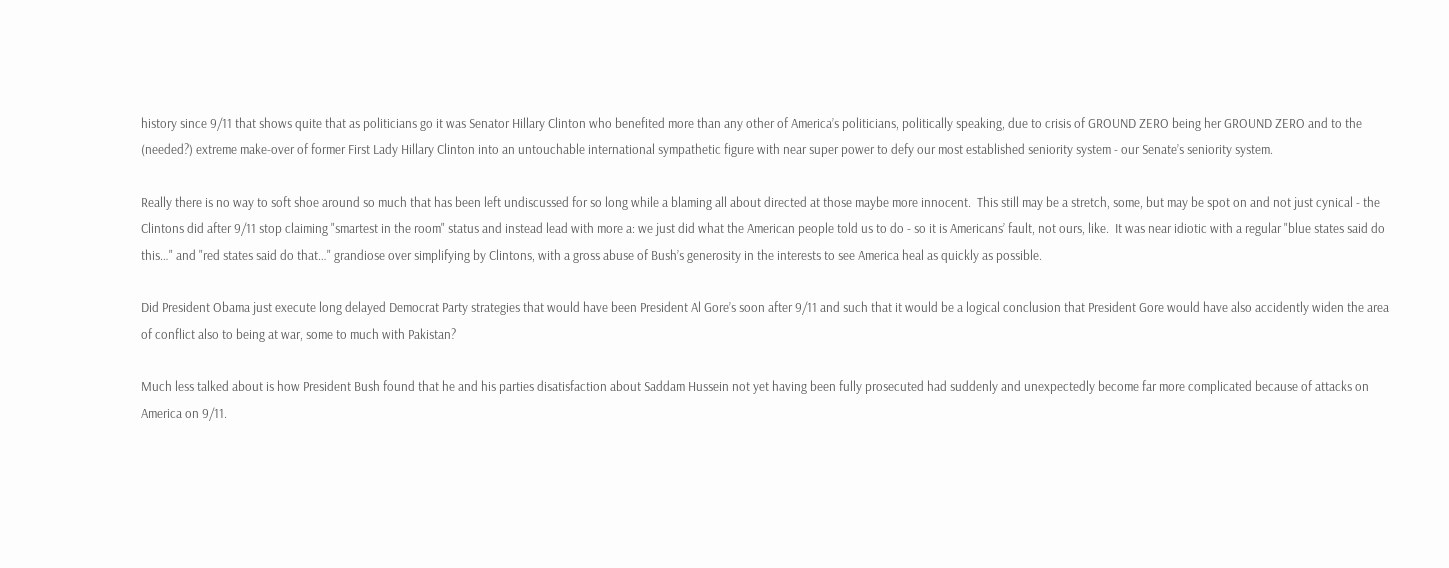history since 9/11 that shows quite that as politicians go it was Senator Hillary Clinton who benefited more than any other of America’s politicians, politically speaking, due to crisis of GROUND ZERO being her GROUND ZERO and to the (needed?) extreme make-over of former First Lady Hillary Clinton into an untouchable international sympathetic figure with near super power to defy our most established seniority system - our Senate’s seniority system.

Really there is no way to soft shoe around so much that has been left undiscussed for so long while a blaming all about directed at those maybe more innocent.  This still may be a stretch, some, but may be spot on and not just cynical - the Clintons did after 9/11 stop claiming "smartest in the room" status and instead lead with more a: we just did what the American people told us to do - so it is Americans’ fault, not ours, like.  It was near idiotic with a regular "blue states said do this…" and "red states said do that…" grandiose over simplifying by Clintons, with a gross abuse of Bush’s generosity in the interests to see America heal as quickly as possible.

Did President Obama just execute long delayed Democrat Party strategies that would have been President Al Gore’s soon after 9/11 and such that it would be a logical conclusion that President Gore would have also accidently widen the area of conflict also to being at war, some to much with Pakistan?

Much less talked about is how President Bush found that he and his parties disatisfaction about Saddam Hussein not yet having been fully prosecuted had suddenly and unexpectedly become far more complicated because of attacks on America on 9/11.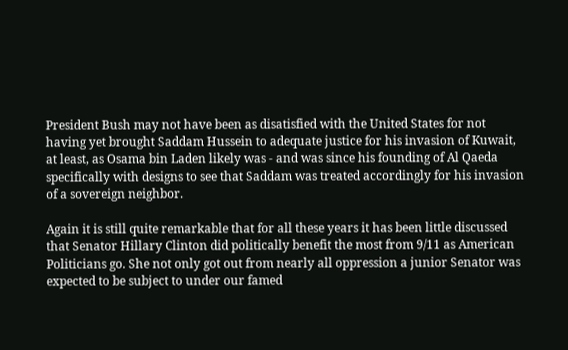President Bush may not have been as disatisfied with the United States for not having yet brought Saddam Hussein to adequate justice for his invasion of Kuwait, at least, as Osama bin Laden likely was - and was since his founding of Al Qaeda specifically with designs to see that Saddam was treated accordingly for his invasion of a sovereign neighbor.

Again it is still quite remarkable that for all these years it has been little discussed that Senator Hillary Clinton did politically benefit the most from 9/11 as American Politicians go. She not only got out from nearly all oppression a junior Senator was expected to be subject to under our famed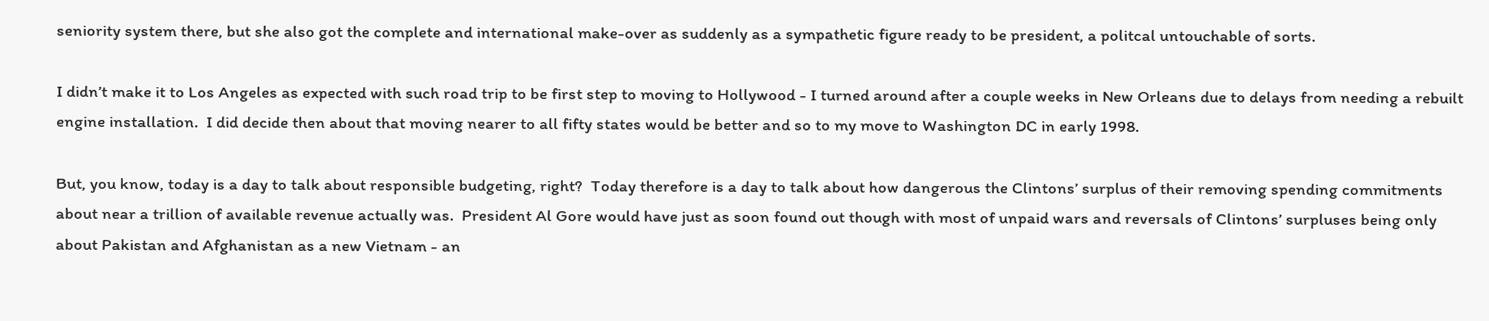seniority system there, but she also got the complete and international make-over as suddenly as a sympathetic figure ready to be president, a politcal untouchable of sorts.

I didn’t make it to Los Angeles as expected with such road trip to be first step to moving to Hollywood - I turned around after a couple weeks in New Orleans due to delays from needing a rebuilt engine installation.  I did decide then about that moving nearer to all fifty states would be better and so to my move to Washington DC in early 1998.

But, you know, today is a day to talk about responsible budgeting, right?  Today therefore is a day to talk about how dangerous the Clintons’ surplus of their removing spending commitments about near a trillion of available revenue actually was.  President Al Gore would have just as soon found out though with most of unpaid wars and reversals of Clintons’ surpluses being only about Pakistan and Afghanistan as a new Vietnam - an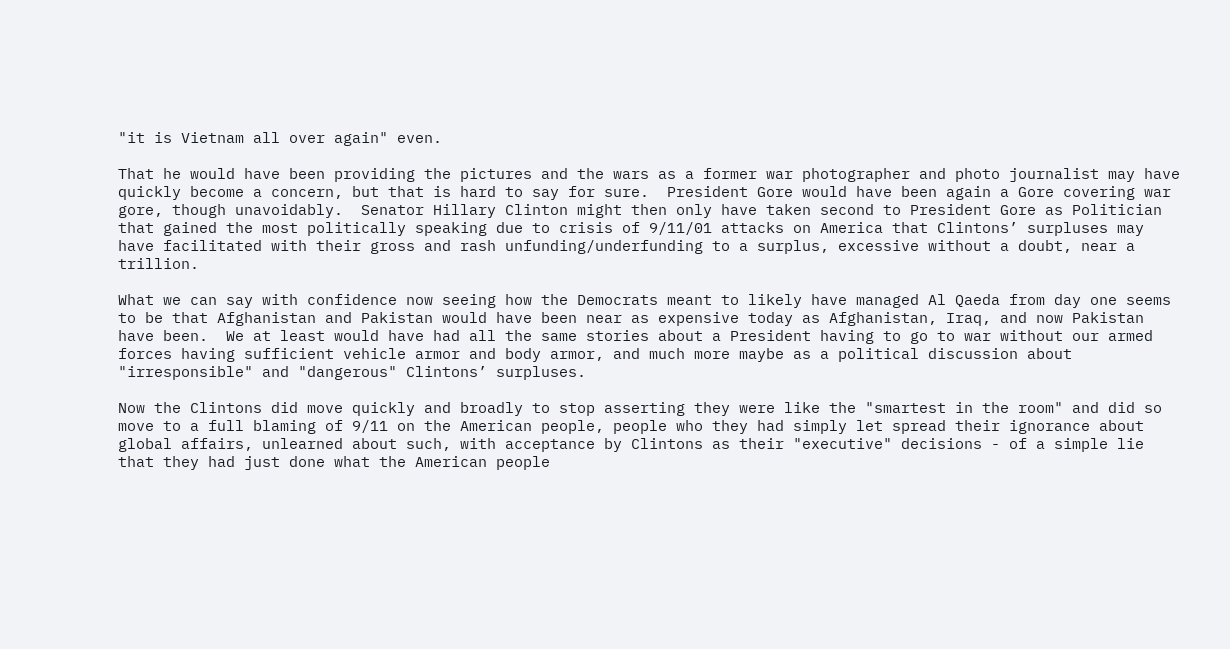"it is Vietnam all over again" even.

That he would have been providing the pictures and the wars as a former war photographer and photo journalist may have quickly become a concern, but that is hard to say for sure.  President Gore would have been again a Gore covering war gore, though unavoidably.  Senator Hillary Clinton might then only have taken second to President Gore as Politician that gained the most politically speaking due to crisis of 9/11/01 attacks on America that Clintons’ surpluses may have facilitated with their gross and rash unfunding/underfunding to a surplus, excessive without a doubt, near a trillion.

What we can say with confidence now seeing how the Democrats meant to likely have managed Al Qaeda from day one seems to be that Afghanistan and Pakistan would have been near as expensive today as Afghanistan, Iraq, and now Pakistan have been.  We at least would have had all the same stories about a President having to go to war without our armed forces having sufficient vehicle armor and body armor, and much more maybe as a political discussion about "irresponsible" and "dangerous" Clintons’ surpluses.

Now the Clintons did move quickly and broadly to stop asserting they were like the "smartest in the room" and did so move to a full blaming of 9/11 on the American people, people who they had simply let spread their ignorance about global affairs, unlearned about such, with acceptance by Clintons as their "executive" decisions - of a simple lie that they had just done what the American people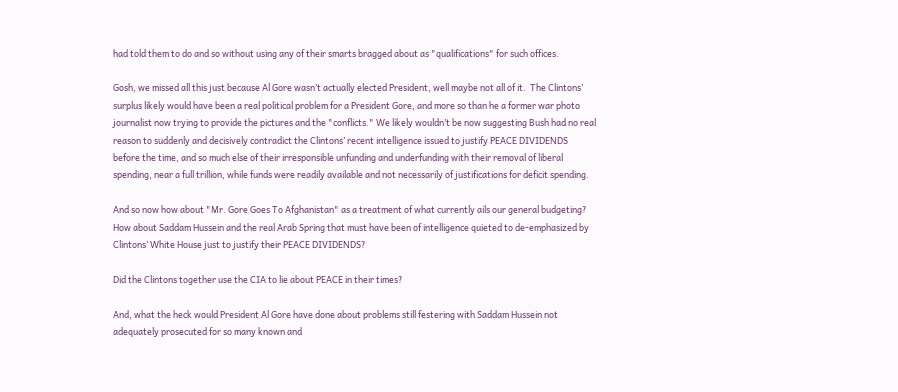had told them to do and so without using any of their smarts bragged about as "qualifications" for such offices.

Gosh, we missed all this just because Al Gore wasn’t actually elected President, well maybe not all of it.  The Clintons’ surplus likely would have been a real political problem for a President Gore, and more so than he a former war photo journalist now trying to provide the pictures and the "conflicts." We likely wouldn’t be now suggesting Bush had no real reason to suddenly and decisively contradict the Clintons’ recent intelligence issued to justify PEACE DIVIDENDS before the time, and so much else of their irresponsible unfunding and underfunding with their removal of liberal spending, near a full trillion, while funds were readily available and not necessarily of justifications for deficit spending.

And so now how about "Mr. Gore Goes To Afghanistan" as a treatment of what currently ails our general budgeting?  How about Saddam Hussein and the real Arab Spring that must have been of intelligence quieted to de-emphasized by Clintons’ White House just to justify their PEACE DIVIDENDS?

Did the Clintons together use the CIA to lie about PEACE in their times?

And, what the heck would President Al Gore have done about problems still festering with Saddam Hussein not adequately prosecuted for so many known and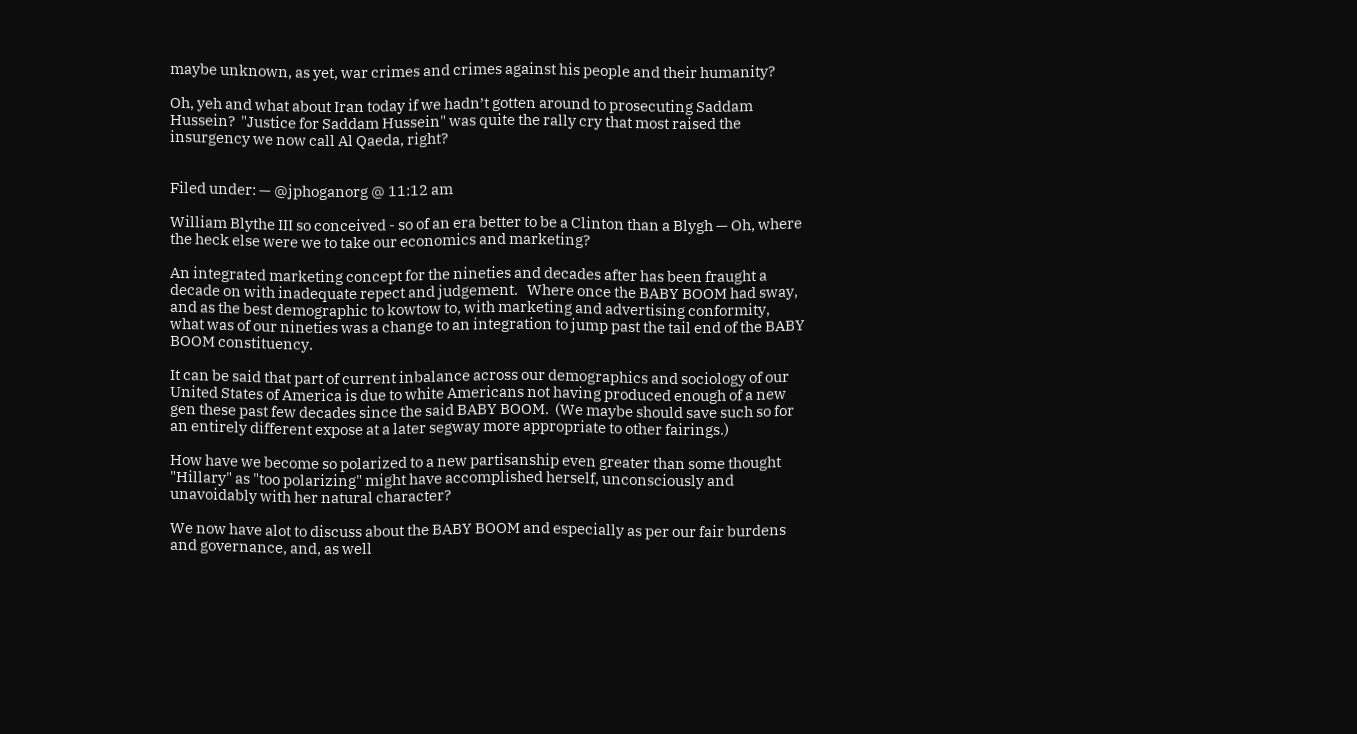maybe unknown, as yet, war crimes and crimes against his people and their humanity?

Oh, yeh and what about Iran today if we hadn’t gotten around to prosecuting Saddam Hussein?  "Justice for Saddam Hussein" was quite the rally cry that most raised the insurgency we now call Al Qaeda, right?


Filed under: — @jphoganorg @ 11:12 am

William Blythe III so conceived - so of an era better to be a Clinton than a Blygh — Oh, where the heck else were we to take our economics and marketing?

An integrated marketing concept for the nineties and decades after has been fraught a decade on with inadequate repect and judgement.   Where once the BABY BOOM had sway, and as the best demographic to kowtow to, with marketing and advertising conformity, what was of our nineties was a change to an integration to jump past the tail end of the BABY BOOM constituency.

It can be said that part of current inbalance across our demographics and sociology of our United States of America is due to white Americans not having produced enough of a new gen these past few decades since the said BABY BOOM.  (We maybe should save such so for an entirely different expose at a later segway more appropriate to other fairings.)

How have we become so polarized to a new partisanship even greater than some thought "Hillary" as "too polarizing" might have accomplished herself, unconsciously and unavoidably with her natural character?

We now have alot to discuss about the BABY BOOM and especially as per our fair burdens and governance, and, as well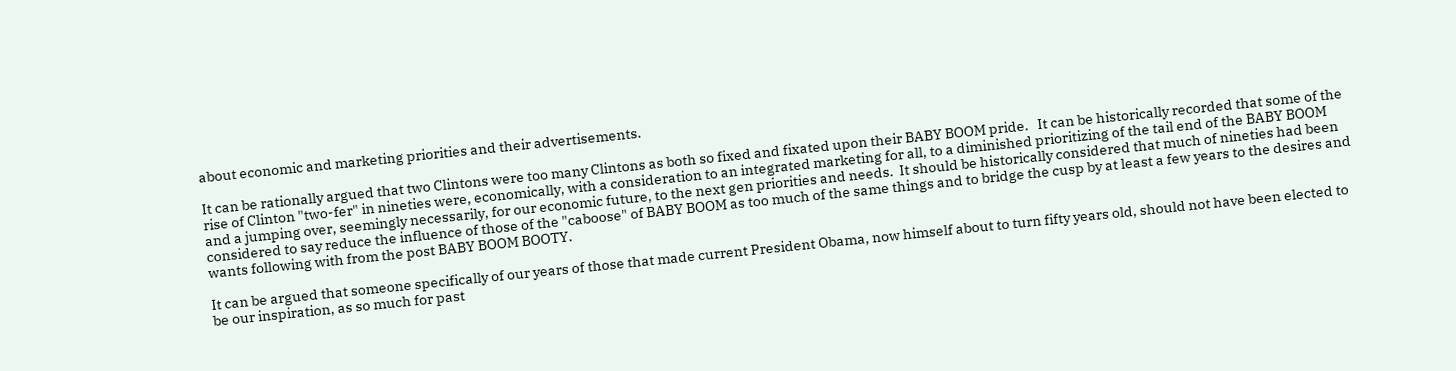about economic and marketing priorities and their advertisements.

It can be rationally argued that two Clintons were too many Clintons as both so fixed and fixated upon their BABY BOOM pride.   It can be historically recorded that some of the rise of Clinton "two-fer" in nineties were, economically, with a consideration to an integrated marketing for all, to a diminished prioritizing of the tail end of the BABY BOOM and a jumping over, seemingly necessarily, for our economic future, to the next gen priorities and needs.  It should be historically considered that much of nineties had been considered to say reduce the influence of those of the "caboose" of BABY BOOM as too much of the same things and to bridge the cusp by at least a few years to the desires and wants following with from the post BABY BOOM BOOTY.

It can be argued that someone specifically of our years of those that made current President Obama, now himself about to turn fifty years old, should not have been elected to be our inspiration, as so much for past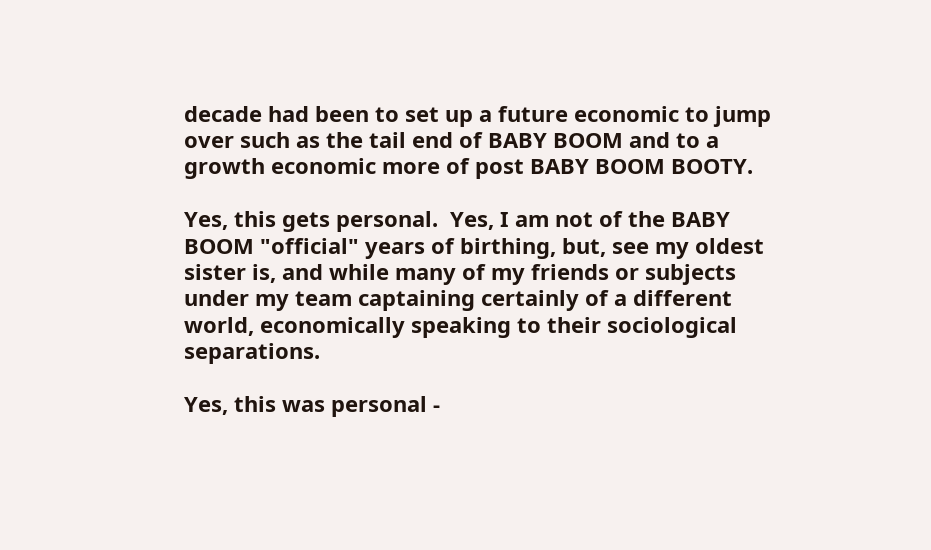decade had been to set up a future economic to jump over such as the tail end of BABY BOOM and to a growth economic more of post BABY BOOM BOOTY.

Yes, this gets personal.  Yes, I am not of the BABY BOOM "official" years of birthing, but, see my oldest sister is, and while many of my friends or subjects under my team captaining certainly of a different world, economically speaking to their sociological separations.

Yes, this was personal -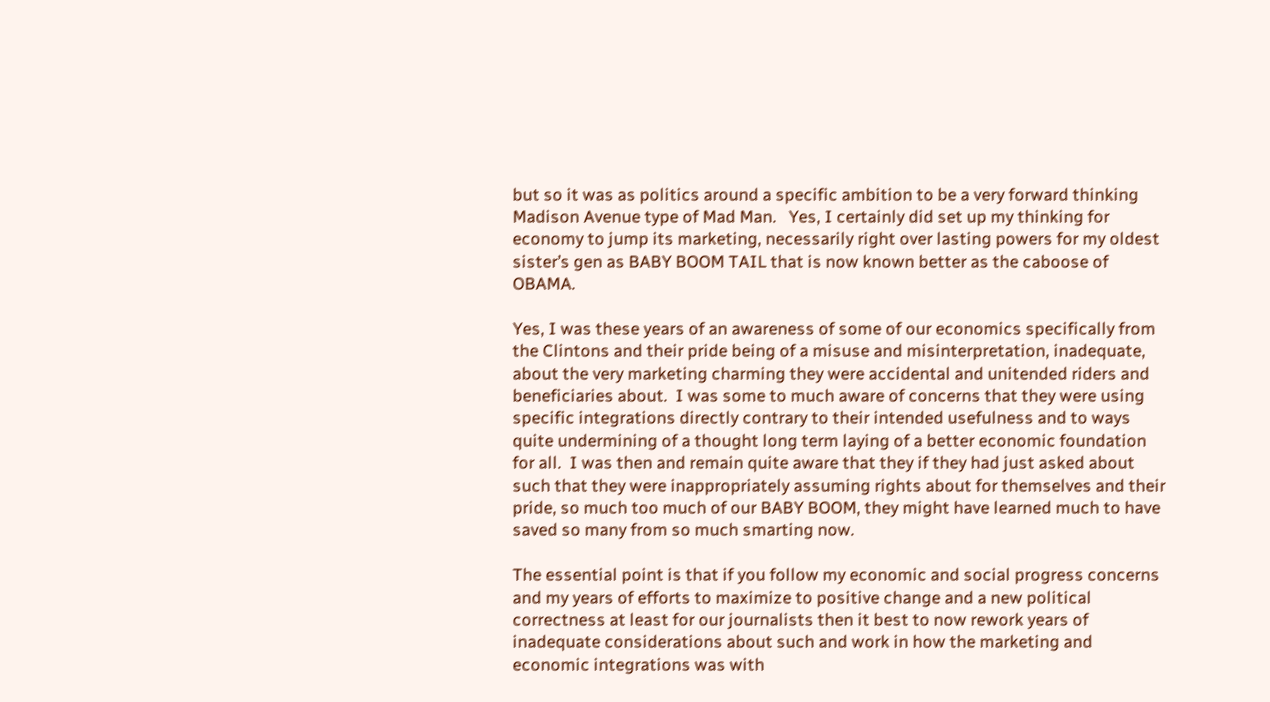but so it was as politics around a specific ambition to be a very forward thinking Madison Avenue type of Mad Man.   Yes, I certainly did set up my thinking for economy to jump its marketing, necessarily right over lasting powers for my oldest sister’s gen as BABY BOOM TAIL that is now known better as the caboose of OBAMA.

Yes, I was these years of an awareness of some of our economics specifically from the Clintons and their pride being of a misuse and misinterpretation, inadequate, about the very marketing charming they were accidental and unitended riders and beneficiaries about.  I was some to much aware of concerns that they were using specific integrations directly contrary to their intended usefulness and to ways quite undermining of a thought long term laying of a better economic foundation for all.  I was then and remain quite aware that they if they had just asked about such that they were inappropriately assuming rights about for themselves and their pride, so much too much of our BABY BOOM, they might have learned much to have saved so many from so much smarting now.

The essential point is that if you follow my economic and social progress concerns and my years of efforts to maximize to positive change and a new political correctness at least for our journalists then it best to now rework years of inadequate considerations about such and work in how the marketing and economic integrations was with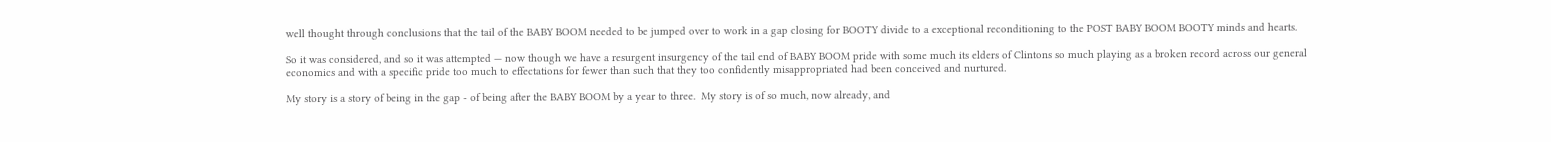well thought through conclusions that the tail of the BABY BOOM needed to be jumped over to work in a gap closing for BOOTY divide to a exceptional reconditioning to the POST BABY BOOM BOOTY minds and hearts.

So it was considered, and so it was attempted — now though we have a resurgent insurgency of the tail end of BABY BOOM pride with some much its elders of Clintons so much playing as a broken record across our general economics and with a specific pride too much to effectations for fewer than such that they too confidently misappropriated had been conceived and nurtured.

My story is a story of being in the gap - of being after the BABY BOOM by a year to three.  My story is of so much, now already, and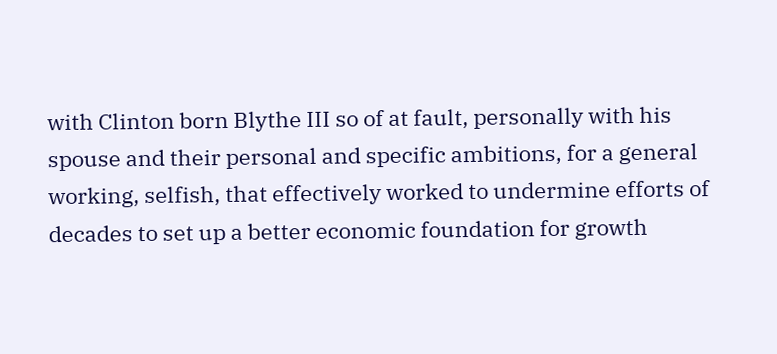with Clinton born Blythe III so of at fault, personally with his spouse and their personal and specific ambitions, for a general working, selfish, that effectively worked to undermine efforts of decades to set up a better economic foundation for growth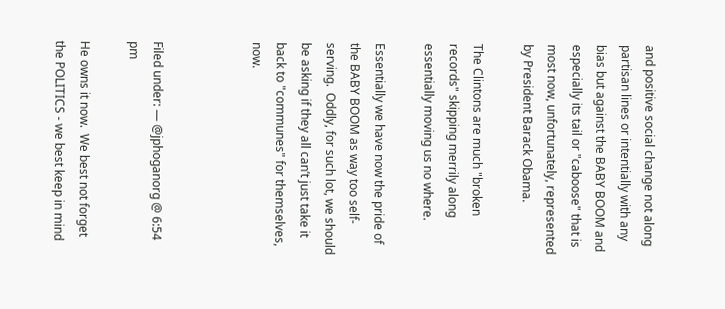and positive social change not along partisan lines or intentially with any bias but against the BABY BOOM and especially its tail or "caboose" that is most now, unfortunately, represented by President Barack Obama.

The Clintons are much "broken records" skipping merrily along essentially moving us no where.

Essentially we have now the pride of the BABY BOOM as way too self-serving.  Oddly, for such lot, we should be asking if they all can’t just take it back to "communes" for themselves, now.



Filed under: — @jphoganorg @ 6:54 pm

He owns it now.  We best not forget the POLITICS - we best keep in mind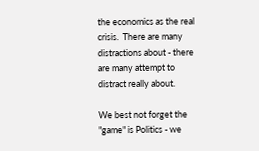the economics as the real crisis.  There are many distractions about - there are many attempt to distract really about.

We best not forget the "game" is Politics - we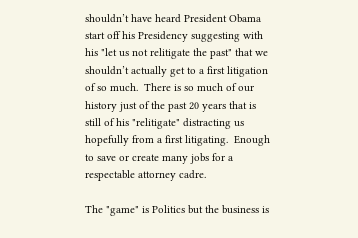shouldn’t have heard President Obama start off his Presidency suggesting with his "let us not relitigate the past" that we shouldn’t actually get to a first litigation of so much.  There is so much of our history just of the past 20 years that is still of his "relitigate" distracting us hopefully from a first litigating.  Enough to save or create many jobs for a respectable attorney cadre.

The "game" is Politics but the business is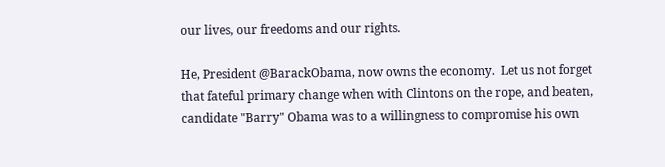our lives, our freedoms and our rights.

He, President @BarackObama, now owns the economy.  Let us not forget that fateful primary change when with Clintons on the rope, and beaten, candidate "Barry" Obama was to a willingness to compromise his own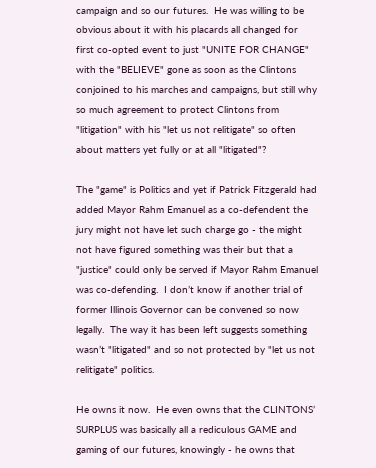campaign and so our futures.  He was willing to be obvious about it with his placards all changed for first co-opted event to just "UNITE FOR CHANGE" with the "BELIEVE" gone as soon as the Clintons conjoined to his marches and campaigns, but still why so much agreement to protect Clintons from "litigation" with his "let us not relitigate" so often about matters yet fully or at all "litigated"?

The "game" is Politics and yet if Patrick Fitzgerald had added Mayor Rahm Emanuel as a co-defendent the jury might not have let such charge go - the might not have figured something was their but that a "justice" could only be served if Mayor Rahm Emanuel was co-defending.  I don’t know if another trial of former Illinois Governor can be convened so now legally.  The way it has been left suggests something wasn’t "litigated" and so not protected by "let us not relitigate" politics.

He owns it now.  He even owns that the CLINTONS’ SURPLUS was basically all a rediculous GAME and gaming of our futures, knowingly - he owns that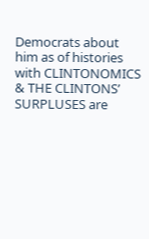Democrats about him as of histories with CLINTONOMICS & THE CLINTONS’ SURPLUSES are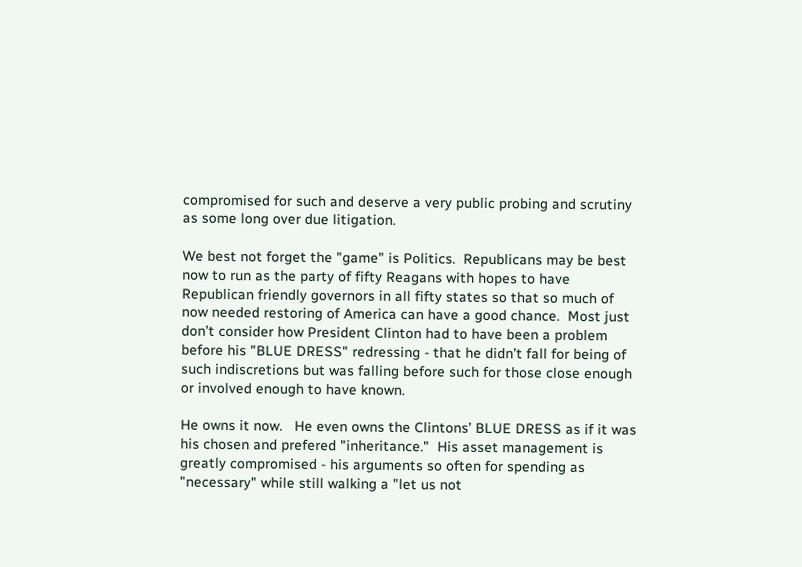compromised for such and deserve a very public probing and scrutiny as some long over due litigation.

We best not forget the "game" is Politics.  Republicans may be best now to run as the party of fifty Reagans with hopes to have Republican friendly governors in all fifty states so that so much of now needed restoring of America can have a good chance.  Most just don’t consider how President Clinton had to have been a problem before his "BLUE DRESS" redressing - that he didn’t fall for being of such indiscretions but was falling before such for those close enough or involved enough to have known.

He owns it now.   He even owns the Clintons’ BLUE DRESS as if it was his chosen and prefered "inheritance."  His asset management is greatly compromised - his arguments so often for spending as "necessary" while still walking a "let us not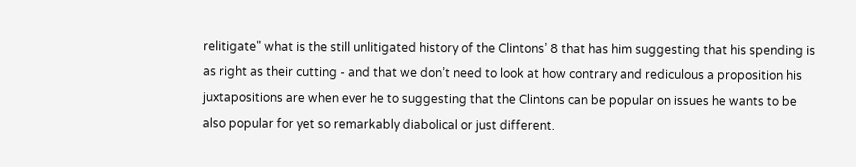relitigate" what is the still unlitigated history of the Clintons’ 8 that has him suggesting that his spending is as right as their cutting - and that we don’t need to look at how contrary and rediculous a proposition his juxtapositions are when ever he to suggesting that the Clintons can be popular on issues he wants to be also popular for yet so remarkably diabolical or just different.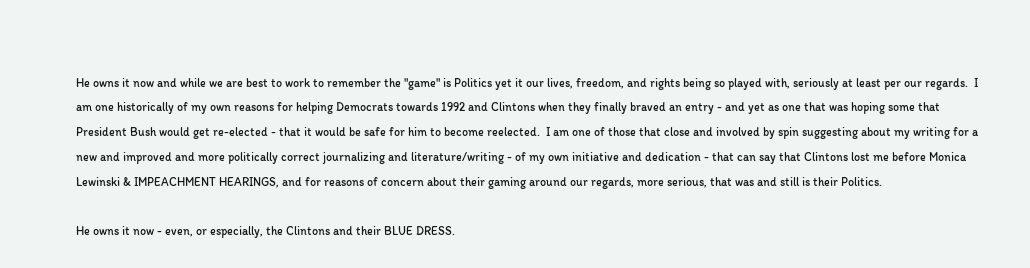He owns it now and while we are best to work to remember the "game" is Politics yet it our lives, freedom, and rights being so played with, seriously at least per our regards.  I am one historically of my own reasons for helping Democrats towards 1992 and Clintons when they finally braved an entry - and yet as one that was hoping some that President Bush would get re-elected - that it would be safe for him to become reelected.  I am one of those that close and involved by spin suggesting about my writing for a new and improved and more politically correct journalizing and literature/writing - of my own initiative and dedication - that can say that Clintons lost me before Monica Lewinski & IMPEACHMENT HEARINGS, and for reasons of concern about their gaming around our regards, more serious, that was and still is their Politics.

He owns it now - even, or especially, the Clintons and their BLUE DRESS.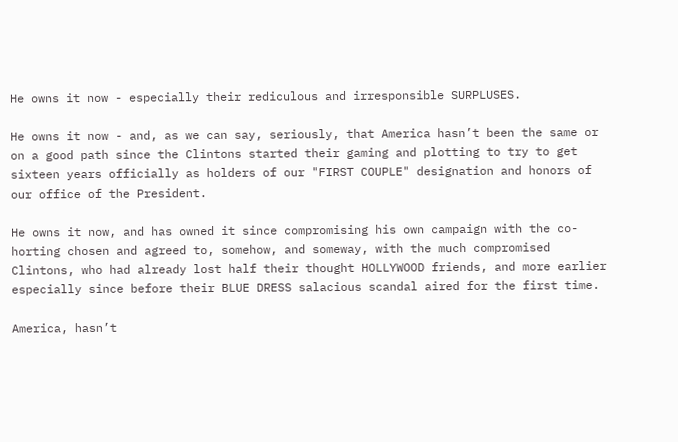He owns it now - especially their rediculous and irresponsible SURPLUSES.

He owns it now - and, as we can say, seriously, that America hasn’t been the same or on a good path since the Clintons started their gaming and plotting to try to get sixteen years officially as holders of our "FIRST COUPLE" designation and honors of our office of the President.

He owns it now, and has owned it since compromising his own campaign with the co-horting chosen and agreed to, somehow, and someway, with the much compromised Clintons, who had already lost half their thought HOLLYWOOD friends, and more earlier especially since before their BLUE DRESS salacious scandal aired for the first time.

America, hasn’t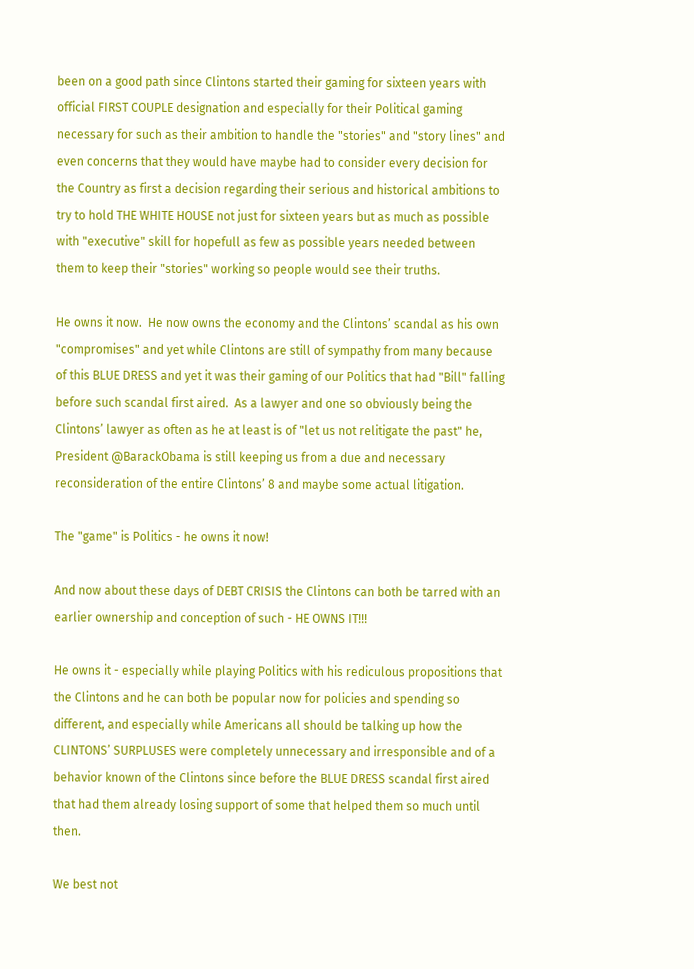been on a good path since Clintons started their gaming for sixteen years with official FIRST COUPLE designation and especially for their Political gaming necessary for such as their ambition to handle the "stories" and "story lines" and even concerns that they would have maybe had to consider every decision for the Country as first a decision regarding their serious and historical ambitions to try to hold THE WHITE HOUSE not just for sixteen years but as much as possible with "executive" skill for hopefull as few as possible years needed between them to keep their "stories" working so people would see their truths.

He owns it now.  He now owns the economy and the Clintons’ scandal as his own "compromises" and yet while Clintons are still of sympathy from many because of this BLUE DRESS and yet it was their gaming of our Politics that had "Bill" falling before such scandal first aired.  As a lawyer and one so obviously being the Clintons’ lawyer as often as he at least is of "let us not relitigate the past" he, President @BarackObama is still keeping us from a due and necessary reconsideration of the entire Clintons’ 8 and maybe some actual litigation.

The "game" is Politics - he owns it now!

And now about these days of DEBT CRISIS the Clintons can both be tarred with an earlier ownership and conception of such - HE OWNS IT!!!

He owns it - especially while playing Politics with his rediculous propositions that the Clintons and he can both be popular now for policies and spending so different, and especially while Americans all should be talking up how the CLINTONS’ SURPLUSES were completely unnecessary and irresponsible and of a behavior known of the Clintons since before the BLUE DRESS scandal first aired that had them already losing support of some that helped them so much until then.

We best not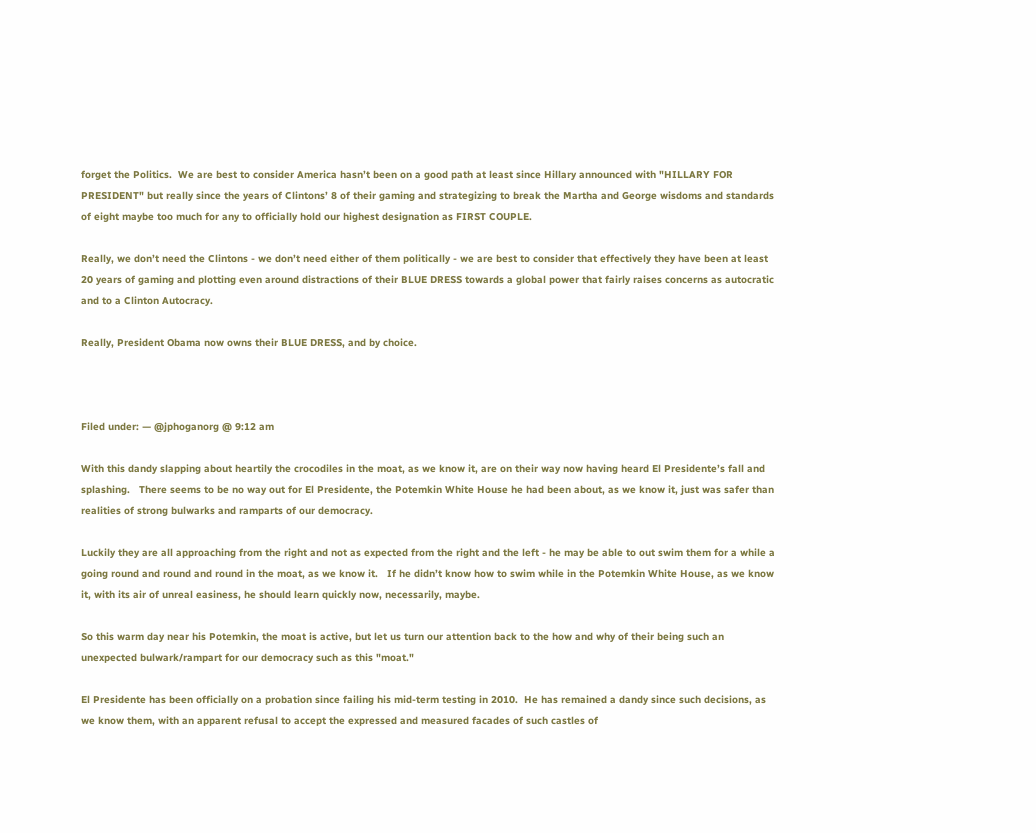forget the Politics.  We are best to consider America hasn’t been on a good path at least since Hillary announced with "HILLARY FOR PRESIDENT" but really since the years of Clintons’ 8 of their gaming and strategizing to break the Martha and George wisdoms and standards of eight maybe too much for any to officially hold our highest designation as FIRST COUPLE.

Really, we don’t need the Clintons - we don’t need either of them politically - we are best to consider that effectively they have been at least 20 years of gaming and plotting even around distractions of their BLUE DRESS towards a global power that fairly raises concerns as autocratic and to a Clinton Autocracy.

Really, President Obama now owns their BLUE DRESS, and by choice.



Filed under: — @jphoganorg @ 9:12 am

With this dandy slapping about heartily the crocodiles in the moat, as we know it, are on their way now having heard El Presidente’s fall and splashing.   There seems to be no way out for El Presidente, the Potemkin White House he had been about, as we know it, just was safer than realities of strong bulwarks and ramparts of our democracy.

Luckily they are all approaching from the right and not as expected from the right and the left - he may be able to out swim them for a while a going round and round and round in the moat, as we know it.   If he didn’t know how to swim while in the Potemkin White House, as we know it, with its air of unreal easiness, he should learn quickly now, necessarily, maybe.

So this warm day near his Potemkin, the moat is active, but let us turn our attention back to the how and why of their being such an unexpected bulwark/rampart for our democracy such as this "moat."

El Presidente has been officially on a probation since failing his mid-term testing in 2010.  He has remained a dandy since such decisions, as we know them, with an apparent refusal to accept the expressed and measured facades of such castles of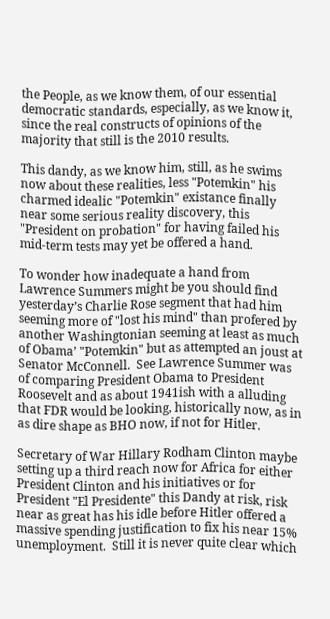the People, as we know them, of our essential democratic standards, especially, as we know it, since the real constructs of opinions of the majority that still is the 2010 results.

This dandy, as we know him, still, as he swims now about these realities, less "Potemkin" his charmed idealic "Potemkin" existance finally near some serious reality discovery, this "President on probation" for having failed his mid-term tests may yet be offered a hand.

To wonder how inadequate a hand from Lawrence Summers might be you should find yesterday’s Charlie Rose segment that had him seeming more of "lost his mind" than profered by another Washingtonian seeming at least as much of Obama’ "Potemkin" but as attempted an joust at Senator McConnell.  See Lawrence Summer was of comparing President Obama to President Roosevelt and as about 1941ish with a alluding that FDR would be looking, historically now, as in as dire shape as BHO now, if not for Hitler.

Secretary of War Hillary Rodham Clinton maybe setting up a third reach now for Africa for either President Clinton and his initiatives or for President "El Presidente" this Dandy at risk, risk near as great has his idle before Hitler offered a massive spending justification to fix his near 15% unemployment.  Still it is never quite clear which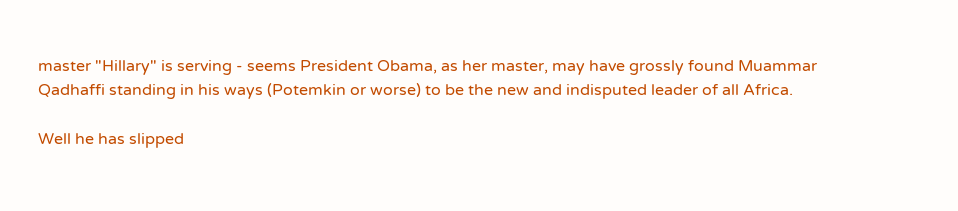master "Hillary" is serving - seems President Obama, as her master, may have grossly found Muammar Qadhaffi standing in his ways (Potemkin or worse) to be the new and indisputed leader of all Africa.

Well he has slipped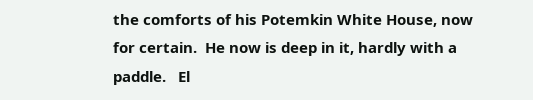the comforts of his Potemkin White House, now for certain.  He now is deep in it, hardly with a paddle.   El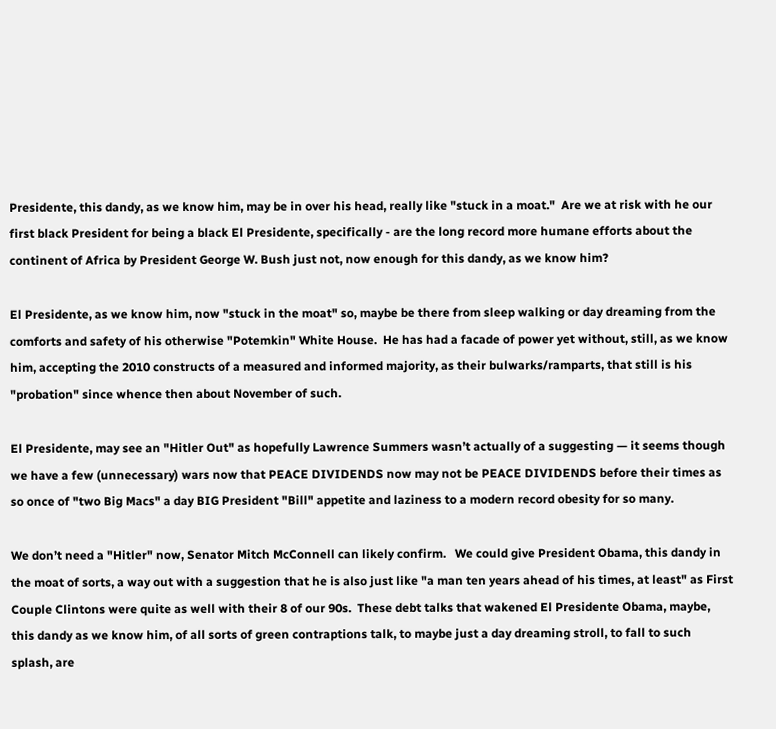Presidente, this dandy, as we know him, may be in over his head, really like "stuck in a moat."  Are we at risk with he our first black President for being a black El Presidente, specifically - are the long record more humane efforts about the continent of Africa by President George W. Bush just not, now enough for this dandy, as we know him?

El Presidente, as we know him, now "stuck in the moat" so, maybe be there from sleep walking or day dreaming from the comforts and safety of his otherwise "Potemkin" White House.  He has had a facade of power yet without, still, as we know him, accepting the 2010 constructs of a measured and informed majority, as their bulwarks/ramparts, that still is his "probation" since whence then about November of such.

El Presidente, may see an "Hitler Out" as hopefully Lawrence Summers wasn’t actually of a suggesting — it seems though we have a few (unnecessary) wars now that PEACE DIVIDENDS now may not be PEACE DIVIDENDS before their times as so once of "two Big Macs" a day BIG President "Bill" appetite and laziness to a modern record obesity for so many.

We don’t need a "Hitler" now, Senator Mitch McConnell can likely confirm.   We could give President Obama, this dandy in the moat of sorts, a way out with a suggestion that he is also just like "a man ten years ahead of his times, at least" as First Couple Clintons were quite as well with their 8 of our 90s.  These debt talks that wakened El Presidente Obama, maybe, this dandy as we know him, of all sorts of green contraptions talk, to maybe just a day dreaming stroll, to fall to such splash, are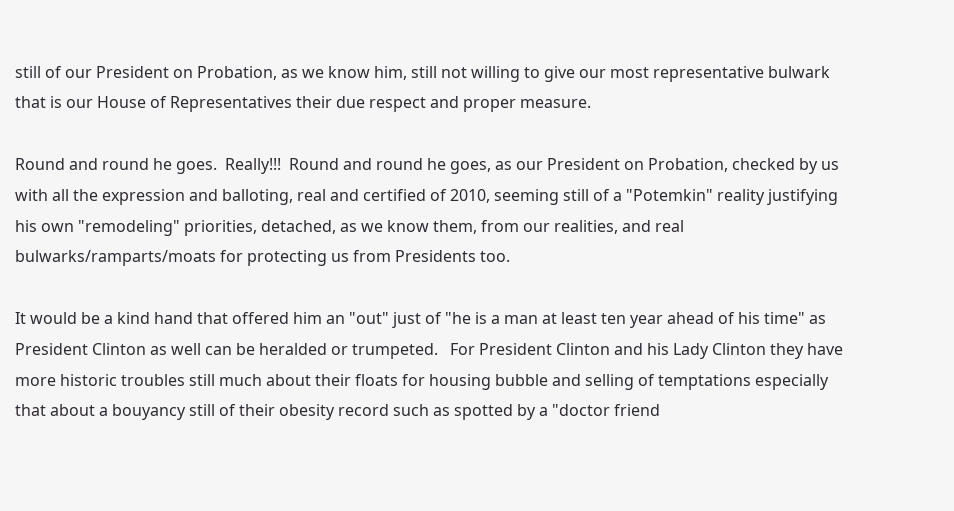still of our President on Probation, as we know him, still not willing to give our most representative bulwark that is our House of Representatives their due respect and proper measure.

Round and round he goes.  Really!!!  Round and round he goes, as our President on Probation, checked by us with all the expression and balloting, real and certified of 2010, seeming still of a "Potemkin" reality justifying his own "remodeling" priorities, detached, as we know them, from our realities, and real bulwarks/ramparts/moats for protecting us from Presidents too.

It would be a kind hand that offered him an "out" just of "he is a man at least ten year ahead of his time" as President Clinton as well can be heralded or trumpeted.   For President Clinton and his Lady Clinton they have more historic troubles still much about their floats for housing bubble and selling of temptations especially that about a bouyancy still of their obesity record such as spotted by a "doctor friend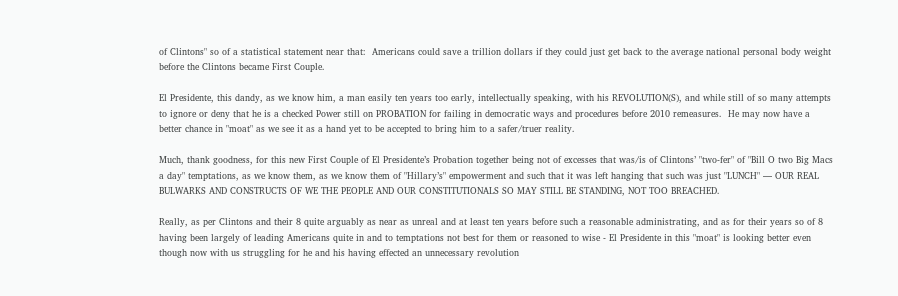of Clintons" so of a statistical statement near that:  Americans could save a trillion dollars if they could just get back to the average national personal body weight before the Clintons became First Couple.

El Presidente, this dandy, as we know him, a man easily ten years too early, intellectually speaking, with his REVOLUTION(S), and while still of so many attempts to ignore or deny that he is a checked Power still on PROBATION for failing in democratic ways and procedures before 2010 remeasures.  He may now have a better chance in "moat" as we see it as a hand yet to be accepted to bring him to a safer/truer reality.

Much, thank goodness, for this new First Couple of El Presidente’s Probation together being not of excesses that was/is of Clintons’ "two-fer" of "Bill O two Big Macs a day" temptations, as we know them, as we know them of "Hillary’s" empowerment and such that it was left hanging that such was just "LUNCH" — OUR REAL BULWARKS AND CONSTRUCTS OF WE THE PEOPLE AND OUR CONSTITUTIONALS SO MAY STILL BE STANDING, NOT TOO BREACHED.

Really, as per Clintons and their 8 quite arguably as near as unreal and at least ten years before such a reasonable administrating, and as for their years so of 8 having been largely of leading Americans quite in and to temptations not best for them or reasoned to wise - El Presidente in this "moat" is looking better even though now with us struggling for he and his having effected an unnecessary revolution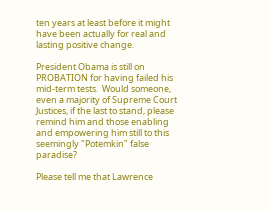ten years at least before it might have been actually for real and lasting positive change.

President Obama is still on PROBATION for having failed his mid-term tests.  Would someone, even a majority of Supreme Court Justices, if the last to stand, please remind him and those enabling and empowering him still to this seemingly "Potemkin" false paradise?

Please tell me that Lawrence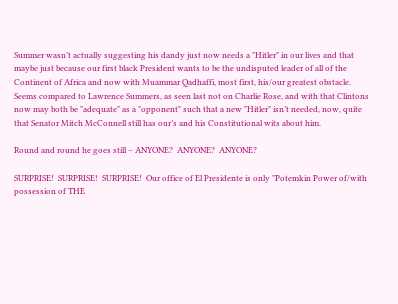Summer wasn’t actually suggesting his dandy just now needs a "Hitler" in our lives and that maybe just because our first black President wants to be the undisputed leader of all of the Continent of Africa and now with Muammar Qadhaffi, most first, his/our greatest obstacle.   Seems compared to Lawrence Summers, as seen last not on Charlie Rose, and with that Clintons now may both be "adequate" as a "opponent" such that a new "Hitler" isn’t needed, now, quite that Senator Mitch McConnell still has our’s and his Constitutional wits about him.

Round and round he goes still – ANYONE?  ANYONE?  ANYONE?

SURPRISE!  SURPRISE!  SURPRISE!  Our office of El Presidente is only "Potemkin Power of/with possession of THE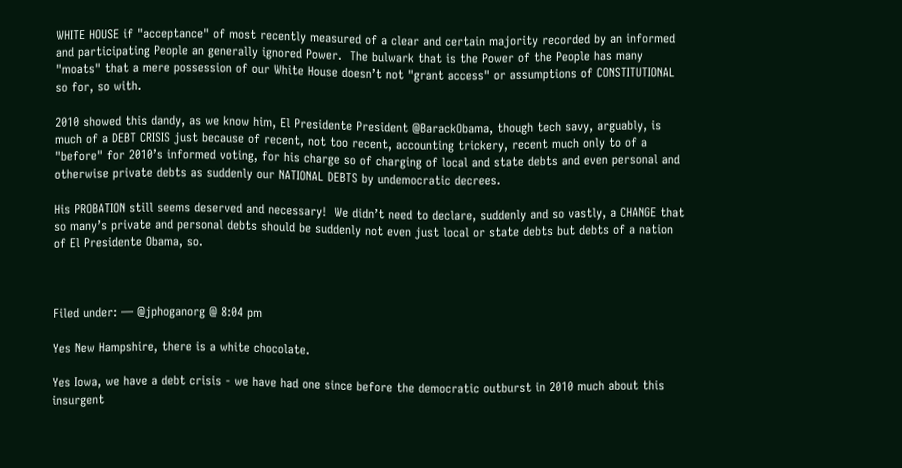WHITE HOUSE if "acceptance" of most recently measured of a clear and certain majority recorded by an informed and participating People an generally ignored Power.  The bulwark that is the Power of the People has many "moats" that a mere possession of our White House doesn’t not "grant access" or assumptions of CONSTITUTIONAL so for, so with.

2010 showed this dandy, as we know him, El Presidente President @BarackObama, though tech savy, arguably, is much of a DEBT CRISIS just because of recent, not too recent, accounting trickery, recent much only to of a "before" for 2010’s informed voting, for his charge so of charging of local and state debts and even personal and otherwise private debts as suddenly our NATIONAL DEBTS by undemocratic decrees.

His PROBATION still seems deserved and necessary!  We didn’t need to declare, suddenly and so vastly, a CHANGE that so many’s private and personal debts should be suddenly not even just local or state debts but debts of a nation of El Presidente Obama, so.



Filed under: — @jphoganorg @ 8:04 pm

Yes New Hampshire, there is a white chocolate.

Yes Iowa, we have a debt crisis - we have had one since before the democratic outburst in 2010 much about this insurgent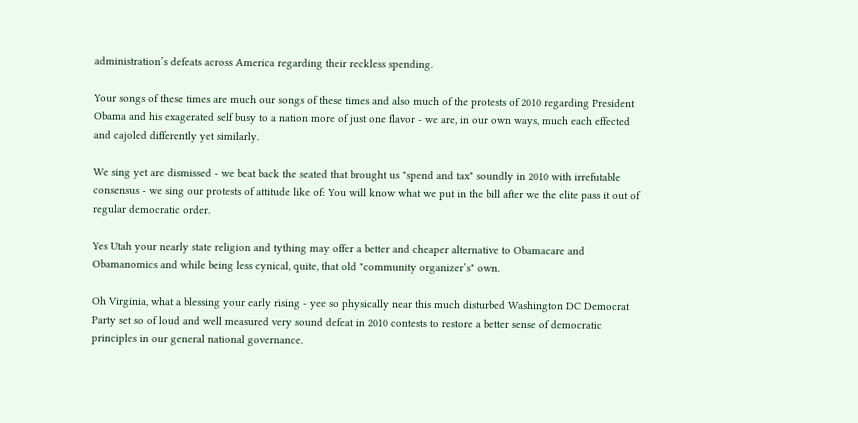administration’s defeats across America regarding their reckless spending.

Your songs of these times are much our songs of these times and also much of the protests of 2010 regarding President Obama and his exagerated self busy to a nation more of just one flavor - we are, in our own ways, much each effected and cajoled differently yet similarly.

We sing yet are dismissed - we beat back the seated that brought us "spend and tax" soundly in 2010 with irrefutable consensus - we sing our protests of attitude like of: You will know what we put in the bill after we the elite pass it out of regular democratic order.

Yes Utah your nearly state religion and tything may offer a better and cheaper alternative to Obamacare and Obamanomics and while being less cynical, quite, that old "community organizer’s" own.

Oh Virginia, what a blessing your early rising - yee so physically near this much disturbed Washington DC Democrat Party set so of loud and well measured very sound defeat in 2010 contests to restore a better sense of democratic principles in our general national governance.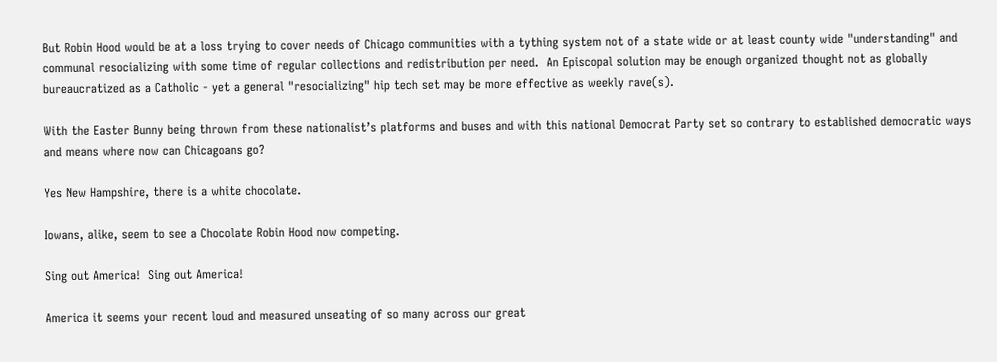But Robin Hood would be at a loss trying to cover needs of Chicago communities with a tything system not of a state wide or at least county wide "understanding" and communal resocializing with some time of regular collections and redistribution per need.  An Episcopal solution may be enough organized thought not as globally bureaucratized as a Catholic - yet a general "resocializing" hip tech set may be more effective as weekly rave(s).

With the Easter Bunny being thrown from these nationalist’s platforms and buses and with this national Democrat Party set so contrary to established democratic ways and means where now can Chicagoans go?

Yes New Hampshire, there is a white chocolate.

Iowans, alike, seem to see a Chocolate Robin Hood now competing.

Sing out America!  Sing out America!

America it seems your recent loud and measured unseating of so many across our great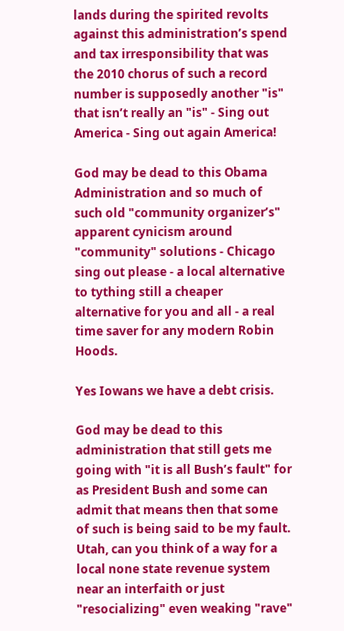lands during the spirited revolts against this administration’s spend and tax irresponsibility that was the 2010 chorus of such a record number is supposedly another "is" that isn’t really an "is" - Sing out America - Sing out again America!

God may be dead to this Obama Administration and so much of such old "community organizer’s" apparent cynicism around "community" solutions - Chicago sing out please - a local alternative to tything still a cheaper alternative for you and all - a real time saver for any modern Robin Hoods.

Yes Iowans we have a debt crisis.

God may be dead to this administration that still gets me going with "it is all Bush’s fault" for as President Bush and some can admit that means then that some of such is being said to be my fault.  Utah, can you think of a way for a local none state revenue system near an interfaith or just "resocializing" even weaking "rave"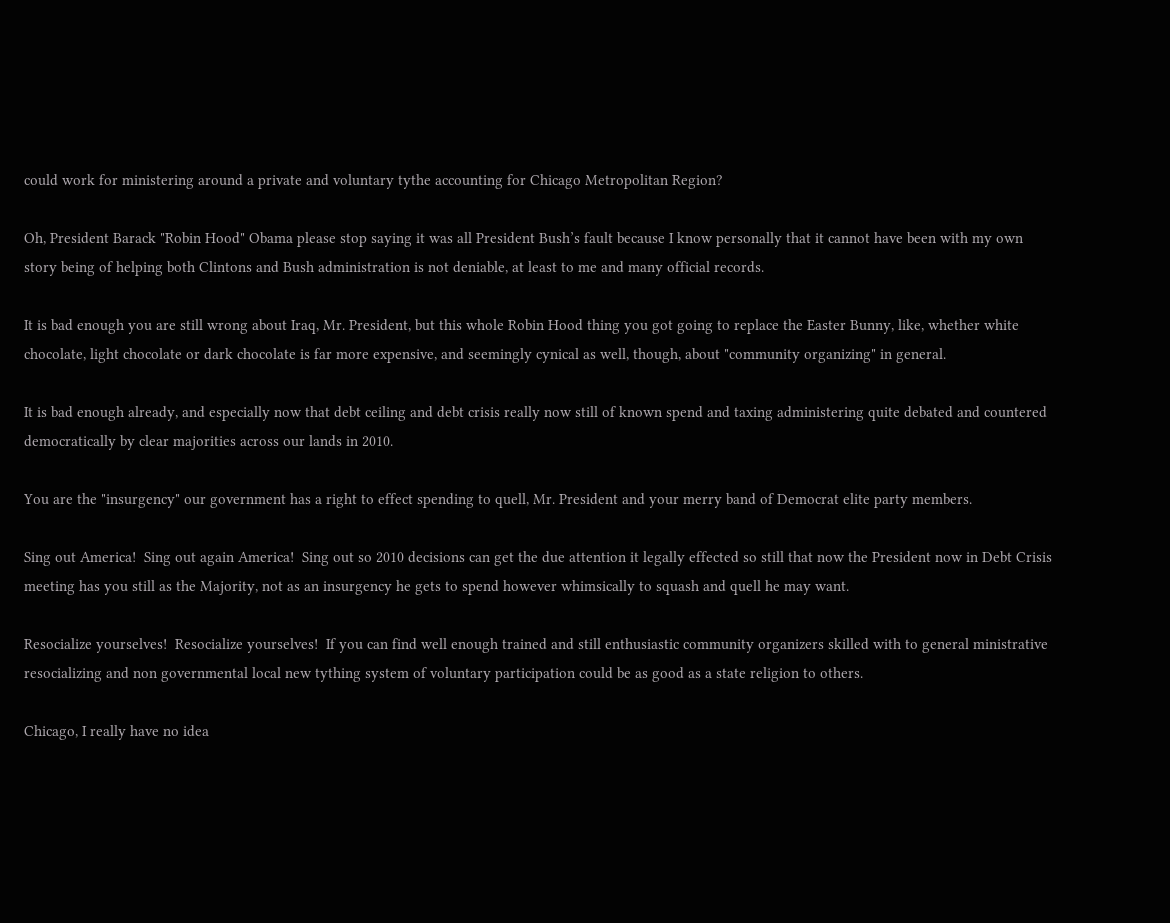could work for ministering around a private and voluntary tythe accounting for Chicago Metropolitan Region?

Oh, President Barack "Robin Hood" Obama please stop saying it was all President Bush’s fault because I know personally that it cannot have been with my own story being of helping both Clintons and Bush administration is not deniable, at least to me and many official records.

It is bad enough you are still wrong about Iraq, Mr. President, but this whole Robin Hood thing you got going to replace the Easter Bunny, like, whether white chocolate, light chocolate or dark chocolate is far more expensive, and seemingly cynical as well, though, about "community organizing" in general.

It is bad enough already, and especially now that debt ceiling and debt crisis really now still of known spend and taxing administering quite debated and countered democratically by clear majorities across our lands in 2010.

You are the "insurgency" our government has a right to effect spending to quell, Mr. President and your merry band of Democrat elite party members.

Sing out America!  Sing out again America!  Sing out so 2010 decisions can get the due attention it legally effected so still that now the President now in Debt Crisis meeting has you still as the Majority, not as an insurgency he gets to spend however whimsically to squash and quell he may want.

Resocialize yourselves!  Resocialize yourselves!  If you can find well enough trained and still enthusiastic community organizers skilled with to general ministrative resocializing and non governmental local new tything system of voluntary participation could be as good as a state religion to others.

Chicago, I really have no idea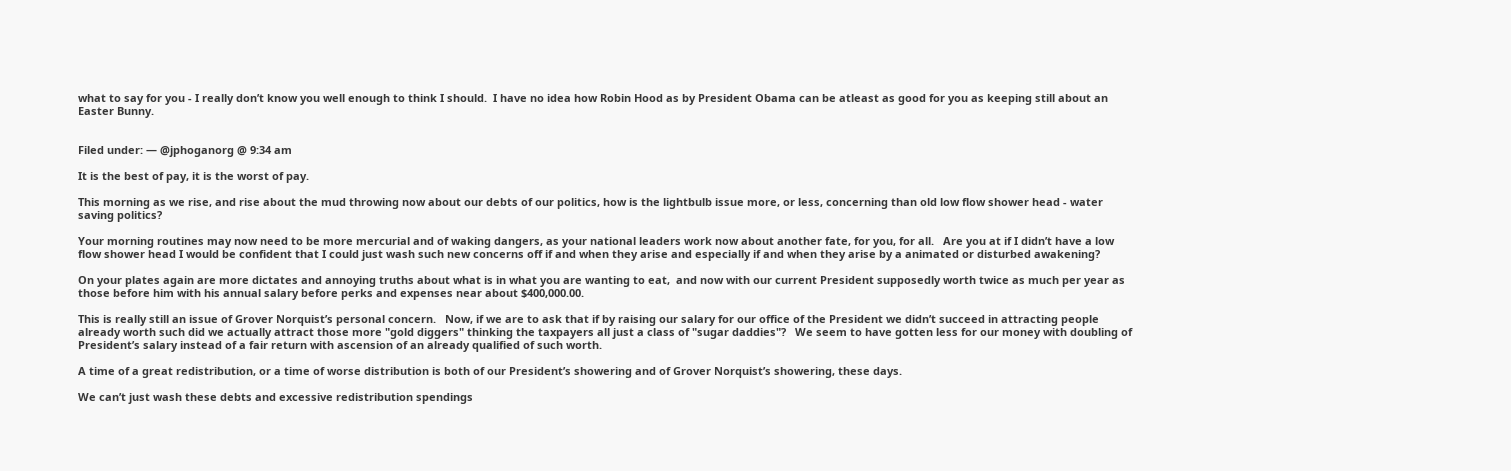what to say for you - I really don’t know you well enough to think I should.  I have no idea how Robin Hood as by President Obama can be atleast as good for you as keeping still about an Easter Bunny.


Filed under: — @jphoganorg @ 9:34 am

It is the best of pay, it is the worst of pay.

This morning as we rise, and rise about the mud throwing now about our debts of our politics, how is the lightbulb issue more, or less, concerning than old low flow shower head - water saving politics?

Your morning routines may now need to be more mercurial and of waking dangers, as your national leaders work now about another fate, for you, for all.   Are you at if I didn’t have a low flow shower head I would be confident that I could just wash such new concerns off if and when they arise and especially if and when they arise by a animated or disturbed awakening?

On your plates again are more dictates and annoying truths about what is in what you are wanting to eat,  and now with our current President supposedly worth twice as much per year as those before him with his annual salary before perks and expenses near about $400,000.00.

This is really still an issue of Grover Norquist’s personal concern.   Now, if we are to ask that if by raising our salary for our office of the President we didn’t succeed in attracting people already worth such did we actually attract those more "gold diggers" thinking the taxpayers all just a class of "sugar daddies"?   We seem to have gotten less for our money with doubling of President’s salary instead of a fair return with ascension of an already qualified of such worth.

A time of a great redistribution, or a time of worse distribution is both of our President’s showering and of Grover Norquist’s showering, these days.

We can’t just wash these debts and excessive redistribution spendings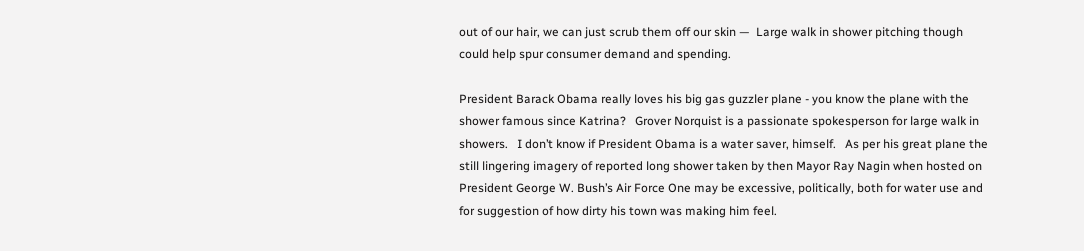out of our hair, we can just scrub them off our skin —  Large walk in shower pitching though could help spur consumer demand and spending.

President Barack Obama really loves his big gas guzzler plane - you know the plane with the shower famous since Katrina?   Grover Norquist is a passionate spokesperson for large walk in showers.   I don’t know if President Obama is a water saver, himself.   As per his great plane the still lingering imagery of reported long shower taken by then Mayor Ray Nagin when hosted on President George W. Bush’s Air Force One may be excessive, politically, both for water use and for suggestion of how dirty his town was making him feel.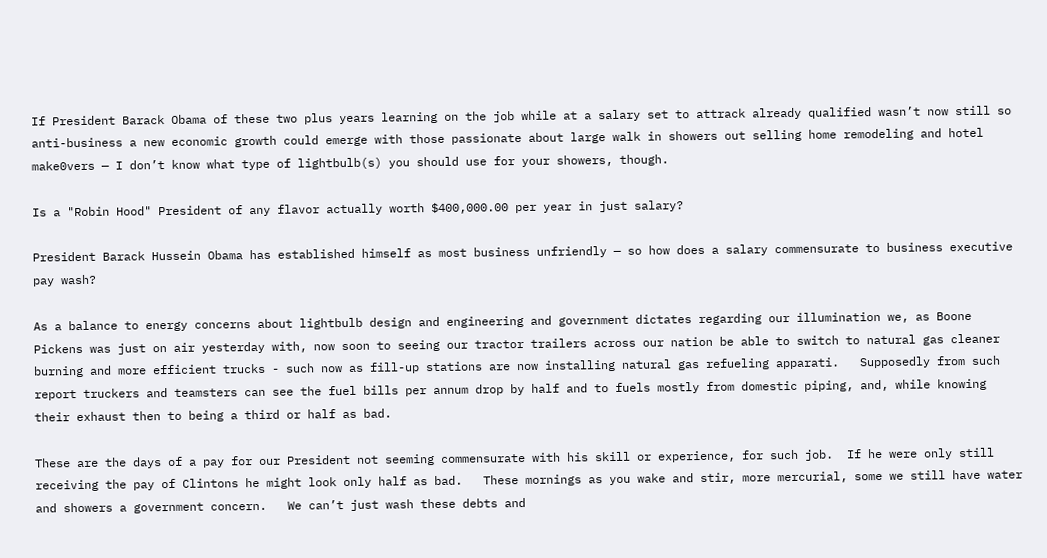If President Barack Obama of these two plus years learning on the job while at a salary set to attrack already qualified wasn’t now still so anti-business a new economic growth could emerge with those passionate about large walk in showers out selling home remodeling and hotel make0vers — I don’t know what type of lightbulb(s) you should use for your showers, though.

Is a "Robin Hood" President of any flavor actually worth $400,000.00 per year in just salary?

President Barack Hussein Obama has established himself as most business unfriendly — so how does a salary commensurate to business executive pay wash?

As a balance to energy concerns about lightbulb design and engineering and government dictates regarding our illumination we, as Boone Pickens was just on air yesterday with, now soon to seeing our tractor trailers across our nation be able to switch to natural gas cleaner burning and more efficient trucks - such now as fill-up stations are now installing natural gas refueling apparati.   Supposedly from such report truckers and teamsters can see the fuel bills per annum drop by half and to fuels mostly from domestic piping, and, while knowing their exhaust then to being a third or half as bad.

These are the days of a pay for our President not seeming commensurate with his skill or experience, for such job.  If he were only still receiving the pay of Clintons he might look only half as bad.   These mornings as you wake and stir, more mercurial, some we still have water and showers a government concern.   We can’t just wash these debts and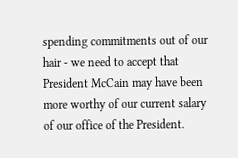spending commitments out of our hair - we need to accept that President McCain may have been more worthy of our current salary of our office of the President.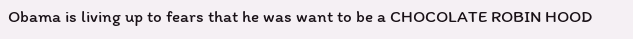Obama is living up to fears that he was want to be a CHOCOLATE ROBIN HOOD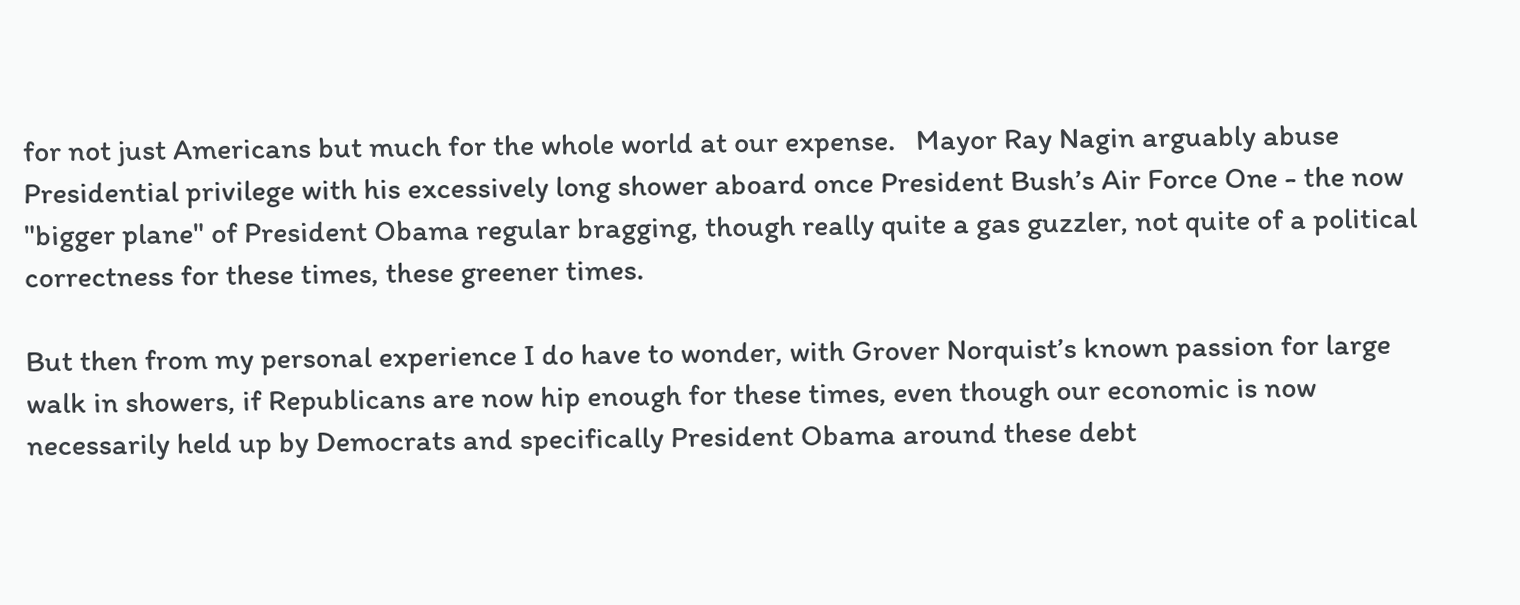for not just Americans but much for the whole world at our expense.   Mayor Ray Nagin arguably abuse Presidential privilege with his excessively long shower aboard once President Bush’s Air Force One - the now "bigger plane" of President Obama regular bragging, though really quite a gas guzzler, not quite of a political correctness for these times, these greener times.

But then from my personal experience I do have to wonder, with Grover Norquist’s known passion for large walk in showers, if Republicans are now hip enough for these times, even though our economic is now necessarily held up by Democrats and specifically President Obama around these debt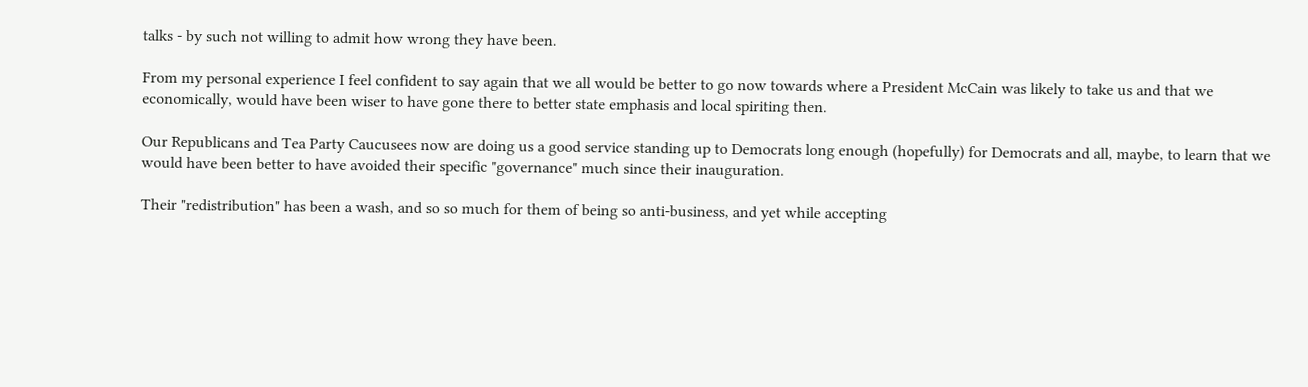talks - by such not willing to admit how wrong they have been.

From my personal experience I feel confident to say again that we all would be better to go now towards where a President McCain was likely to take us and that we economically, would have been wiser to have gone there to better state emphasis and local spiriting then.

Our Republicans and Tea Party Caucusees now are doing us a good service standing up to Democrats long enough (hopefully) for Democrats and all, maybe, to learn that we would have been better to have avoided their specific "governance" much since their inauguration.

Their "redistribution" has been a wash, and so so much for them of being so anti-business, and yet while accepting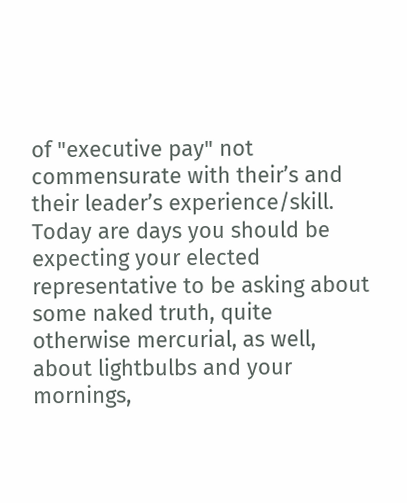of "executive pay" not commensurate with their’s and their leader’s experience/skill.  Today are days you should be expecting your elected representative to be asking about some naked truth, quite otherwise mercurial, as well, about lightbulbs and your mornings,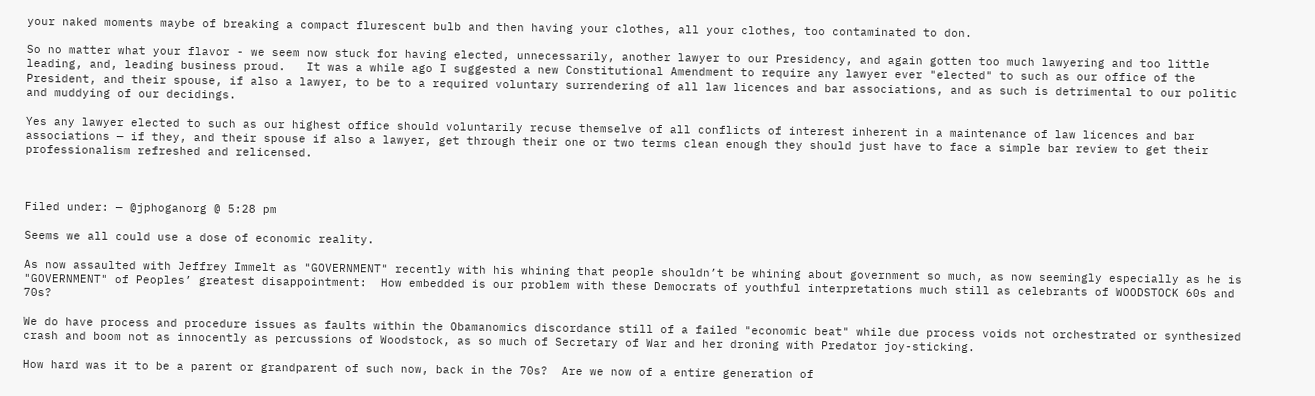your naked moments maybe of breaking a compact flurescent bulb and then having your clothes, all your clothes, too contaminated to don.

So no matter what your flavor - we seem now stuck for having elected, unnecessarily, another lawyer to our Presidency, and again gotten too much lawyering and too little leading, and, leading business proud.   It was a while ago I suggested a new Constitutional Amendment to require any lawyer ever "elected" to such as our office of the President, and their spouse, if also a lawyer, to be to a required voluntary surrendering of all law licences and bar associations, and as such is detrimental to our politic and muddying of our decidings.

Yes any lawyer elected to such as our highest office should voluntarily recuse themselve of all conflicts of interest inherent in a maintenance of law licences and bar associations — if they, and their spouse if also a lawyer, get through their one or two terms clean enough they should just have to face a simple bar review to get their professionalism refreshed and relicensed.



Filed under: — @jphoganorg @ 5:28 pm

Seems we all could use a dose of economic reality.

As now assaulted with Jeffrey Immelt as "GOVERNMENT" recently with his whining that people shouldn’t be whining about government so much, as now seemingly especially as he is "GOVERNMENT" of Peoples’ greatest disappointment:  How embedded is our problem with these Democrats of youthful interpretations much still as celebrants of WOODSTOCK 60s and 70s?

We do have process and procedure issues as faults within the Obamanomics discordance still of a failed "economic beat" while due process voids not orchestrated or synthesized crash and boom not as innocently as percussions of Woodstock, as so much of Secretary of War and her droning with Predator joy-sticking.

How hard was it to be a parent or grandparent of such now, back in the 70s?  Are we now of a entire generation of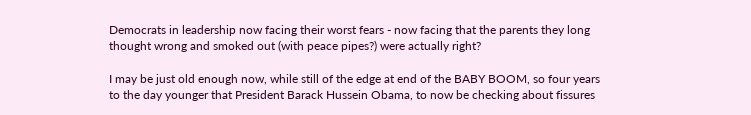Democrats in leadership now facing their worst fears - now facing that the parents they long thought wrong and smoked out (with peace pipes?) were actually right?

I may be just old enough now, while still of the edge at end of the BABY BOOM, so four years to the day younger that President Barack Hussein Obama, to now be checking about fissures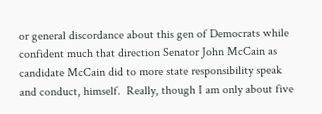or general discordance about this gen of Democrats while confident much that direction Senator John McCain as candidate McCain did to more state responsibility speak and conduct, himself.  Really, though I am only about five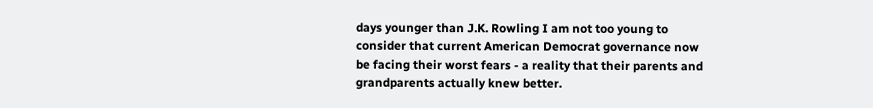days younger than J.K. Rowling I am not too young to consider that current American Democrat governance now be facing their worst fears - a reality that their parents and grandparents actually knew better.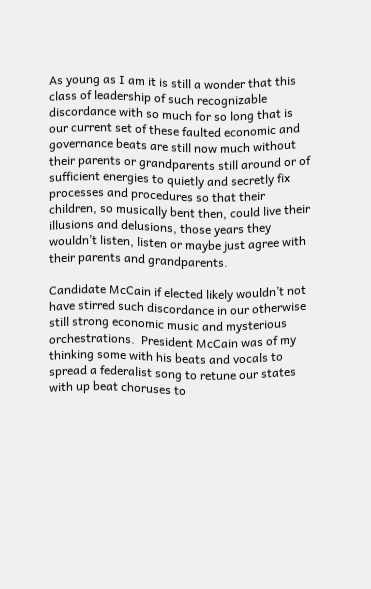As young as I am it is still a wonder that this class of leadership of such recognizable discordance with so much for so long that is our current set of these faulted economic and governance beats are still now much without their parents or grandparents still around or of sufficient energies to quietly and secretly fix processes and procedures so that their children, so musically bent then, could live their illusions and delusions, those years they wouldn’t listen, listen or maybe just agree with their parents and grandparents.

Candidate McCain if elected likely wouldn’t not have stirred such discordance in our otherwise still strong economic music and mysterious orchestrations.  President McCain was of my thinking some with his beats and vocals to spread a federalist song to retune our states with up beat choruses to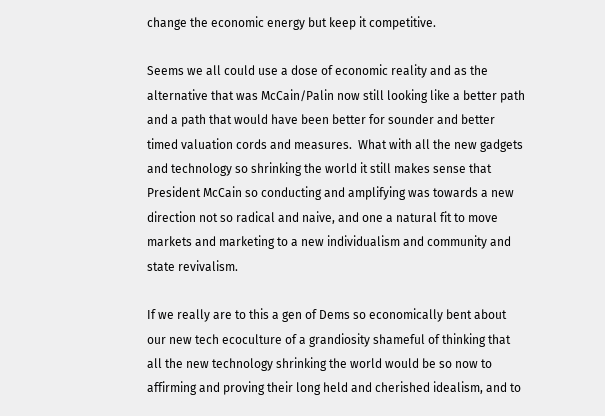change the economic energy but keep it competitive.

Seems we all could use a dose of economic reality and as the alternative that was McCain/Palin now still looking like a better path and a path that would have been better for sounder and better timed valuation cords and measures.  What with all the new gadgets and technology so shrinking the world it still makes sense that President McCain so conducting and amplifying was towards a new direction not so radical and naive, and one a natural fit to move markets and marketing to a new individualism and community and state revivalism.

If we really are to this a gen of Dems so economically bent about our new tech ecoculture of a grandiosity shameful of thinking that all the new technology shrinking the world would be so now to affirming and proving their long held and cherished idealism, and to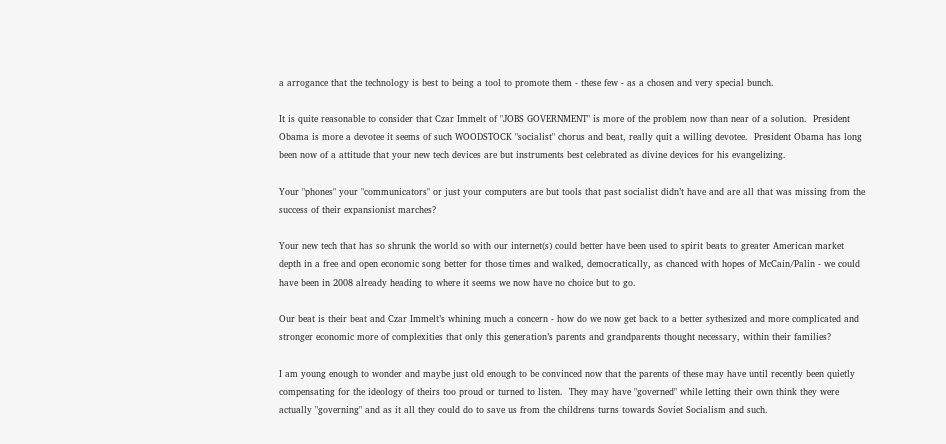a arrogance that the technology is best to being a tool to promote them - these few - as a chosen and very special bunch.

It is quite reasonable to consider that Czar Immelt of "JOBS GOVERNMENT" is more of the problem now than near of a solution.  President Obama is more a devotee it seems of such WOODSTOCK "socialist" chorus and beat, really quit a willing devotee.  President Obama has long been now of a attitude that your new tech devices are but instruments best celebrated as divine devices for his evangelizing.

Your "phones" your "communicators" or just your computers are but tools that past socialist didn’t have and are all that was missing from the success of their expansionist marches?

Your new tech that has so shrunk the world so with our internet(s) could better have been used to spirit beats to greater American market depth in a free and open economic song better for those times and walked, democratically, as chanced with hopes of McCain/Palin - we could have been in 2008 already heading to where it seems we now have no choice but to go.

Our beat is their beat and Czar Immelt’s whining much a concern - how do we now get back to a better sythesized and more complicated and stronger economic more of complexities that only this generation’s parents and grandparents thought necessary, within their families?

I am young enough to wonder and maybe just old enough to be convinced now that the parents of these may have until recently been quietly compensating for the ideology of theirs too proud or turned to listen.  They may have "governed" while letting their own think they were actually "governing" and as it all they could do to save us from the childrens turns towards Soviet Socialism and such.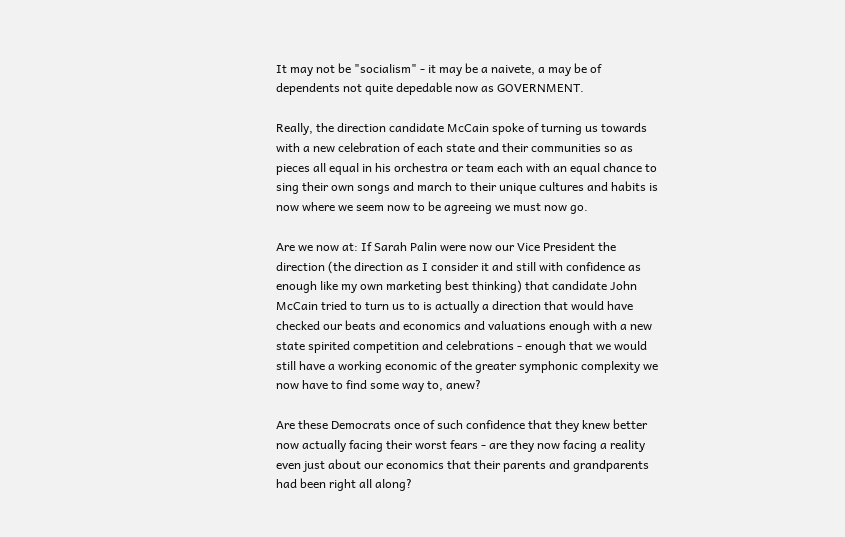It may not be "socialism" - it may be a naivete, a may be of dependents not quite depedable now as GOVERNMENT.

Really, the direction candidate McCain spoke of turning us towards with a new celebration of each state and their communities so as pieces all equal in his orchestra or team each with an equal chance to sing their own songs and march to their unique cultures and habits is now where we seem now to be agreeing we must now go.

Are we now at: If Sarah Palin were now our Vice President the direction (the direction as I consider it and still with confidence as enough like my own marketing best thinking) that candidate John McCain tried to turn us to is actually a direction that would have checked our beats and economics and valuations enough with a new state spirited competition and celebrations - enough that we would still have a working economic of the greater symphonic complexity we now have to find some way to, anew?

Are these Democrats once of such confidence that they knew better now actually facing their worst fears - are they now facing a reality even just about our economics that their parents and grandparents had been right all along?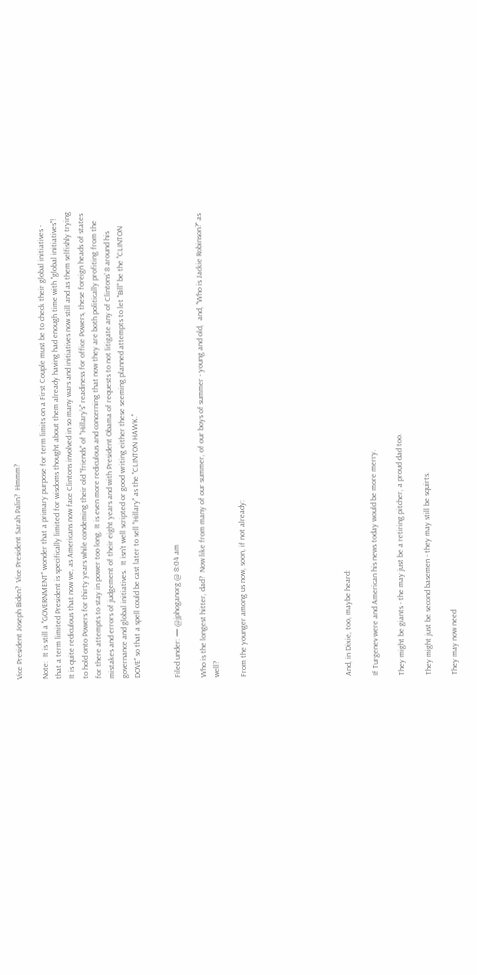Vice President Joseph Biden?  Vice President Sarah Palin?  Hmmm?

Note:  It is still a "GOVERNMENT" wonder that a primary purpose for term limits on a First Couple must be to check their global initiatives - that a term limited President is specifically limited for wisdoms thought about them already having had enough time with "global initiatives"!  It is quite rediculous that now we, as Americans now face Clintons involved in so many wars and initiatives now still and as them selfishly trying to hold onto Powers for thirty years while condeming their old "friends" of "Hillary’s" readiness for office Powers, these foreign heads of states for there attempts to stay in power too long. It is even more rediculous and concerning that now they are both politically profiting from the mistakes and errors of judgement of their eight years and with President Obama of requests to not litigate any of Clintons’ 8 around his governance and global initiatives.  It isn’t well scripted or good writing either these seeming planned attempts to let "Bill" be the "CLINTON DOVE" so that a spell could be cast later to sell "Hillary" as the "CLINTON HAWK."


Filed under: — @jphoganorg @ 8:04 am

Who is the longest hitter, dad?  Now like from many of our summer, of our boys of summer - young and old,  and, "Who is Jackie Robinson?" as well?

From the younger among us now, soon, if not already:







And, in Dixie, too, maybe heard:

If Turgenev were and American his news today would be more merry.

They might be giants - the may just be a retiring pitcher, a proud dad too.

They might just be second basemen - they may still be squirts.

They may now need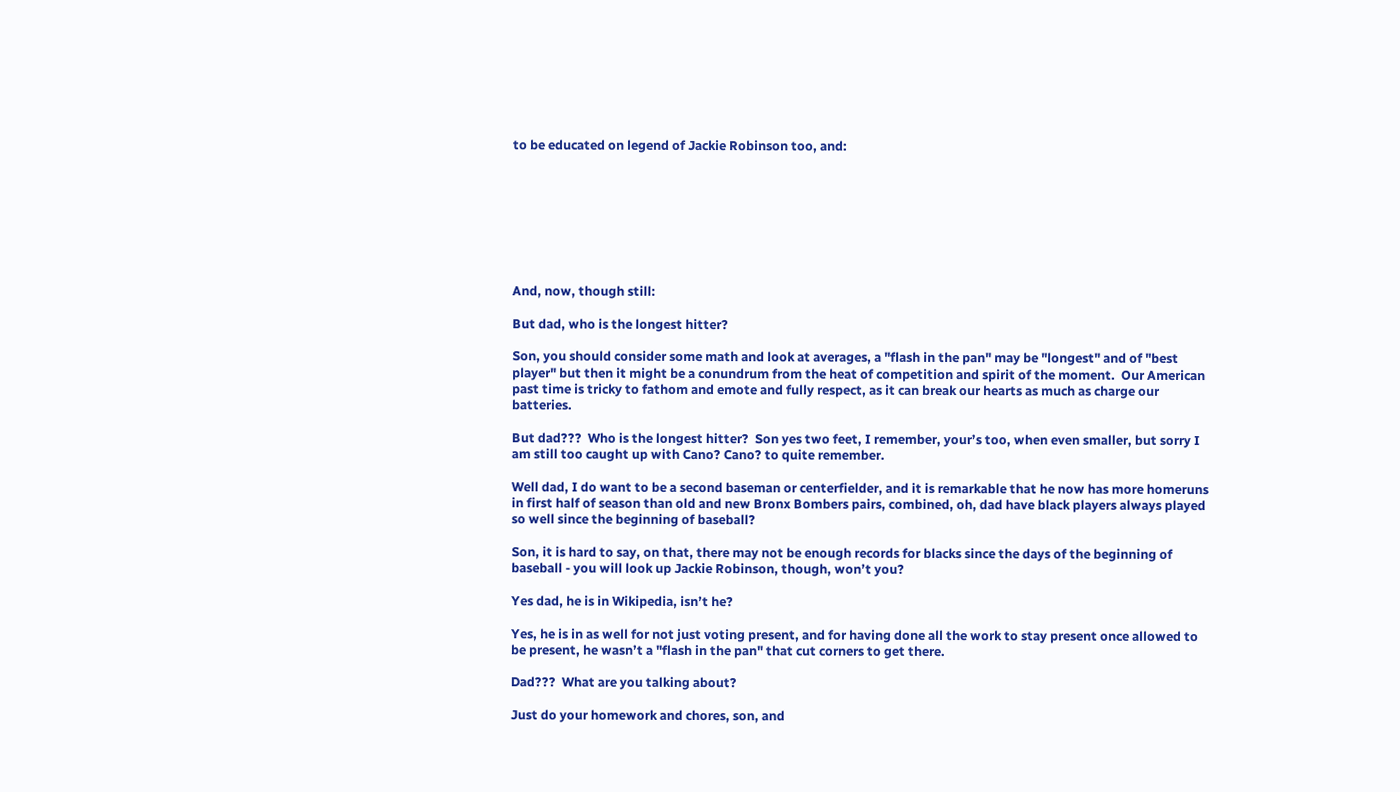to be educated on legend of Jackie Robinson too, and:








And, now, though still:

But dad, who is the longest hitter?

Son, you should consider some math and look at averages, a "flash in the pan" may be "longest" and of "best player" but then it might be a conundrum from the heat of competition and spirit of the moment.  Our American past time is tricky to fathom and emote and fully respect, as it can break our hearts as much as charge our batteries.

But dad???  Who is the longest hitter?  Son yes two feet, I remember, your’s too, when even smaller, but sorry I am still too caught up with Cano? Cano? to quite remember.

Well dad, I do want to be a second baseman or centerfielder, and it is remarkable that he now has more homeruns in first half of season than old and new Bronx Bombers pairs, combined, oh, dad have black players always played so well since the beginning of baseball?

Son, it is hard to say, on that, there may not be enough records for blacks since the days of the beginning of baseball - you will look up Jackie Robinson, though, won’t you?

Yes dad, he is in Wikipedia, isn’t he?

Yes, he is in as well for not just voting present, and for having done all the work to stay present once allowed to be present, he wasn’t a "flash in the pan" that cut corners to get there.

Dad???  What are you talking about?

Just do your homework and chores, son, and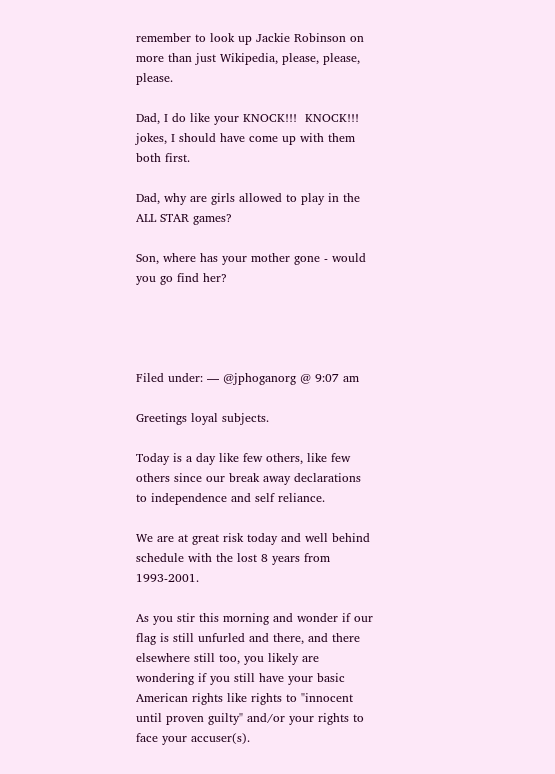remember to look up Jackie Robinson on more than just Wikipedia, please, please, please.

Dad, I do like your KNOCK!!!  KNOCK!!! jokes, I should have come up with them both first.

Dad, why are girls allowed to play in the ALL STAR games?

Son, where has your mother gone - would you go find her?




Filed under: — @jphoganorg @ 9:07 am

Greetings loyal subjects.

Today is a day like few others, like few others since our break away declarations to independence and self reliance.

We are at great risk today and well behind schedule with the lost 8 years from 1993-2001.

As you stir this morning and wonder if our flag is still unfurled and there, and there elsewhere still too, you likely are wondering if you still have your basic American rights like rights to "innocent until proven guilty" and/or your rights to face your accuser(s).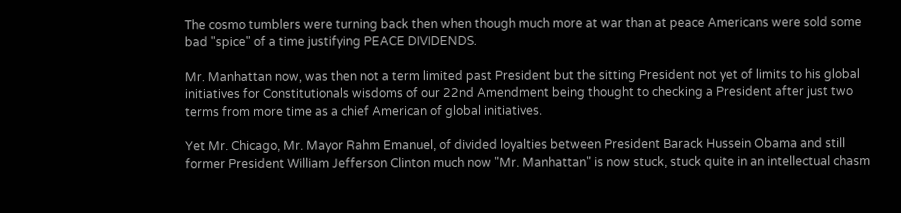The cosmo tumblers were turning back then when though much more at war than at peace Americans were sold some bad "spice" of a time justifying PEACE DIVIDENDS.

Mr. Manhattan now, was then not a term limited past President but the sitting President not yet of limits to his global initiatives for Constitutionals wisdoms of our 22nd Amendment being thought to checking a President after just two terms from more time as a chief American of global initiatives.

Yet Mr. Chicago, Mr. Mayor Rahm Emanuel, of divided loyalties between President Barack Hussein Obama and still former President William Jefferson Clinton much now "Mr. Manhattan" is now stuck, stuck quite in an intellectual chasm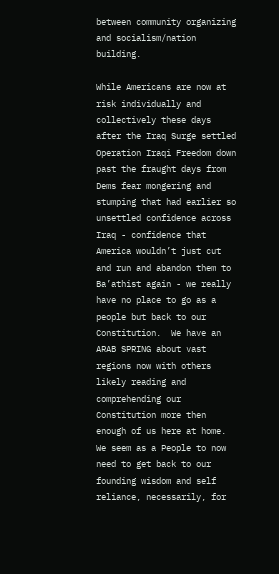between community organizing and socialism/nation building.

While Americans are now at risk individually and collectively these days after the Iraq Surge settled Operation Iraqi Freedom down past the fraught days from Dems fear mongering and stumping that had earlier so unsettled confidence across Iraq - confidence that America wouldn’t just cut and run and abandon them to Ba’athist again - we really have no place to go as a people but back to our Constitution.  We have an ARAB SPRING about vast regions now with others likely reading and comprehending our Constitution more then enough of us here at home.  We seem as a People to now need to get back to our founding wisdom and self reliance, necessarily, for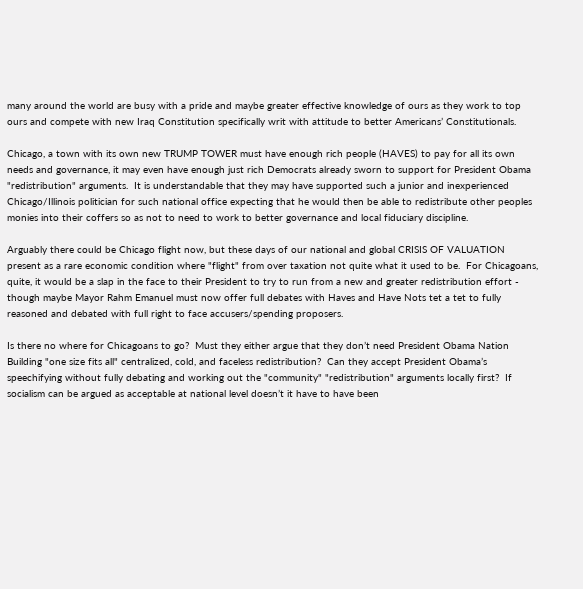many around the world are busy with a pride and maybe greater effective knowledge of ours as they work to top ours and compete with new Iraq Constitution specifically writ with attitude to better Americans’ Constitutionals.

Chicago, a town with its own new TRUMP TOWER must have enough rich people (HAVES) to pay for all its own needs and governance, it may even have enough just rich Democrats already sworn to support for President Obama "redistribution" arguments.  It is understandable that they may have supported such a junior and inexperienced Chicago/Illinois politician for such national office expecting that he would then be able to redistribute other peoples monies into their coffers so as not to need to work to better governance and local fiduciary discipline.

Arguably there could be Chicago flight now, but these days of our national and global CRISIS OF VALUATION present as a rare economic condition where "flight" from over taxation not quite what it used to be.  For Chicagoans, quite, it would be a slap in the face to their President to try to run from a new and greater redistribution effort - though maybe Mayor Rahm Emanuel must now offer full debates with Haves and Have Nots tet a tet to fully reasoned and debated with full right to face accusers/spending proposers.

Is there no where for Chicagoans to go?  Must they either argue that they don’t need President Obama Nation Building "one size fits all" centralized, cold, and faceless redistribution?  Can they accept President Obama’s speechifying without fully debating and working out the "community" "redistribution" arguments locally first?  If socialism can be argued as acceptable at national level doesn’t it have to have been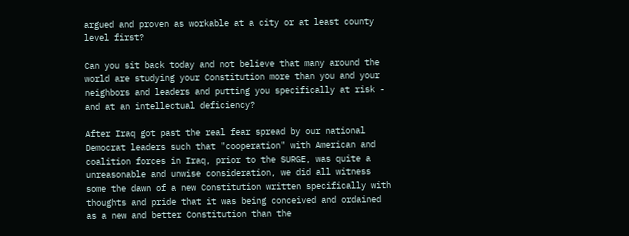argued and proven as workable at a city or at least county level first?

Can you sit back today and not believe that many around the world are studying your Constitution more than you and your neighbors and leaders and putting you specifically at risk - and at an intellectual deficiency?

After Iraq got past the real fear spread by our national Democrat leaders such that "cooperation" with American and coalition forces in Iraq, prior to the SURGE, was quite a unreasonable and unwise consideration, we did all witness some the dawn of a new Constitution written specifically with thoughts and pride that it was being conceived and ordained as a new and better Constitution than the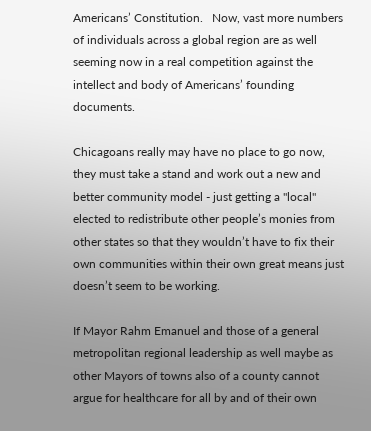Americans’ Constitution.   Now, vast more numbers of individuals across a global region are as well seeming now in a real competition against the intellect and body of Americans’ founding documents.

Chicagoans really may have no place to go now, they must take a stand and work out a new and better community model - just getting a "local" elected to redistribute other people’s monies from other states so that they wouldn’t have to fix their own communities within their own great means just doesn’t seem to be working.

If Mayor Rahm Emanuel and those of a general metropolitan regional leadership as well maybe as other Mayors of towns also of a county cannot argue for healthcare for all by and of their own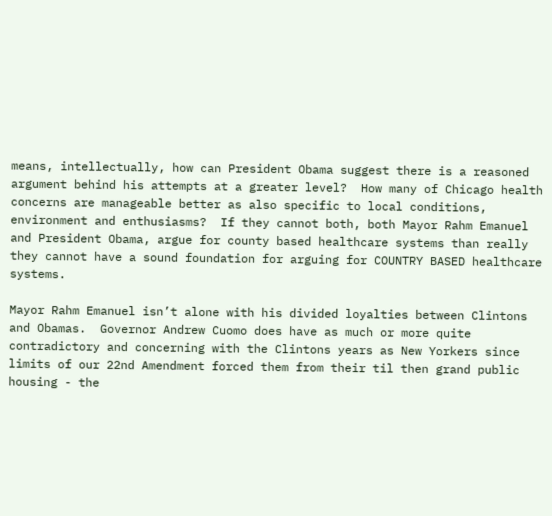means, intellectually, how can President Obama suggest there is a reasoned argument behind his attempts at a greater level?  How many of Chicago health concerns are manageable better as also specific to local conditions, environment and enthusiasms?  If they cannot both, both Mayor Rahm Emanuel and President Obama, argue for county based healthcare systems than really they cannot have a sound foundation for arguing for COUNTRY BASED healthcare systems.

Mayor Rahm Emanuel isn’t alone with his divided loyalties between Clintons and Obamas.  Governor Andrew Cuomo does have as much or more quite contradictory and concerning with the Clintons years as New Yorkers since limits of our 22nd Amendment forced them from their til then grand public housing - the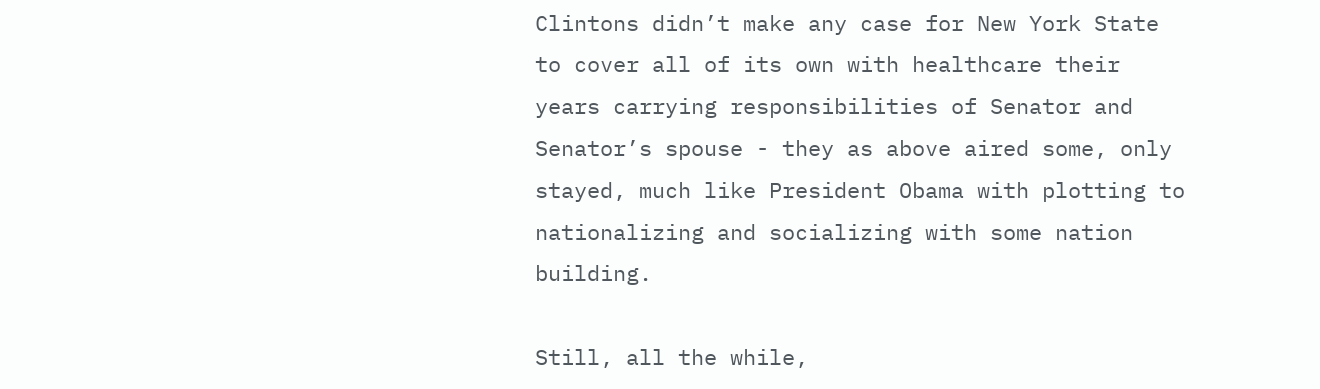Clintons didn’t make any case for New York State to cover all of its own with healthcare their years carrying responsibilities of Senator and Senator’s spouse - they as above aired some, only stayed, much like President Obama with plotting to nationalizing and socializing with some nation building.

Still, all the while,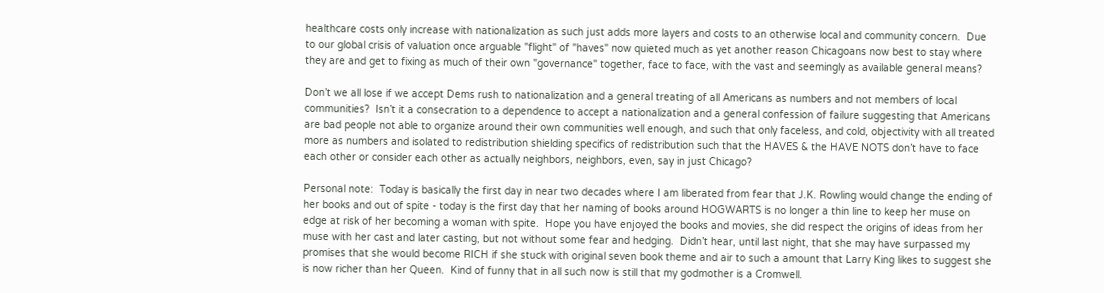healthcare costs only increase with nationalization as such just adds more layers and costs to an otherwise local and community concern.  Due to our global crisis of valuation once arguable "flight" of "haves" now quieted much as yet another reason Chicagoans now best to stay where they are and get to fixing as much of their own "governance" together, face to face, with the vast and seemingly as available general means?

Don’t we all lose if we accept Dems rush to nationalization and a general treating of all Americans as numbers and not members of local communities?  Isn’t it a consecration to a dependence to accept a nationalization and a general confession of failure suggesting that Americans are bad people not able to organize around their own communities well enough, and such that only faceless, and cold, objectivity with all treated more as numbers and isolated to redistribution shielding specifics of redistribution such that the HAVES & the HAVE NOTS don’t have to face each other or consider each other as actually neighbors, neighbors, even, say in just Chicago?

Personal note:  Today is basically the first day in near two decades where I am liberated from fear that J.K. Rowling would change the ending of her books and out of spite - today is the first day that her naming of books around HOGWARTS is no longer a thin line to keep her muse on edge at risk of her becoming a woman with spite.  Hope you have enjoyed the books and movies, she did respect the origins of ideas from her muse with her cast and later casting, but not without some fear and hedging.  Didn’t hear, until last night, that she may have surpassed my promises that she would become RICH if she stuck with original seven book theme and air to such a amount that Larry King likes to suggest she is now richer than her Queen.  Kind of funny that in all such now is still that my godmother is a Cromwell.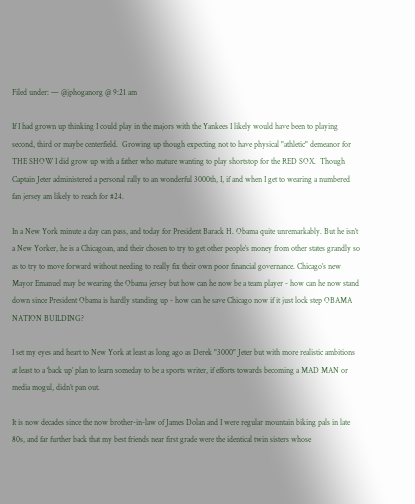Filed under: — @jphoganorg @ 9:21 am

If I had grown up thinking I could play in the majors with the Yankees I likely would have been to playing second, third or maybe centerfield.  Growing up though expecting not to have physical "athletic" demeanor for THE SHOW I did grow up with a father who mature wanting to play shortstop for the RED SOX.  Though Captain Jeter administered a personal rally to an wonderful 3000th, I, if and when I get to wearing a numbered fan jersey am likely to reach for #24.

In a New York minute a day can pass, and today for President Barack H. Obama quite unremarkably. But he isn’t a New Yorker, he is a Chicagoan, and their chosen to try to get other people’s money from other states grandly so as to try to move forward without needing to really fix their own poor financial governance. Chicago’s new Mayor Emanuel may be wearing the Obama jersey but how can he now be a team player - how can he now stand down since President Obama is hardly standing up - how can he save Chicago now if it just lock step OBAMA NATION BUILDING?

I set my eyes and heart to New York at least as long ago as Derek "3000" Jeter but with more realistic ambitions at least to a ‘back up’ plan to learn someday to be a sports writer, if efforts towards becoming a MAD MAN or media mogul, didn’t pan out.

It is now decades since the now brother-in-law of James Dolan and I were regular mountain biking pals in late 80s, and far further back that my best friends near first grade were the identical twin sisters whose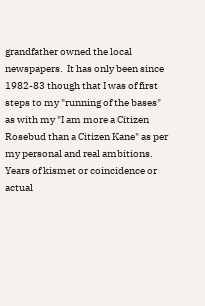grandfather owned the local newspapers.  It has only been since 1982-83 though that I was of first steps to my "running of the bases" as with my "I am more a Citizen Rosebud than a Citizen Kane" as per my personal and real ambitions. Years of kismet or coincidence or actual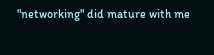"networking" did mature with me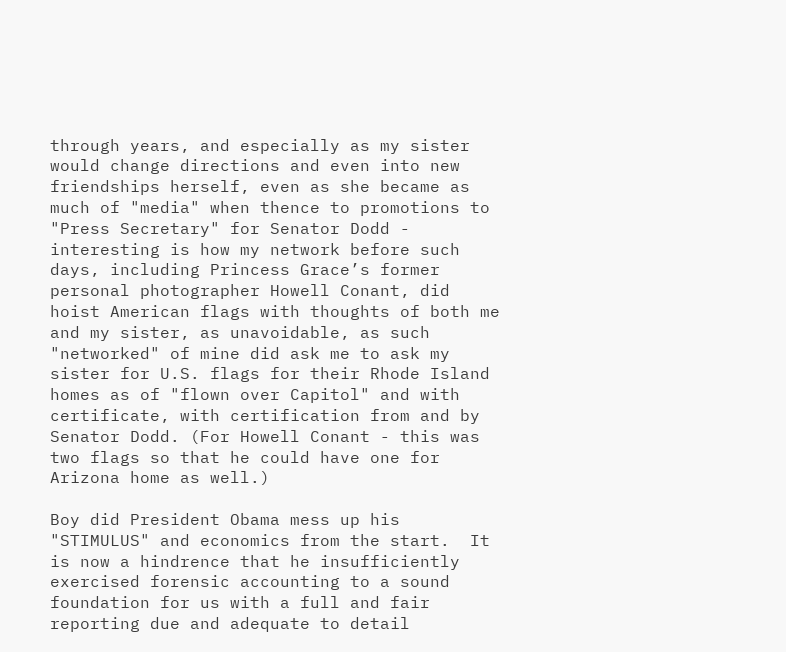through years, and especially as my sister would change directions and even into new friendships herself, even as she became as much of "media" when thence to promotions to "Press Secretary" for Senator Dodd - interesting is how my network before such days, including Princess Grace’s former personal photographer Howell Conant, did hoist American flags with thoughts of both me and my sister, as unavoidable, as such "networked" of mine did ask me to ask my sister for U.S. flags for their Rhode Island homes as of "flown over Capitol" and with certificate, with certification from and by Senator Dodd. (For Howell Conant - this was two flags so that he could have one for Arizona home as well.)

Boy did President Obama mess up his "STIMULUS" and economics from the start.  It is now a hindrence that he insufficiently exercised forensic accounting to a sound foundation for us with a full and fair reporting due and adequate to detail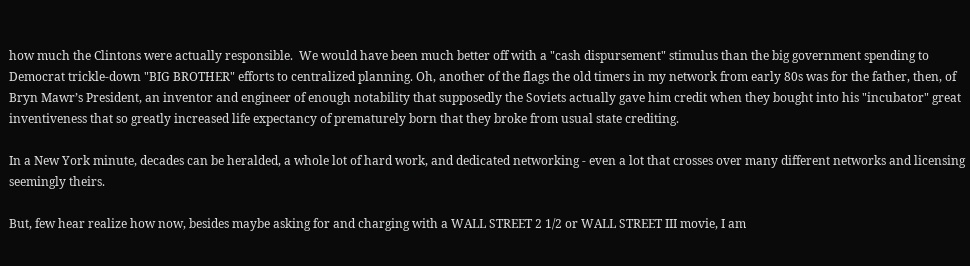how much the Clintons were actually responsible.  We would have been much better off with a "cash dispursement" stimulus than the big government spending to Democrat trickle-down "BIG BROTHER" efforts to centralized planning. Oh, another of the flags the old timers in my network from early 80s was for the father, then, of Bryn Mawr’s President, an inventor and engineer of enough notability that supposedly the Soviets actually gave him credit when they bought into his "incubator" great inventiveness that so greatly increased life expectancy of prematurely born that they broke from usual state crediting.

In a New York minute, decades can be heralded, a whole lot of hard work, and dedicated networking - even a lot that crosses over many different networks and licensing seemingly theirs.

But, few hear realize how now, besides maybe asking for and charging with a WALL STREET 2 1/2 or WALL STREET III movie, I am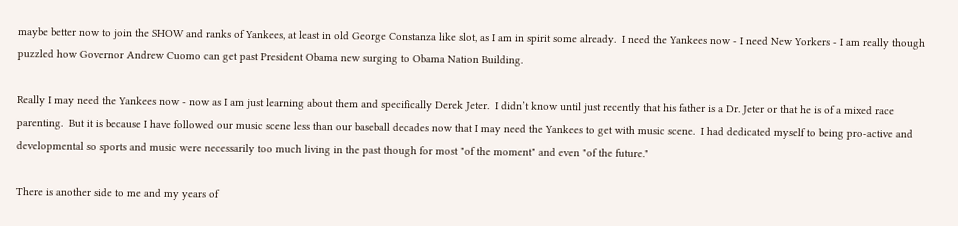maybe better now to join the SHOW and ranks of Yankees, at least in old George Constanza like slot, as I am in spirit some already.  I need the Yankees now - I need New Yorkers - I am really though puzzled how Governor Andrew Cuomo can get past President Obama new surging to Obama Nation Building.

Really I may need the Yankees now - now as I am just learning about them and specifically Derek Jeter.  I didn’t know until just recently that his father is a Dr. Jeter or that he is of a mixed race parenting.  But it is because I have followed our music scene less than our baseball decades now that I may need the Yankees to get with music scene.  I had dedicated myself to being pro-active and developmental so sports and music were necessarily too much living in the past though for most "of the moment" and even "of the future."

There is another side to me and my years of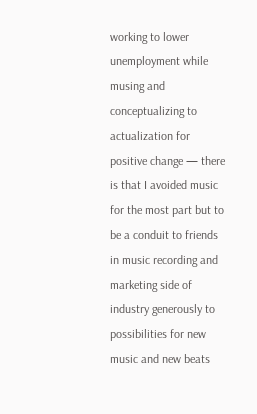working to lower unemployment while musing and conceptualizing to actualization for positive change — there is that I avoided music for the most part but to be a conduit to friends in music recording and marketing side of industry generously to possibilities for new music and new beats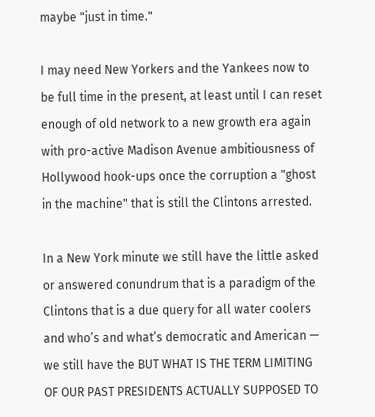maybe "just in time."

I may need New Yorkers and the Yankees now to be full time in the present, at least until I can reset enough of old network to a new growth era again with pro-active Madison Avenue ambitiousness of Hollywood hook-ups once the corruption a "ghost in the machine" that is still the Clintons arrested.

In a New York minute we still have the little asked or answered conundrum that is a paradigm of the Clintons that is a due query for all water coolers and who’s and what’s democratic and American — we still have the BUT WHAT IS THE TERM LIMITING OF OUR PAST PRESIDENTS ACTUALLY SUPPOSED TO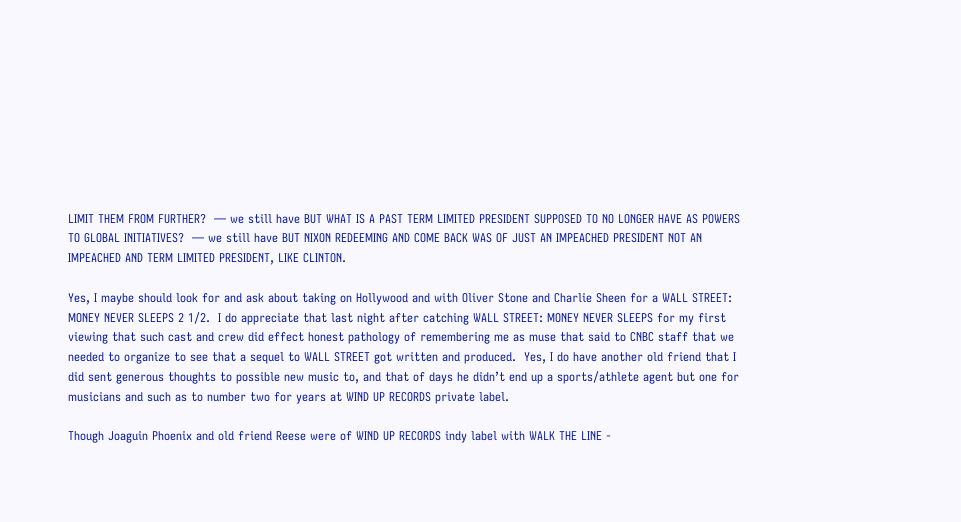LIMIT THEM FROM FURTHER?  — we still have BUT WHAT IS A PAST TERM LIMITED PRESIDENT SUPPOSED TO NO LONGER HAVE AS POWERS TO GLOBAL INITIATIVES?  — we still have BUT NIXON REDEEMING AND COME BACK WAS OF JUST AN IMPEACHED PRESIDENT NOT AN IMPEACHED AND TERM LIMITED PRESIDENT, LIKE CLINTON.

Yes, I maybe should look for and ask about taking on Hollywood and with Oliver Stone and Charlie Sheen for a WALL STREET: MONEY NEVER SLEEPS 2 1/2.  I do appreciate that last night after catching WALL STREET: MONEY NEVER SLEEPS for my first viewing that such cast and crew did effect honest pathology of remembering me as muse that said to CNBC staff that we needed to organize to see that a sequel to WALL STREET got written and produced.  Yes, I do have another old friend that I did sent generous thoughts to possible new music to, and that of days he didn’t end up a sports/athlete agent but one for musicians and such as to number two for years at WIND UP RECORDS private label.

Though Joaguin Phoenix and old friend Reese were of WIND UP RECORDS indy label with WALK THE LINE -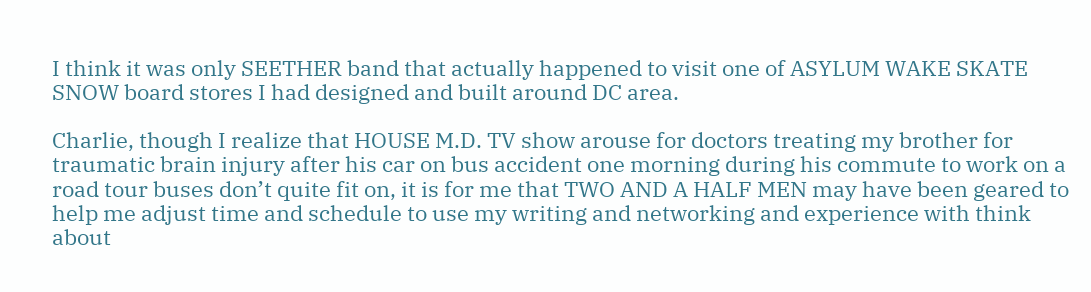I think it was only SEETHER band that actually happened to visit one of ASYLUM WAKE SKATE SNOW board stores I had designed and built around DC area.

Charlie, though I realize that HOUSE M.D. TV show arouse for doctors treating my brother for traumatic brain injury after his car on bus accident one morning during his commute to work on a road tour buses don’t quite fit on, it is for me that TWO AND A HALF MEN may have been geared to help me adjust time and schedule to use my writing and networking and experience with think about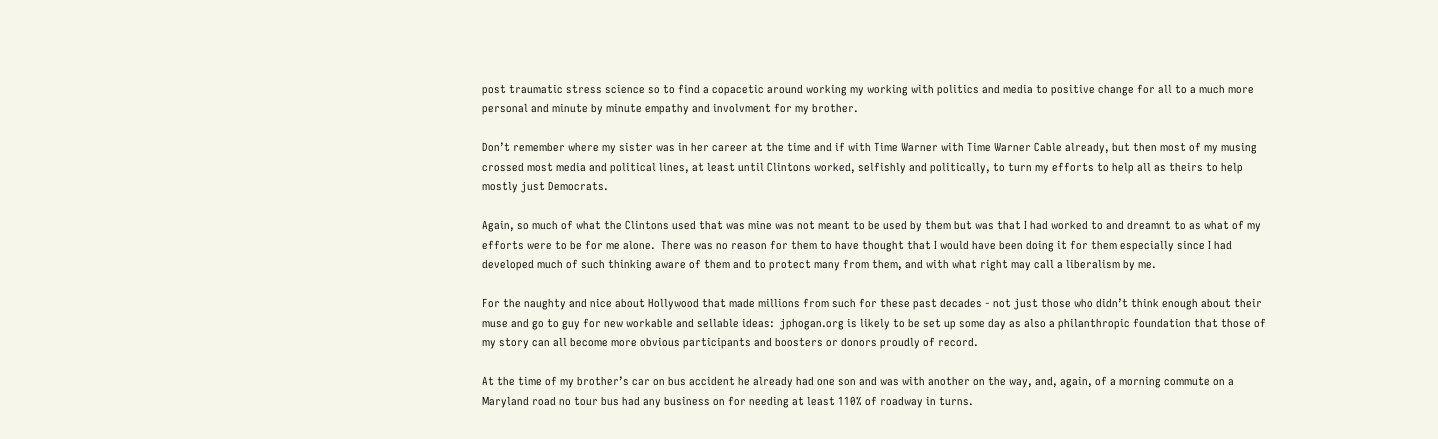post traumatic stress science so to find a copacetic around working my working with politics and media to positive change for all to a much more personal and minute by minute empathy and involvment for my brother.

Don’t remember where my sister was in her career at the time and if with Time Warner with Time Warner Cable already, but then most of my musing crossed most media and political lines, at least until Clintons worked, selfishly and politically, to turn my efforts to help all as theirs to help mostly just Democrats.

Again, so much of what the Clintons used that was mine was not meant to be used by them but was that I had worked to and dreamnt to as what of my efforts were to be for me alone.  There was no reason for them to have thought that I would have been doing it for them especially since I had developed much of such thinking aware of them and to protect many from them, and with what right may call a liberalism by me.

For the naughty and nice about Hollywood that made millions from such for these past decades - not just those who didn’t think enough about their muse and go to guy for new workable and sellable ideas:  jphogan.org is likely to be set up some day as also a philanthropic foundation that those of my story can all become more obvious participants and boosters or donors proudly of record.

At the time of my brother’s car on bus accident he already had one son and was with another on the way, and, again, of a morning commute on a Maryland road no tour bus had any business on for needing at least 110% of roadway in turns.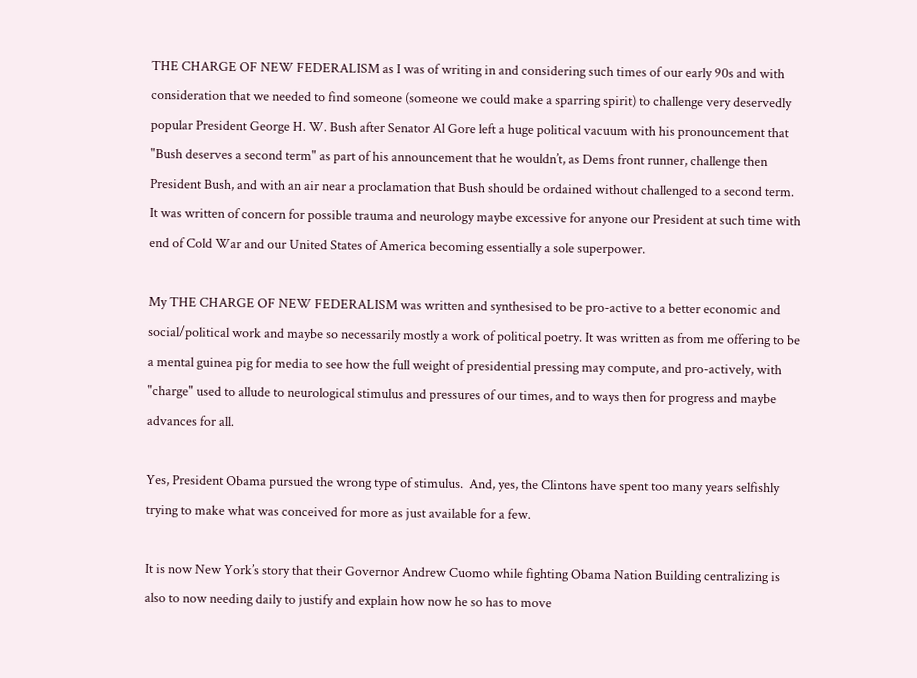THE CHARGE OF NEW FEDERALISM as I was of writing in and considering such times of our early 90s and with consideration that we needed to find someone (someone we could make a sparring spirit) to challenge very deservedly popular President George H. W. Bush after Senator Al Gore left a huge political vacuum with his pronouncement that "Bush deserves a second term" as part of his announcement that he wouldn’t, as Dems front runner, challenge then President Bush, and with an air near a proclamation that Bush should be ordained without challenged to a second term.  It was written of concern for possible trauma and neurology maybe excessive for anyone our President at such time with end of Cold War and our United States of America becoming essentially a sole superpower.

My THE CHARGE OF NEW FEDERALISM was written and synthesised to be pro-active to a better economic and social/political work and maybe so necessarily mostly a work of political poetry. It was written as from me offering to be a mental guinea pig for media to see how the full weight of presidential pressing may compute, and pro-actively, with "charge" used to allude to neurological stimulus and pressures of our times, and to ways then for progress and maybe advances for all.

Yes, President Obama pursued the wrong type of stimulus.  And, yes, the Clintons have spent too many years selfishly trying to make what was conceived for more as just available for a few.

It is now New York’s story that their Governor Andrew Cuomo while fighting Obama Nation Building centralizing is also to now needing daily to justify and explain how now he so has to move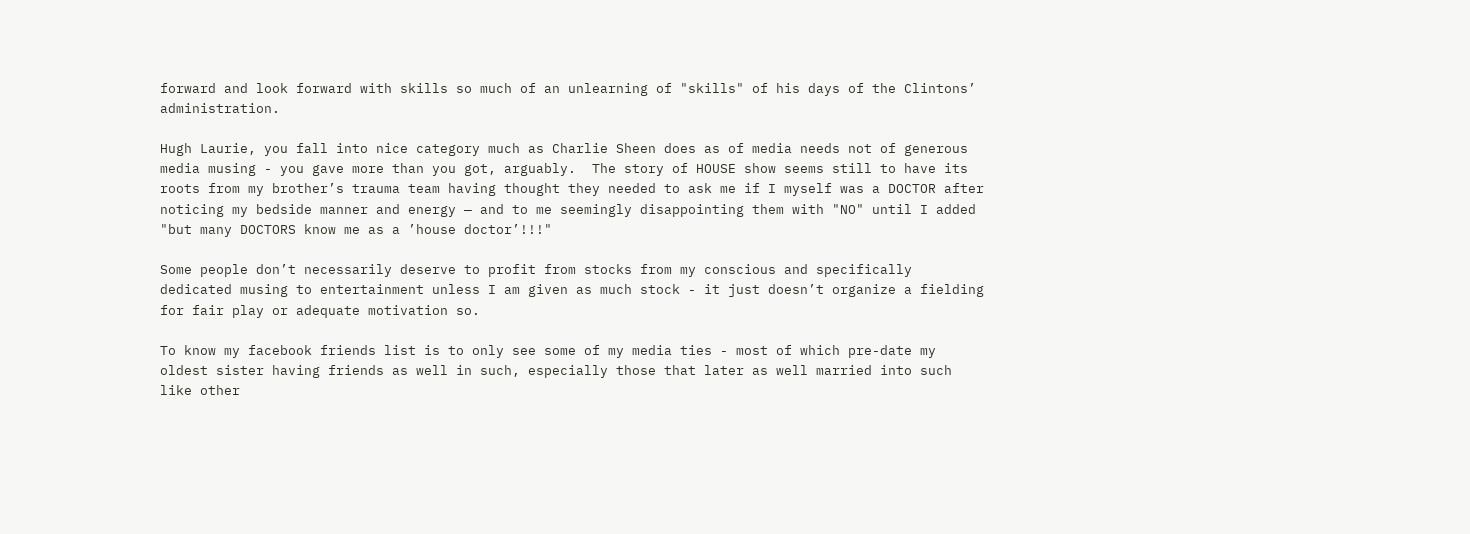forward and look forward with skills so much of an unlearning of "skills" of his days of the Clintons’ administration.

Hugh Laurie, you fall into nice category much as Charlie Sheen does as of media needs not of generous media musing - you gave more than you got, arguably.  The story of HOUSE show seems still to have its roots from my brother’s trauma team having thought they needed to ask me if I myself was a DOCTOR after noticing my bedside manner and energy — and to me seemingly disappointing them with "NO" until I added "but many DOCTORS know me as a ’house doctor’!!!"

Some people don’t necessarily deserve to profit from stocks from my conscious and specifically dedicated musing to entertainment unless I am given as much stock - it just doesn’t organize a fielding for fair play or adequate motivation so.

To know my facebook friends list is to only see some of my media ties - most of which pre-date my oldest sister having friends as well in such, especially those that later as well married into such like other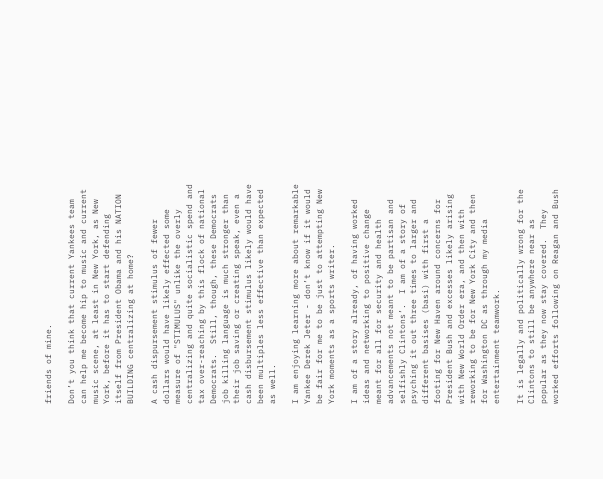friends of mine.

Don’t you think that current Yankees team can help me become hip to music and current music scene, at least in New York, as New York, before it has to start defending itself from President Obama and his NATION BUILDING centralizing at home?

A cash dispursement stimulus of fewer dollars would have likely effected some measure of "STIMULUS" unlike the overly centralizing and quite socialistic spend and tax over-reaching by this flock of national Democrats.  Still, though, these Democrats job killing language is much stronger than their job saving or creating speak, even a cash disbursement stimulus likely would have been multiples less effective than expected as well.

I am enjoying learning more about remarkable Yankee Derek Jeter - don’t know if it would be fair for me to be just to attempting New York moments as a sports writer.

I am of a story already, of having worked ideas and networking to positive change meant for all for security and health advancements not meant to be partisan and selfishly Clintons’.  I am of a story of psyching it out three times to larger and different basises (basi) with first a footing for New Haven around concerns for President Bush and excesses likely arising with New World Order era, and then with reworking to be for New York City and then for Washington DC as through my media entertainment teamwork.

It is legally and politically wrong for the Clintons to still be anywhere near as popular as they now stay covered.  They worked efforts following on Reagan and Bush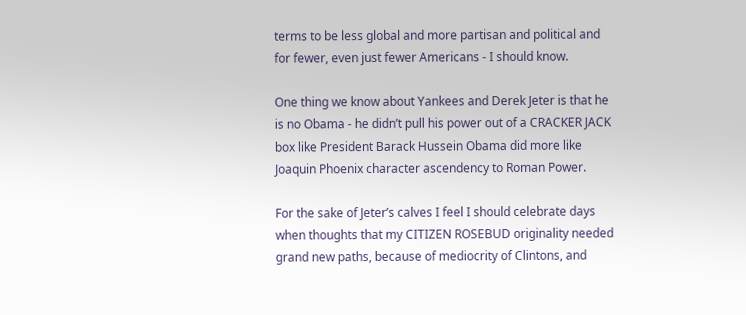terms to be less global and more partisan and political and for fewer, even just fewer Americans - I should know.

One thing we know about Yankees and Derek Jeter is that he is no Obama - he didn’t pull his power out of a CRACKER JACK box like President Barack Hussein Obama did more like Joaquin Phoenix character ascendency to Roman Power.

For the sake of Jeter’s calves I feel I should celebrate days when thoughts that my CITIZEN ROSEBUD originality needed grand new paths, because of mediocrity of Clintons, and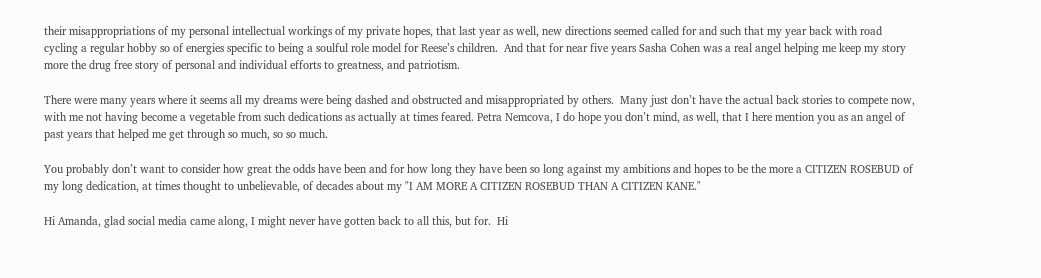their misappropriations of my personal intellectual workings of my private hopes, that last year as well, new directions seemed called for and such that my year back with road cycling a regular hobby so of energies specific to being a soulful role model for Reese’s children.  And that for near five years Sasha Cohen was a real angel helping me keep my story more the drug free story of personal and individual efforts to greatness, and patriotism.

There were many years where it seems all my dreams were being dashed and obstructed and misappropriated by others.  Many just don’t have the actual back stories to compete now, with me not having become a vegetable from such dedications as actually at times feared. Petra Nemcova, I do hope you don’t mind, as well, that I here mention you as an angel of past years that helped me get through so much, so so much.

You probably don’t want to consider how great the odds have been and for how long they have been so long against my ambitions and hopes to be the more a CITIZEN ROSEBUD of my long dedication, at times thought to unbelievable, of decades about my "I AM MORE A CITIZEN ROSEBUD THAN A CITIZEN KANE."

Hi Amanda, glad social media came along, I might never have gotten back to all this, but for.  Hi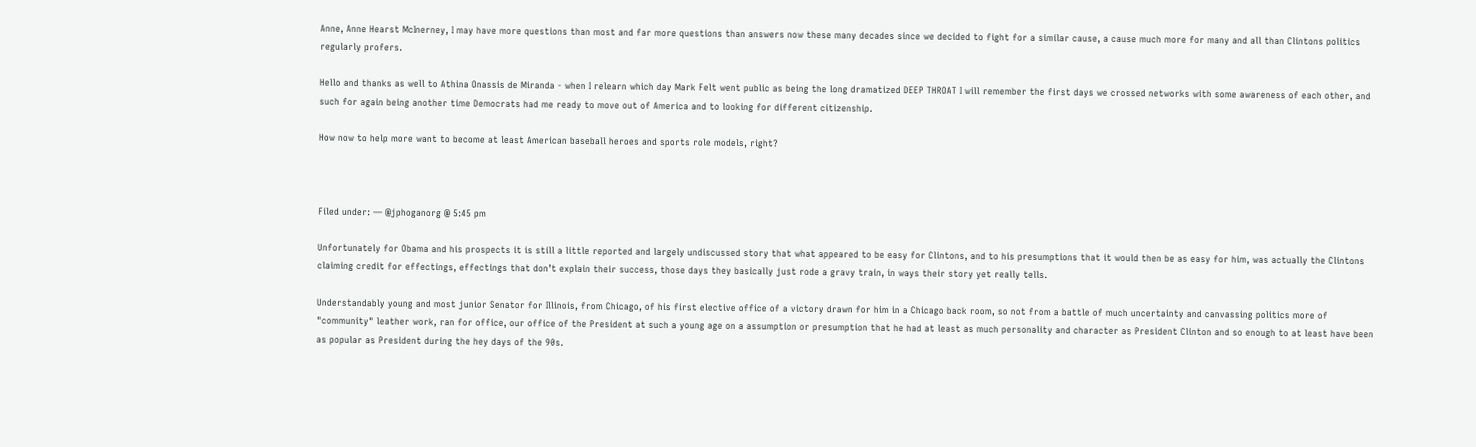Anne, Anne Hearst McInerney, I may have more questions than most and far more questions than answers now these many decades since we decided to fight for a similar cause, a cause much more for many and all than Clintons politics regularly profers.

Hello and thanks as well to Athina Onassis de Miranda - when I relearn which day Mark Felt went public as being the long dramatized DEEP THROAT I will remember the first days we crossed networks with some awareness of each other, and such for again being another time Democrats had me ready to move out of America and to looking for different citizenship.

How now to help more want to become at least American baseball heroes and sports role models, right?



Filed under: — @jphoganorg @ 5:45 pm

Unfortunately for Obama and his prospects it is still a little reported and largely undiscussed story that what appeared to be easy for Clintons, and to his presumptions that it would then be as easy for him, was actually the Clintons claiming credit for effectings, effectings that don’t explain their success, those days they basically just rode a gravy train, in ways their story yet really tells.

Understandably young and most junior Senator for Illinois, from Chicago, of his first elective office of a victory drawn for him in a Chicago back room, so not from a battle of much uncertainty and canvassing politics more of "community" leather work, ran for office, our office of the President at such a young age on a assumption or presumption that he had at least as much personality and character as President Clinton and so enough to at least have been as popular as President during the hey days of the 90s.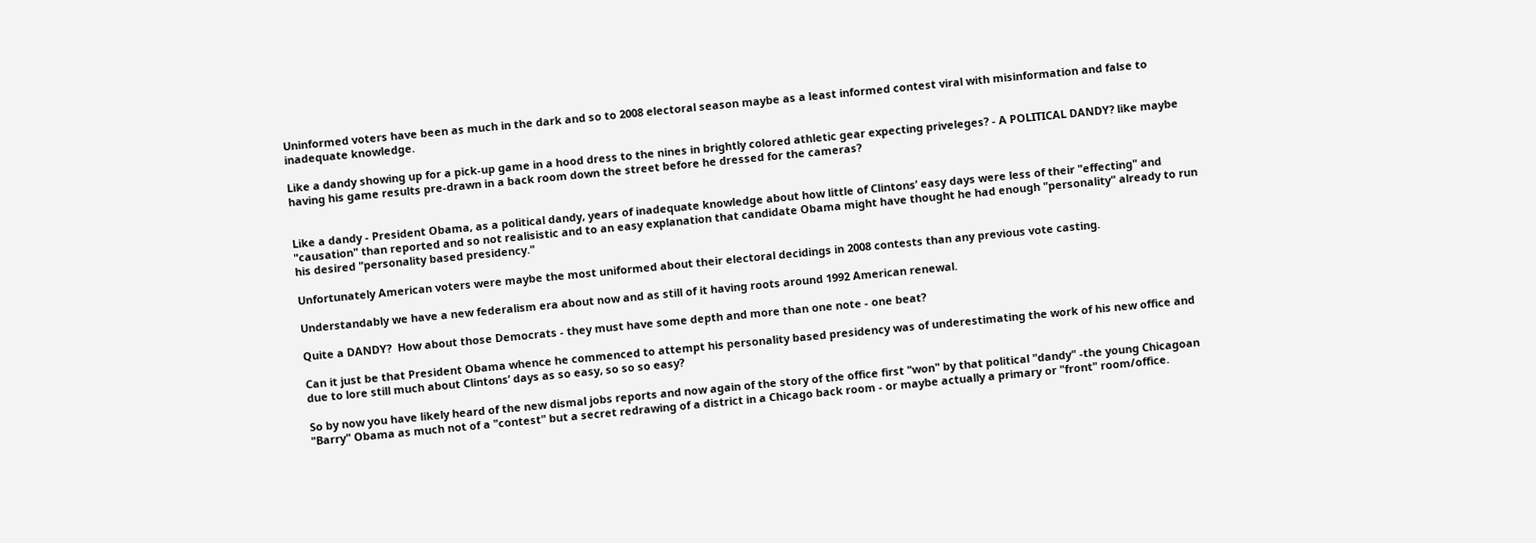Uninformed voters have been as much in the dark and so to 2008 electoral season maybe as a least informed contest viral with misinformation and false to inadequate knowledge.

Like a dandy showing up for a pick-up game in a hood dress to the nines in brightly colored athletic gear expecting priveleges? - A POLITICAL DANDY? like maybe having his game results pre-drawn in a back room down the street before he dressed for the cameras?


Like a dandy - President Obama, as a political dandy, years of inadequate knowledge about how little of Clintons’ easy days were less of their "effecting" and "causation" than reported and so not realisistic and to an easy explanation that candidate Obama might have thought he had enough "personality" already to run his desired "personality based presidency."

Unfortunately American voters were maybe the most uniformed about their electoral decidings in 2008 contests than any previous vote casting.

Understandably we have a new federalism era about now and as still of it having roots around 1992 American renewal.

Quite a DANDY?  How about those Democrats - they must have some depth and more than one note - one beat?

Can it just be that President Obama whence he commenced to attempt his personality based presidency was of underestimating the work of his new office and due to lore still much about Clintons’ days as so easy, so so so easy?

So by now you have likely heard of the new dismal jobs reports and now again of the story of the office first "won" by that political "dandy" -the young Chicagoan "Barry" Obama as much not of a "contest" but a secret redrawing of a district in a Chicago back room - or maybe actually a primary or "front" room/office.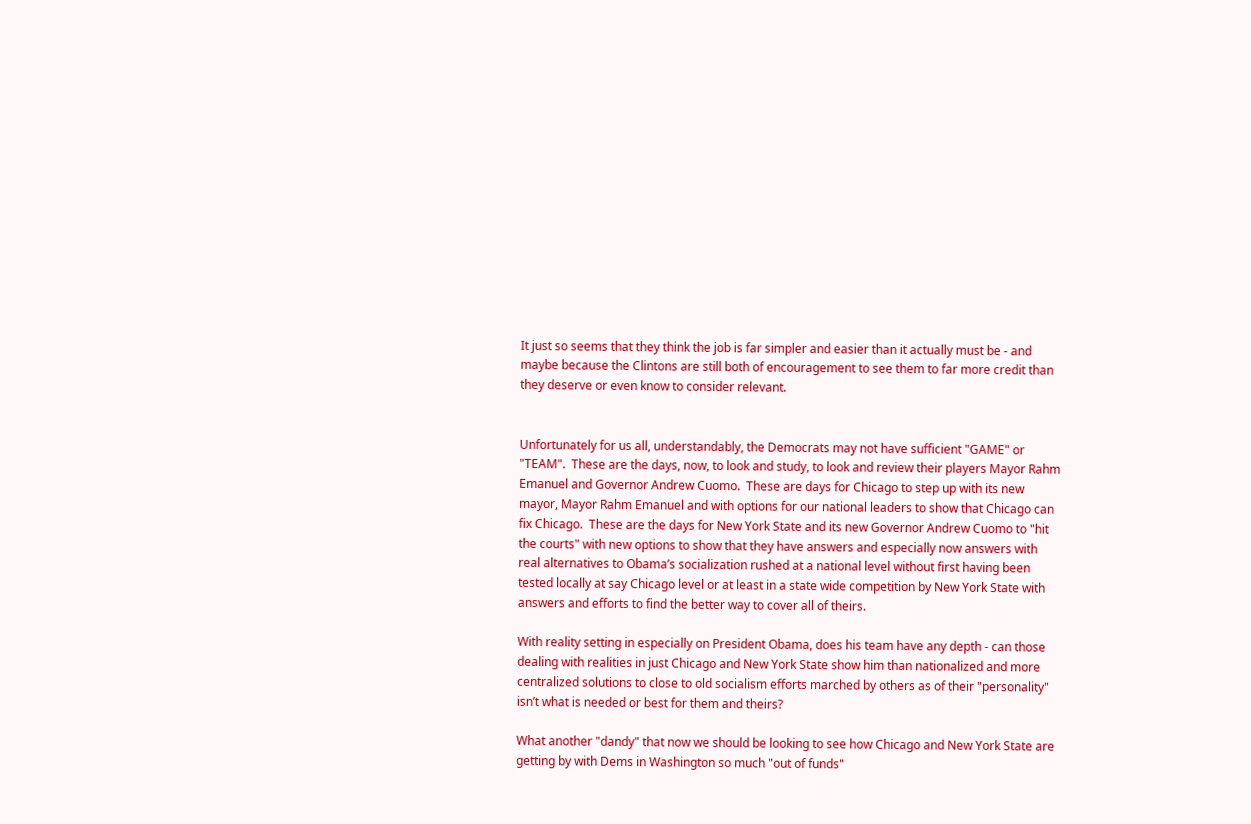It just so seems that they think the job is far simpler and easier than it actually must be - and maybe because the Clintons are still both of encouragement to see them to far more credit than they deserve or even know to consider relevant.


Unfortunately for us all, understandably, the Democrats may not have sufficient "GAME" or "TEAM".  These are the days, now, to look and study, to look and review their players Mayor Rahm Emanuel and Governor Andrew Cuomo.  These are days for Chicago to step up with its new mayor, Mayor Rahm Emanuel and with options for our national leaders to show that Chicago can fix Chicago.  These are the days for New York State and its new Governor Andrew Cuomo to "hit the courts" with new options to show that they have answers and especially now answers with real alternatives to Obama’s socialization rushed at a national level without first having been tested locally at say Chicago level or at least in a state wide competition by New York State with answers and efforts to find the better way to cover all of theirs.

With reality setting in especially on President Obama, does his team have any depth - can those dealing with realities in just Chicago and New York State show him than nationalized and more centralized solutions to close to old socialism efforts marched by others as of their "personality" isn’t what is needed or best for them and theirs?

What another "dandy" that now we should be looking to see how Chicago and New York State are getting by with Dems in Washington so much "out of funds"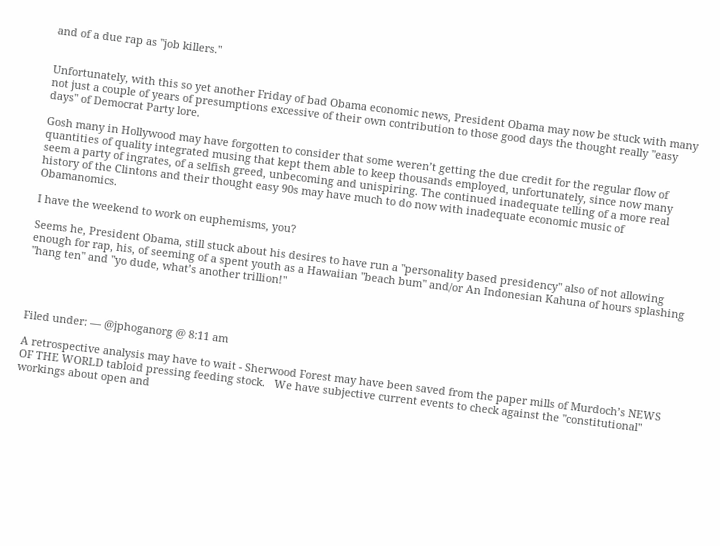and of a due rap as "job killers."


Unfortunately, with this so yet another Friday of bad Obama economic news, President Obama may now be stuck with many not just a couple of years of presumptions excessive of their own contribution to those good days the thought really "easy days" of Democrat Party lore.

Gosh many in Hollywood may have forgotten to consider that some weren’t getting the due credit for the regular flow of quantities of quality integrated musing that kept them able to keep thousands employed, unfortunately, since now many seem a party of ingrates, of a selfish greed, unbecoming and unispiring. The continued inadequate telling of a more real history of the Clintons and their thought easy 90s may have much to do now with inadequate economic music of Obamanomics.

I have the weekend to work on euphemisms, you?

Seems he, President Obama, still stuck about his desires to have run a "personality based presidency" also of not allowing enough for rap, his, of seeming of a spent youth as a Hawaiian "beach bum" and/or An Indonesian Kahuna of hours splashing "hang ten" and "yo dude, what’s another trillion!"




Filed under: — @jphoganorg @ 8:11 am

A retrospective analysis may have to wait - Sherwood Forest may have been saved from the paper mills of Murdoch’s NEWS OF THE WORLD tabloid pressing feeding stock.   We have subjective current events to check against the "constitutional" workings about open and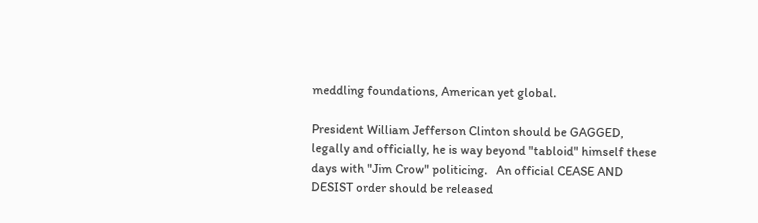meddling foundations, American yet global.

President William Jefferson Clinton should be GAGGED, legally and officially, he is way beyond "tabloid" himself these days with "Jim Crow" politicing.   An official CEASE AND DESIST order should be released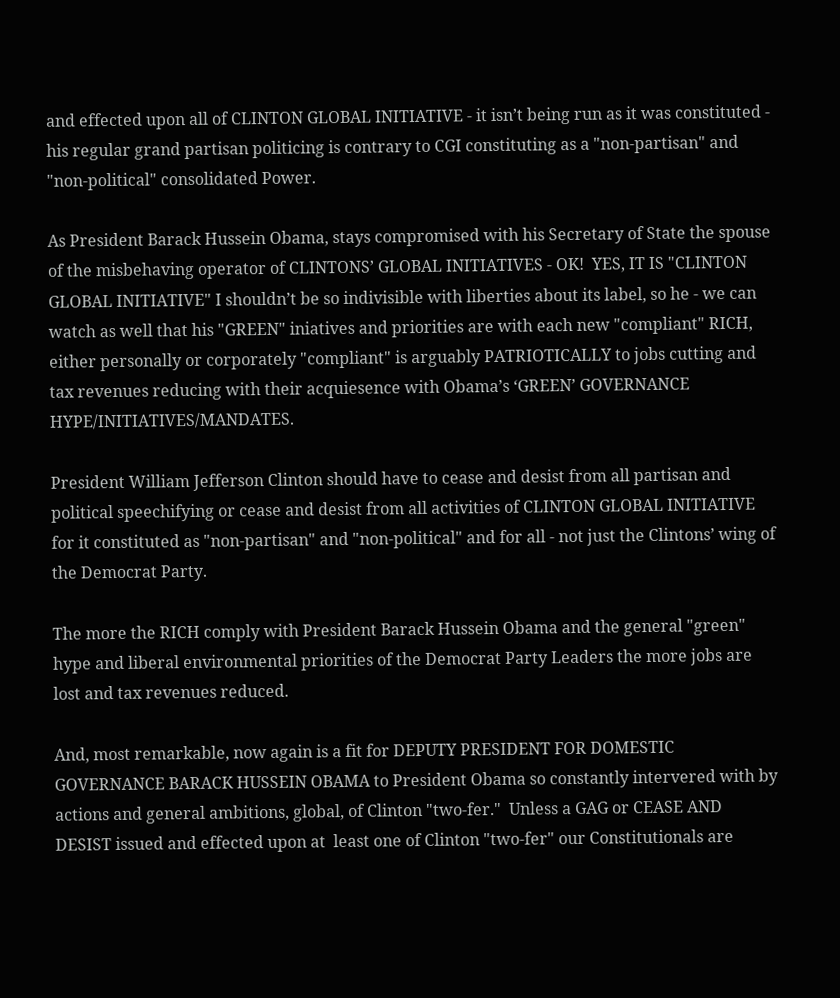and effected upon all of CLINTON GLOBAL INITIATIVE - it isn’t being run as it was constituted - his regular grand partisan politicing is contrary to CGI constituting as a "non-partisan" and "non-political" consolidated Power.

As President Barack Hussein Obama, stays compromised with his Secretary of State the spouse of the misbehaving operator of CLINTONS’ GLOBAL INITIATIVES - OK!  YES, IT IS "CLINTON GLOBAL INITIATIVE" I shouldn’t be so indivisible with liberties about its label, so he - we can watch as well that his "GREEN" iniatives and priorities are with each new "compliant" RICH, either personally or corporately "compliant" is arguably PATRIOTICALLY to jobs cutting and tax revenues reducing with their acquiesence with Obama’s ‘GREEN’ GOVERNANCE HYPE/INITIATIVES/MANDATES.

President William Jefferson Clinton should have to cease and desist from all partisan and political speechifying or cease and desist from all activities of CLINTON GLOBAL INITIATIVE for it constituted as "non-partisan" and "non-political" and for all - not just the Clintons’ wing of the Democrat Party.

The more the RICH comply with President Barack Hussein Obama and the general "green" hype and liberal environmental priorities of the Democrat Party Leaders the more jobs are lost and tax revenues reduced.

And, most remarkable, now again is a fit for DEPUTY PRESIDENT FOR DOMESTIC GOVERNANCE BARACK HUSSEIN OBAMA to President Obama so constantly intervered with by actions and general ambitions, global, of Clinton "two-fer."  Unless a GAG or CEASE AND DESIST issued and effected upon at  least one of Clinton "two-fer" our Constitutionals are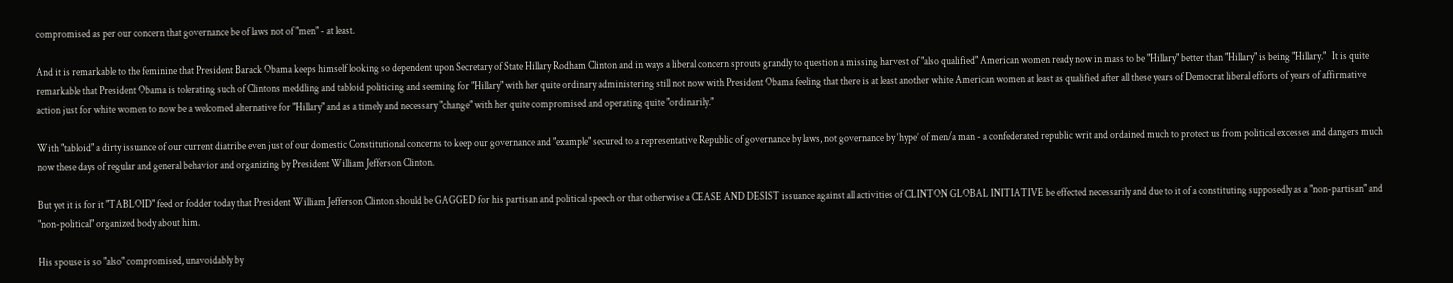compromised as per our concern that governance be of laws not of "men" - at least.

And it is remarkable to the feminine that President Barack Obama keeps himself looking so dependent upon Secretary of State Hillary Rodham Clinton and in ways a liberal concern sprouts grandly to question a missing harvest of "also qualified" American women ready now in mass to be "Hillary" better than "Hillary" is being "Hillary."   It is quite remarkable that President Obama is tolerating such of Clintons meddling and tabloid politicing and seeming for "Hillary" with her quite ordinary administering still not now with President Obama feeling that there is at least another white American women at least as qualified after all these years of Democrat liberal efforts of years of affirmative action just for white women to now be a welcomed alternative for "Hillary" and as a timely and necessary "change" with her quite compromised and operating quite "ordinarily."

With "tabloid" a dirty issuance of our current diatribe even just of our domestic Constitutional concerns to keep our governance and "example" secured to a representative Republic of governance by laws, not governance by ‘hype’ of men/a man - a confederated republic writ and ordained much to protect us from political excesses and dangers much now these days of regular and general behavior and organizing by President William Jefferson Clinton.

But yet it is for it "TABLOID" feed or fodder today that President William Jefferson Clinton should be GAGGED for his partisan and political speech or that otherwise a CEASE AND DESIST issuance against all activities of CLINTON GLOBAL INITIATIVE be effected necessarily and due to it of a constituting supposedly as a "non-partisan" and "non-political" organized body about him.

His spouse is so "also" compromised, unavoidably by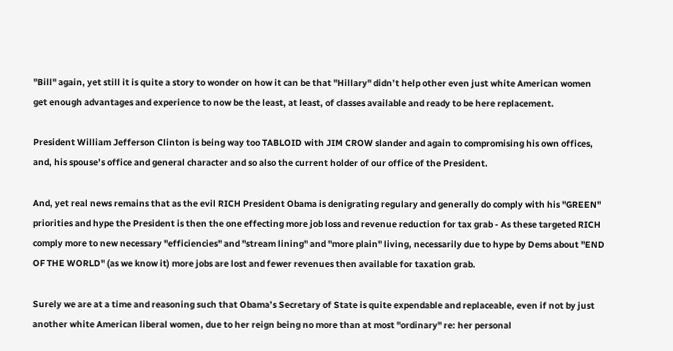"Bill" again, yet still it is quite a story to wonder on how it can be that "Hillary" didn’t help other even just white American women get enough advantages and experience to now be the least, at least, of classes available and ready to be here replacement.

President William Jefferson Clinton is being way too TABLOID with JIM CROW slander and again to compromising his own offices, and, his spouse’s office and general character and so also the current holder of our office of the President.

And, yet real news remains that as the evil RICH President Obama is denigrating regulary and generally do comply with his "GREEN" priorities and hype the President is then the one effecting more job loss and revenue reduction for tax grab - As these targeted RICH comply more to new necessary "efficiencies" and "stream lining" and "more plain" living, necessarily due to hype by Dems about "END OF THE WORLD" (as we know it) more jobs are lost and fewer revenues then available for taxation grab.

Surely we are at a time and reasoning such that Obama’s Secretary of State is quite expendable and replaceable, even if not by just another white American liberal women, due to her reign being no more than at most "ordinary" re: her personal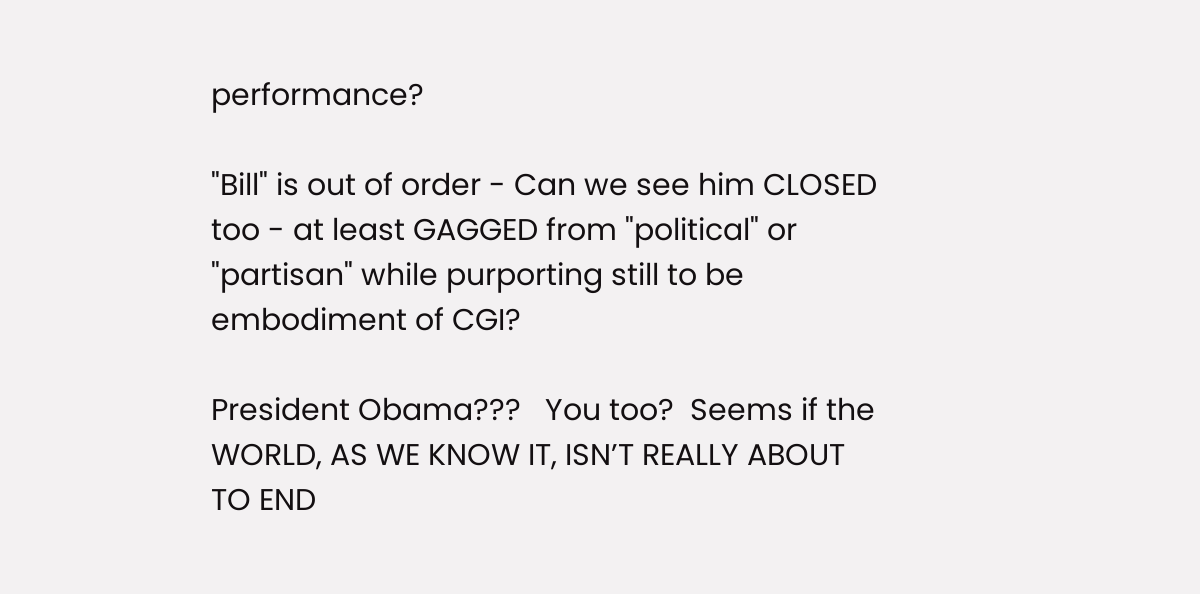performance?

"Bill" is out of order - Can we see him CLOSED too - at least GAGGED from "political" or "partisan" while purporting still to be embodiment of CGI?

President Obama???   You too?  Seems if the WORLD, AS WE KNOW IT, ISN’T REALLY ABOUT TO END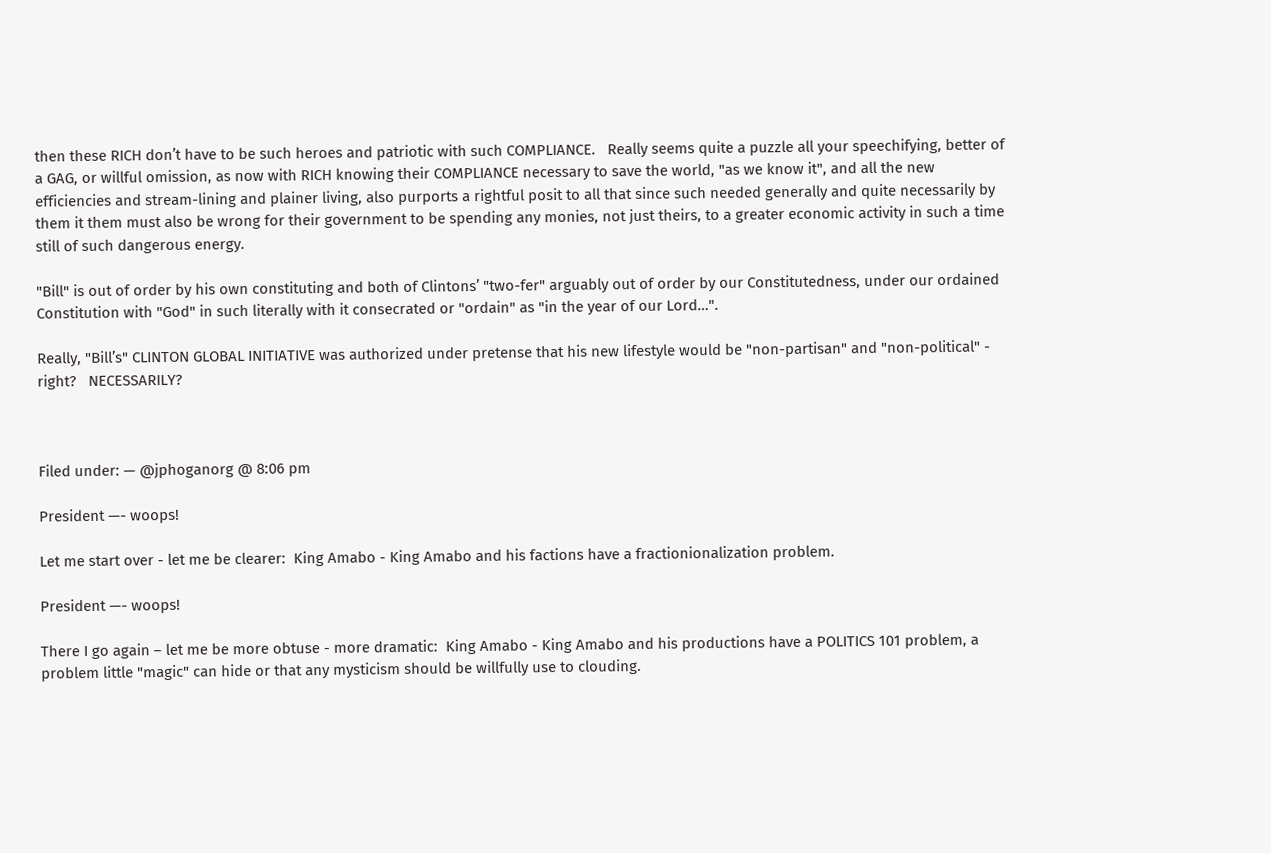then these RICH don’t have to be such heroes and patriotic with such COMPLIANCE.   Really seems quite a puzzle all your speechifying, better of a GAG, or willful omission, as now with RICH knowing their COMPLIANCE necessary to save the world, "as we know it", and all the new efficiencies and stream-lining and plainer living, also purports a rightful posit to all that since such needed generally and quite necessarily by them it them must also be wrong for their government to be spending any monies, not just theirs, to a greater economic activity in such a time still of such dangerous energy.

"Bill" is out of order by his own constituting and both of Clintons’ "two-fer" arguably out of order by our Constitutedness, under our ordained Constitution with "God" in such literally with it consecrated or "ordain" as "in the year of our Lord…".

Really, "Bill’s" CLINTON GLOBAL INITIATIVE was authorized under pretense that his new lifestyle would be "non-partisan" and "non-political" - right?   NECESSARILY?



Filed under: — @jphoganorg @ 8:06 pm

President —- woops!

Let me start over - let me be clearer:  King Amabo - King Amabo and his factions have a fractionionalization problem.

President —- woops!

There I go again – let me be more obtuse - more dramatic:  King Amabo - King Amabo and his productions have a POLITICS 101 problem, a problem little "magic" can hide or that any mysticism should be willfully use to clouding.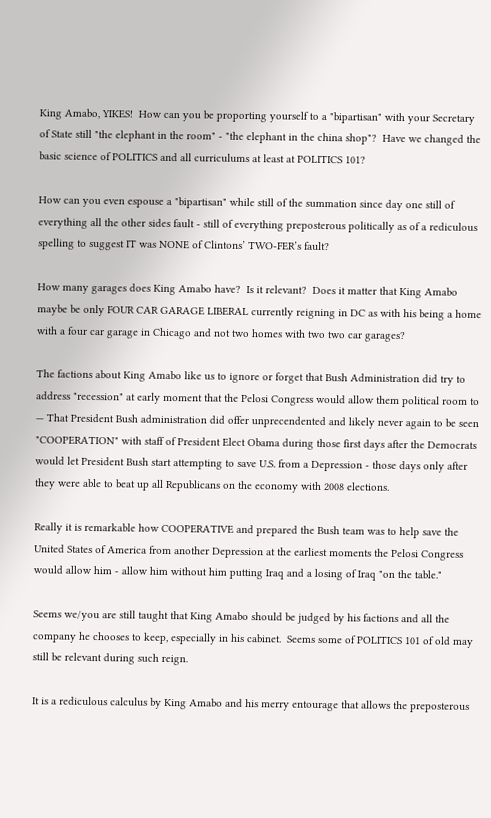King Amabo, YIKES!  How can you be proporting yourself to a "bipartisan" with your Secretary of State still "the elephant in the room" - "the elephant in the china shop"?  Have we changed the basic science of POLITICS and all curriculums at least at POLITICS 101?

How can you even espouse a "bipartisan" while still of the summation since day one still of everything all the other sides fault - still of everything preposterous politically as of a rediculous spelling to suggest IT was NONE of Clintons’ TWO-FER’s fault?

How many garages does King Amabo have?  Is it relevant?  Does it matter that King Amabo maybe be only FOUR CAR GARAGE LIBERAL currently reigning in DC as with his being a home with a four car garage in Chicago and not two homes with two two car garages?

The factions about King Amabo like us to ignore or forget that Bush Administration did try to address "recession" at early moment that the Pelosi Congress would allow them political room to — That President Bush administration did offer unprecendented and likely never again to be seen "COOPERATION" with staff of President Elect Obama during those first days after the Democrats would let President Bush start attempting to save U.S. from a Depression - those days only after they were able to beat up all Republicans on the economy with 2008 elections.

Really it is remarkable how COOPERATIVE and prepared the Bush team was to help save the United States of America from another Depression at the earliest moments the Pelosi Congress would allow him - allow him without him putting Iraq and a losing of Iraq "on the table."

Seems we/you are still taught that King Amabo should be judged by his factions and all the company he chooses to keep, especially in his cabinet.  Seems some of POLITICS 101 of old may still be relevant during such reign.

It is a rediculous calculus by King Amabo and his merry entourage that allows the preposterous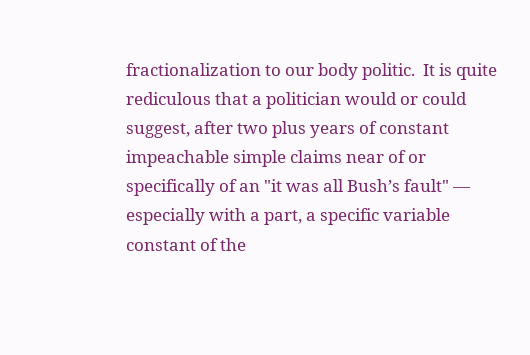fractionalization to our body politic.  It is quite rediculous that a politician would or could suggest, after two plus years of constant impeachable simple claims near of or specifically of an "it was all Bush’s fault" — especially with a part, a specific variable constant of the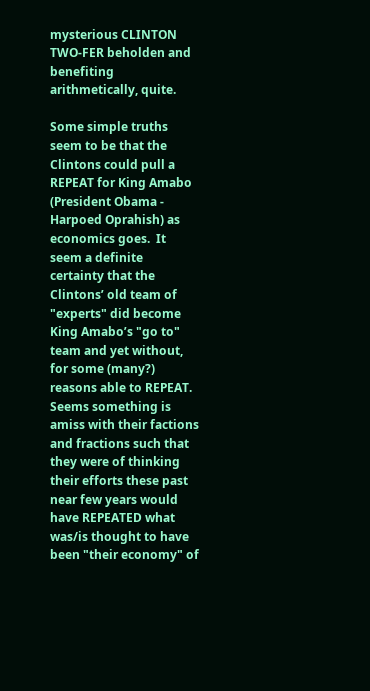mysterious CLINTON TWO-FER beholden and benefiting arithmetically, quite.

Some simple truths seem to be that the Clintons could pull a REPEAT for King Amabo (President Obama - Harpoed Oprahish) as economics goes.  It seem a definite certainty that the Clintons’ old team of "experts" did become King Amabo’s "go to" team and yet without, for some (many?) reasons able to REPEAT.  Seems something is amiss with their factions and fractions such that they were of thinking their efforts these past near few years would have REPEATED what was/is thought to have been "their economy" of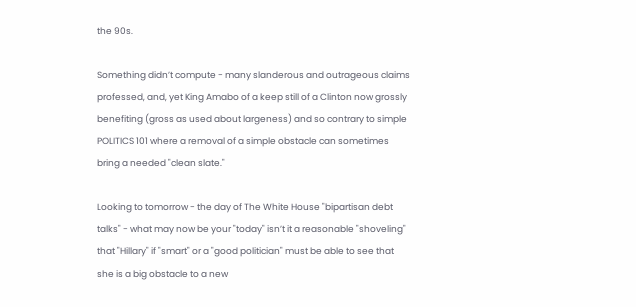the 90s.

Something didn’t compute - many slanderous and outrageous claims professed, and, yet King Amabo of a keep still of a Clinton now grossly benefiting (gross as used about largeness) and so contrary to simple POLITICS 101 where a removal of a simple obstacle can sometimes bring a needed "clean slate."

Looking to tomorrow - the day of The White House "bipartisan debt talks" - what may now be your "today" isn’t it a reasonable "shoveling" that "Hillary" if "smart" or a "good politician" must be able to see that she is a big obstacle to a new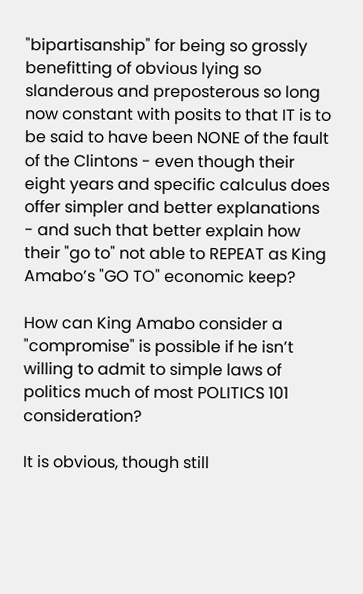"bipartisanship" for being so grossly benefitting of obvious lying so slanderous and preposterous so long now constant with posits to that IT is to be said to have been NONE of the fault of the Clintons - even though their eight years and specific calculus does offer simpler and better explanations - and such that better explain how their "go to" not able to REPEAT as King Amabo’s "GO TO" economic keep?

How can King Amabo consider a "compromise" is possible if he isn’t willing to admit to simple laws of politics much of most POLITICS 101 consideration?

It is obvious, though still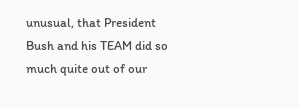unusual, that President Bush and his TEAM did so much quite out of our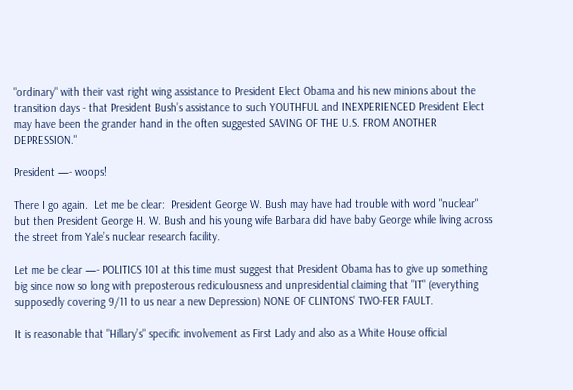"ordinary" with their vast right wing assistance to President Elect Obama and his new minions about the transition days - that President Bush’s assistance to such YOUTHFUL and INEXPERIENCED President Elect may have been the grander hand in the often suggested SAVING OF THE U.S. FROM ANOTHER DEPRESSION."

President —- woops!

There I go again.  Let me be clear:  President George W. Bush may have had trouble with word "nuclear" but then President George H. W. Bush and his young wife Barbara did have baby George while living across the street from Yale’s nuclear research facility.

Let me be clear —- POLITICS 101 at this time must suggest that President Obama has to give up something big since now so long with preposterous rediculousness and unpresidential claiming that "IT" (everything supposedly covering 9/11 to us near a new Depression) NONE OF CLINTONS’ TWO-FER FAULT.

It is reasonable that "Hillary’s" specific involvement as First Lady and also as a White House official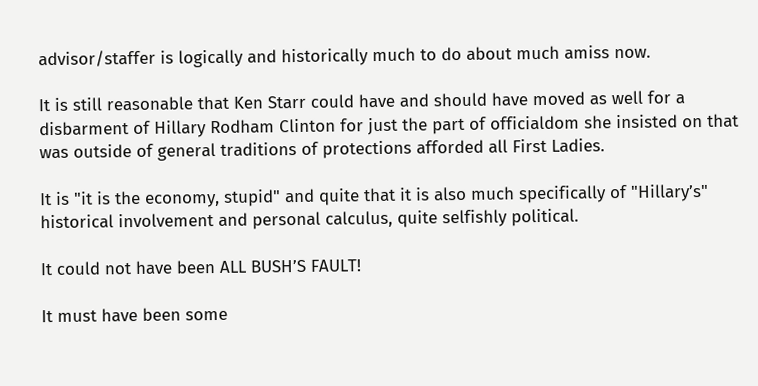advisor/staffer is logically and historically much to do about much amiss now.

It is still reasonable that Ken Starr could have and should have moved as well for a disbarment of Hillary Rodham Clinton for just the part of officialdom she insisted on that was outside of general traditions of protections afforded all First Ladies.

It is "it is the economy, stupid" and quite that it is also much specifically of "Hillary’s" historical involvement and personal calculus, quite selfishly political.

It could not have been ALL BUSH’S FAULT!

It must have been some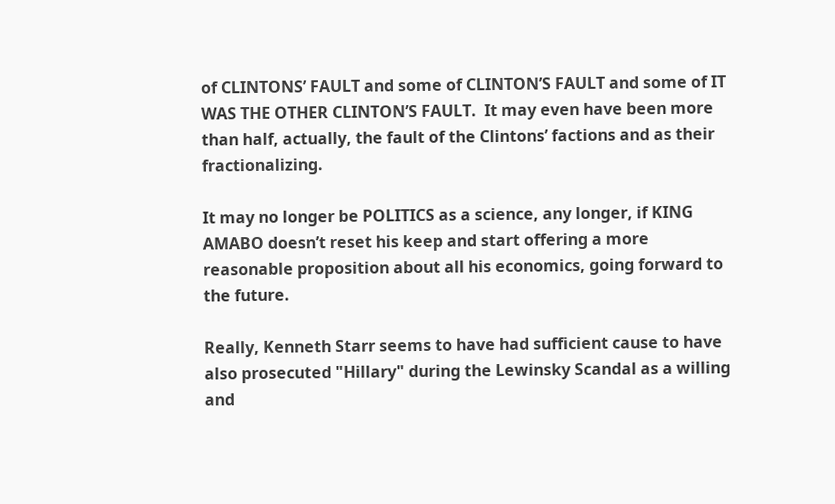of CLINTONS’ FAULT and some of CLINTON’S FAULT and some of IT WAS THE OTHER CLINTON’S FAULT.  It may even have been more than half, actually, the fault of the Clintons’ factions and as their fractionalizing.

It may no longer be POLITICS as a science, any longer, if KING AMABO doesn’t reset his keep and start offering a more reasonable proposition about all his economics, going forward to the future.

Really, Kenneth Starr seems to have had sufficient cause to have also prosecuted "Hillary" during the Lewinsky Scandal as a willing and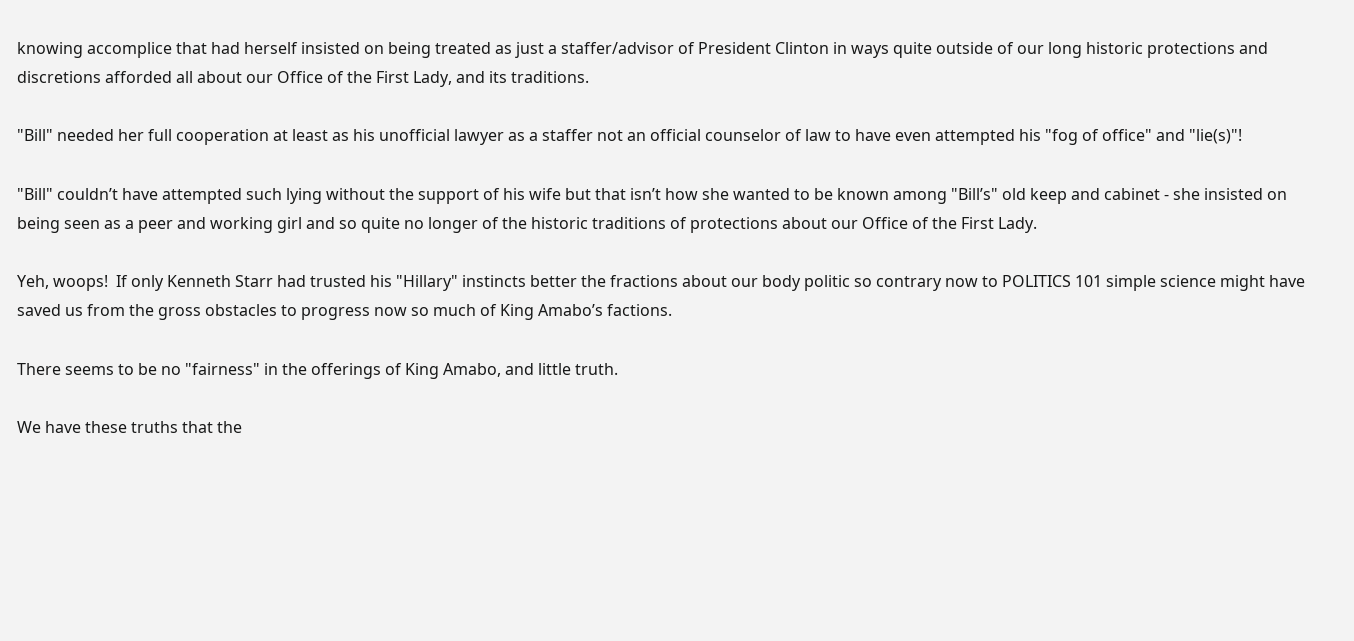knowing accomplice that had herself insisted on being treated as just a staffer/advisor of President Clinton in ways quite outside of our long historic protections and discretions afforded all about our Office of the First Lady, and its traditions.

"Bill" needed her full cooperation at least as his unofficial lawyer as a staffer not an official counselor of law to have even attempted his "fog of office" and "lie(s)"!

"Bill" couldn’t have attempted such lying without the support of his wife but that isn’t how she wanted to be known among "Bill’s" old keep and cabinet - she insisted on being seen as a peer and working girl and so quite no longer of the historic traditions of protections about our Office of the First Lady.

Yeh, woops!  If only Kenneth Starr had trusted his "Hillary" instincts better the fractions about our body politic so contrary now to POLITICS 101 simple science might have saved us from the gross obstacles to progress now so much of King Amabo’s factions.

There seems to be no "fairness" in the offerings of King Amabo, and little truth.

We have these truths that the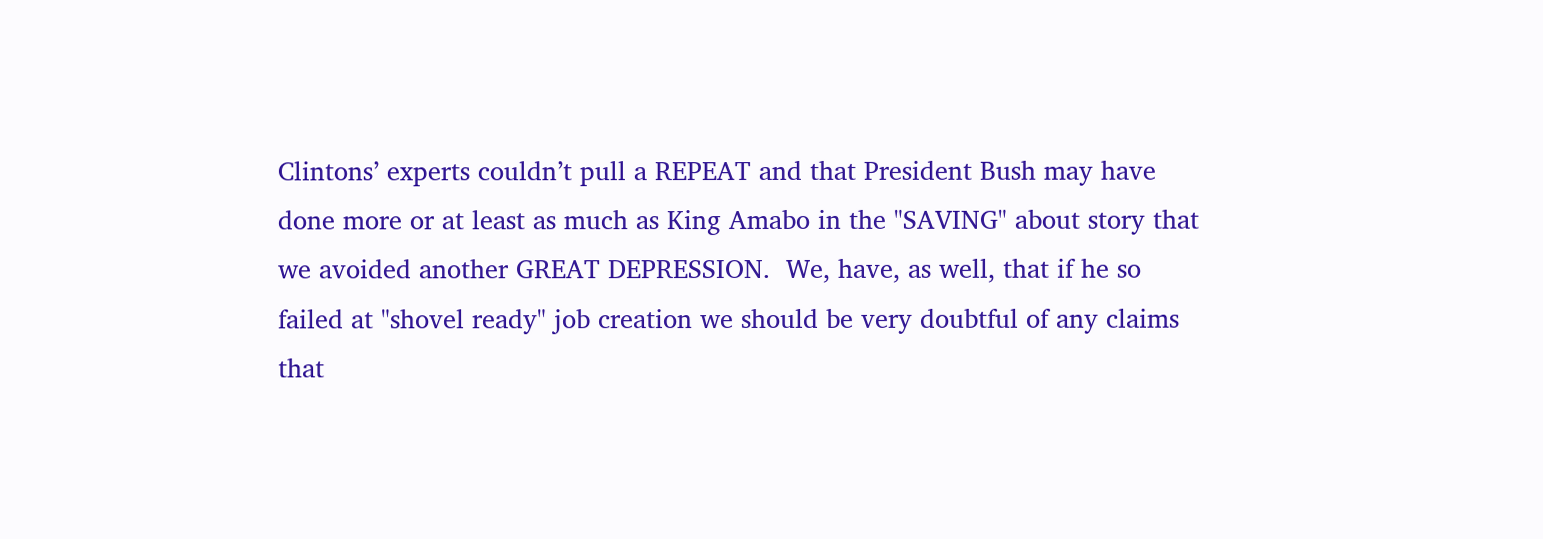Clintons’ experts couldn’t pull a REPEAT and that President Bush may have done more or at least as much as King Amabo in the "SAVING" about story that we avoided another GREAT DEPRESSION.  We, have, as well, that if he so failed at "shovel ready" job creation we should be very doubtful of any claims that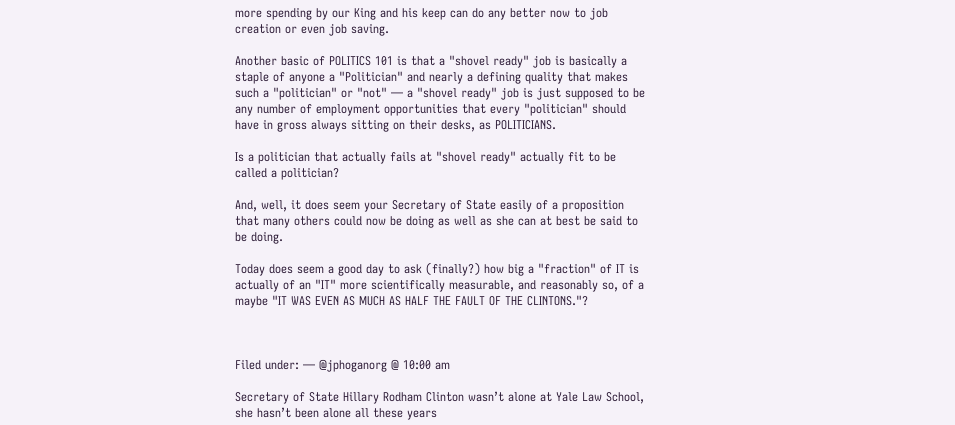more spending by our King and his keep can do any better now to job creation or even job saving.

Another basic of POLITICS 101 is that a "shovel ready" job is basically a staple of anyone a "Politician" and nearly a defining quality that makes such a "politician" or "not" — a "shovel ready" job is just supposed to be any number of employment opportunities that every "politician" should have in gross always sitting on their desks, as POLITICIANS.

Is a politician that actually fails at "shovel ready" actually fit to be called a politician?

And, well, it does seem your Secretary of State easily of a proposition that many others could now be doing as well as she can at best be said to be doing.

Today does seem a good day to ask (finally?) how big a "fraction" of IT is actually of an "IT" more scientifically measurable, and reasonably so, of a maybe "IT WAS EVEN AS MUCH AS HALF THE FAULT OF THE CLINTONS."?



Filed under: — @jphoganorg @ 10:00 am

Secretary of State Hillary Rodham Clinton wasn’t alone at Yale Law School, she hasn’t been alone all these years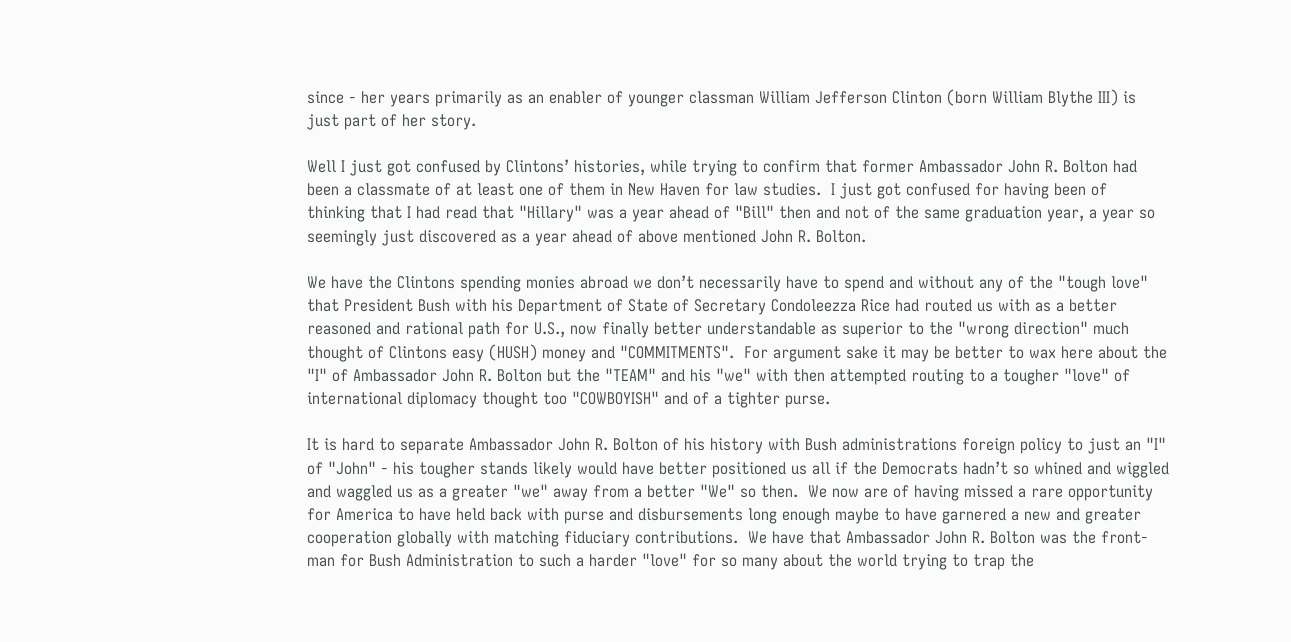since - her years primarily as an enabler of younger classman William Jefferson Clinton (born William Blythe III) is just part of her story.

Well I just got confused by Clintons’ histories, while trying to confirm that former Ambassador John R. Bolton had been a classmate of at least one of them in New Haven for law studies.  I just got confused for having been of thinking that I had read that "Hillary" was a year ahead of "Bill" then and not of the same graduation year, a year so seemingly just discovered as a year ahead of above mentioned John R. Bolton.

We have the Clintons spending monies abroad we don’t necessarily have to spend and without any of the "tough love" that President Bush with his Department of State of Secretary Condoleezza Rice had routed us with as a better reasoned and rational path for U.S., now finally better understandable as superior to the "wrong direction" much thought of Clintons easy (HUSH) money and "COMMITMENTS".  For argument sake it may be better to wax here about the "I" of Ambassador John R. Bolton but the "TEAM" and his "we" with then attempted routing to a tougher "love" of international diplomacy thought too "COWBOYISH" and of a tighter purse.

It is hard to separate Ambassador John R. Bolton of his history with Bush administrations foreign policy to just an "I" of "John" - his tougher stands likely would have better positioned us all if the Democrats hadn’t so whined and wiggled and waggled us as a greater "we" away from a better "We" so then.  We now are of having missed a rare opportunity for America to have held back with purse and disbursements long enough maybe to have garnered a new and greater cooperation globally with matching fiduciary contributions.  We have that Ambassador John R. Bolton was the front-man for Bush Administration to such a harder "love" for so many about the world trying to trap the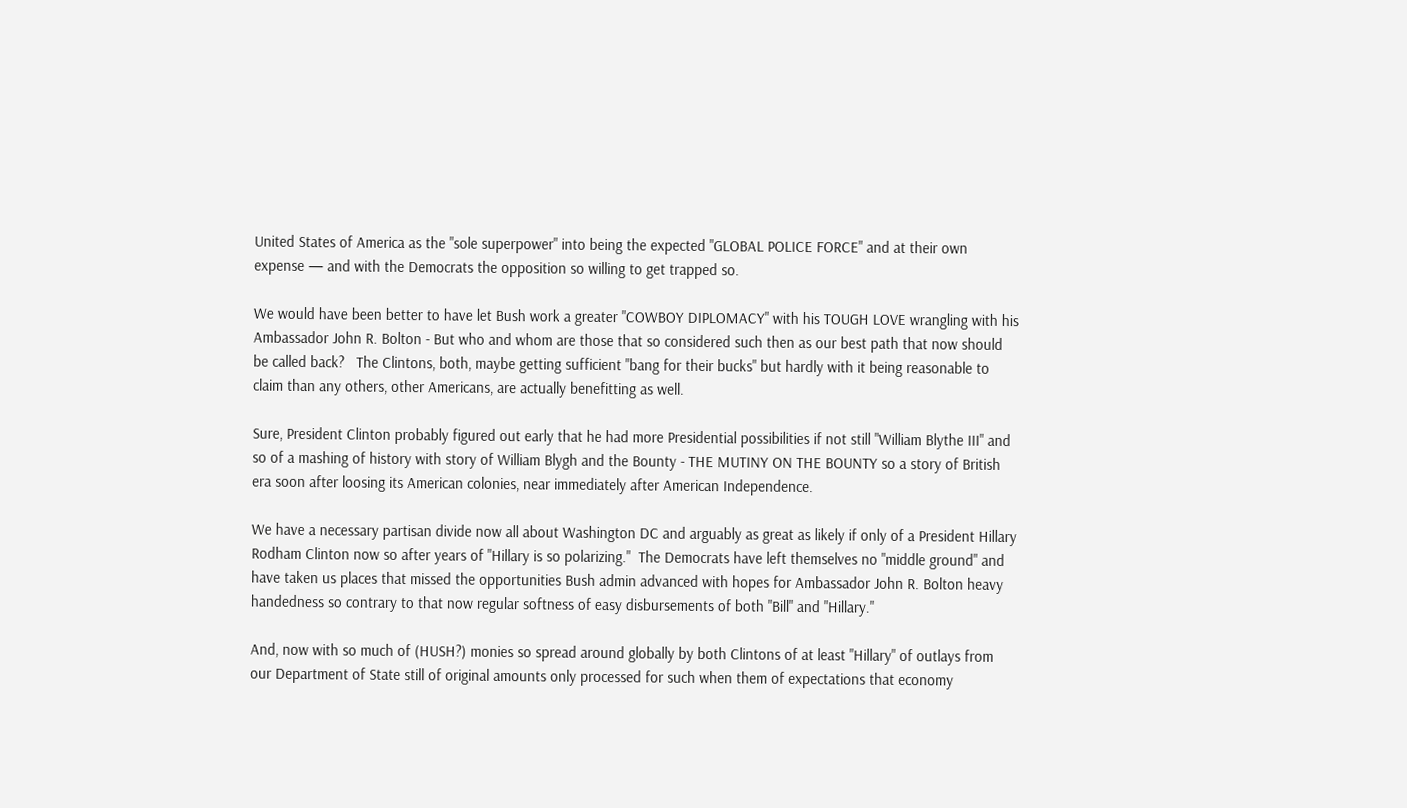United States of America as the "sole superpower" into being the expected "GLOBAL POLICE FORCE" and at their own expense — and with the Democrats the opposition so willing to get trapped so.

We would have been better to have let Bush work a greater "COWBOY DIPLOMACY" with his TOUGH LOVE wrangling with his Ambassador John R. Bolton - But who and whom are those that so considered such then as our best path that now should be called back?   The Clintons, both, maybe getting sufficient "bang for their bucks" but hardly with it being reasonable to claim than any others, other Americans, are actually benefitting as well.

Sure, President Clinton probably figured out early that he had more Presidential possibilities if not still "William Blythe III" and so of a mashing of history with story of William Blygh and the Bounty - THE MUTINY ON THE BOUNTY so a story of British era soon after loosing its American colonies, near immediately after American Independence.

We have a necessary partisan divide now all about Washington DC and arguably as great as likely if only of a President Hillary Rodham Clinton now so after years of "Hillary is so polarizing."  The Democrats have left themselves no "middle ground" and have taken us places that missed the opportunities Bush admin advanced with hopes for Ambassador John R. Bolton heavy handedness so contrary to that now regular softness of easy disbursements of both "Bill" and "Hillary."

And, now with so much of (HUSH?) monies so spread around globally by both Clintons of at least "Hillary" of outlays from our Department of State still of original amounts only processed for such when them of expectations that economy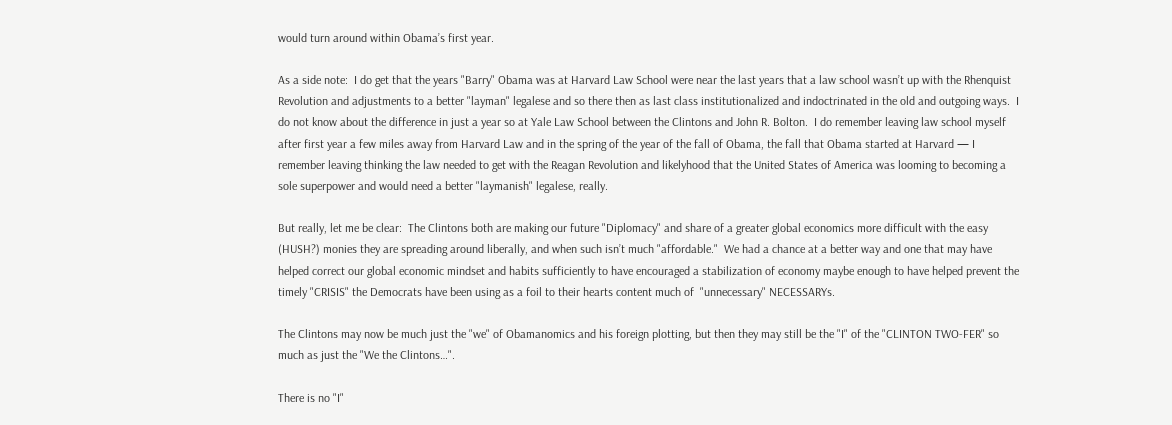would turn around within Obama’s first year.

As a side note:  I do get that the years "Barry" Obama was at Harvard Law School were near the last years that a law school wasn’t up with the Rhenquist Revolution and adjustments to a better "layman" legalese and so there then as last class institutionalized and indoctrinated in the old and outgoing ways.  I do not know about the difference in just a year so at Yale Law School between the Clintons and John R. Bolton.  I do remember leaving law school myself after first year a few miles away from Harvard Law and in the spring of the year of the fall of Obama, the fall that Obama started at Harvard — I remember leaving thinking the law needed to get with the Reagan Revolution and likelyhood that the United States of America was looming to becoming a sole superpower and would need a better "laymanish" legalese, really.

But really, let me be clear:  The Clintons both are making our future "Diplomacy" and share of a greater global economics more difficult with the easy (HUSH?) monies they are spreading around liberally, and when such isn’t much "affordable."  We had a chance at a better way and one that may have helped correct our global economic mindset and habits sufficiently to have encouraged a stabilization of economy maybe enough to have helped prevent the timely "CRISIS" the Democrats have been using as a foil to their hearts content much of  "unnecessary" NECESSARYs.

The Clintons may now be much just the "we" of Obamanomics and his foreign plotting, but then they may still be the "I" of the "CLINTON TWO-FER" so much as just the "We the Clintons…".

There is no "I"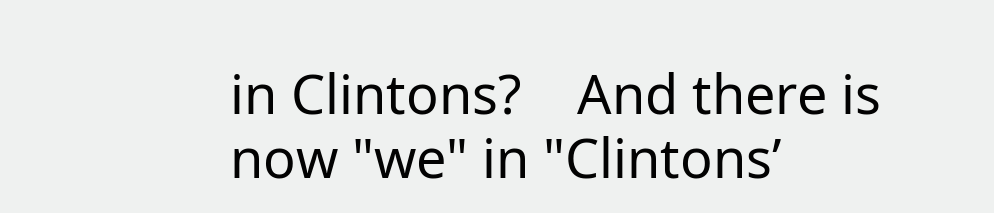in Clintons?    And there is now "we" in "Clintons’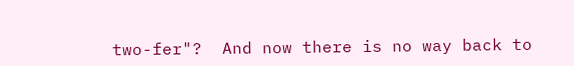two-fer"?  And now there is no way back to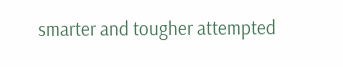smarter and tougher attempted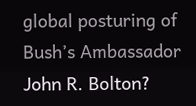global posturing of Bush’s Ambassador John R. Bolton?